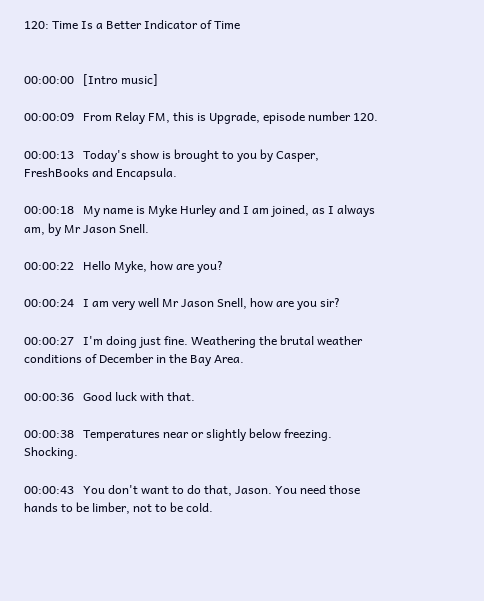120: Time Is a Better Indicator of Time


00:00:00   [Intro music]

00:00:09   From Relay FM, this is Upgrade, episode number 120.

00:00:13   Today's show is brought to you by Casper, FreshBooks and Encapsula.

00:00:18   My name is Myke Hurley and I am joined, as I always am, by Mr Jason Snell.

00:00:22   Hello Myke, how are you?

00:00:24   I am very well Mr Jason Snell, how are you sir?

00:00:27   I'm doing just fine. Weathering the brutal weather conditions of December in the Bay Area.

00:00:36   Good luck with that.

00:00:38   Temperatures near or slightly below freezing. Shocking.

00:00:43   You don't want to do that, Jason. You need those hands to be limber, not to be cold.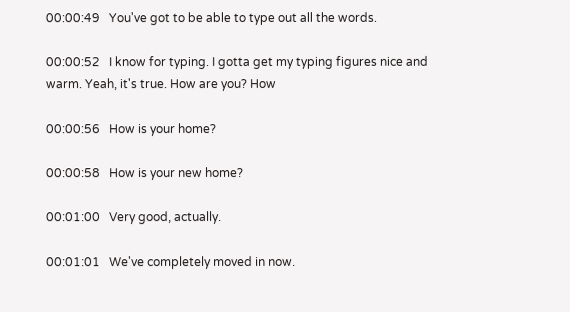00:00:49   You've got to be able to type out all the words.

00:00:52   I know for typing. I gotta get my typing figures nice and warm. Yeah, it's true. How are you? How

00:00:56   How is your home?

00:00:58   How is your new home?

00:01:00   Very good, actually.

00:01:01   We've completely moved in now.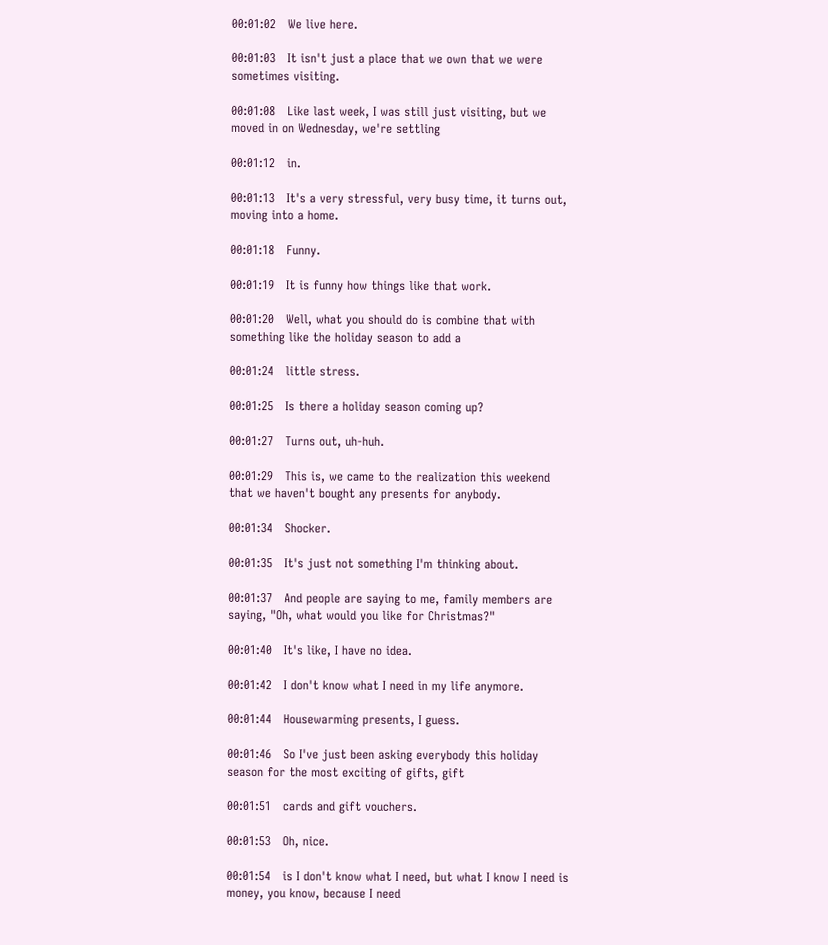00:01:02   We live here.

00:01:03   It isn't just a place that we own that we were sometimes visiting.

00:01:08   Like last week, I was still just visiting, but we moved in on Wednesday, we're settling

00:01:12   in.

00:01:13   It's a very stressful, very busy time, it turns out, moving into a home.

00:01:18   Funny.

00:01:19   It is funny how things like that work.

00:01:20   Well, what you should do is combine that with something like the holiday season to add a

00:01:24   little stress.

00:01:25   Is there a holiday season coming up?

00:01:27   Turns out, uh-huh.

00:01:29   This is, we came to the realization this weekend that we haven't bought any presents for anybody.

00:01:34   Shocker.

00:01:35   It's just not something I'm thinking about.

00:01:37   And people are saying to me, family members are saying, "Oh, what would you like for Christmas?"

00:01:40   It's like, I have no idea.

00:01:42   I don't know what I need in my life anymore.

00:01:44   Housewarming presents, I guess.

00:01:46   So I've just been asking everybody this holiday season for the most exciting of gifts, gift

00:01:51   cards and gift vouchers.

00:01:53   Oh, nice.

00:01:54   is I don't know what I need, but what I know I need is money, you know, because I need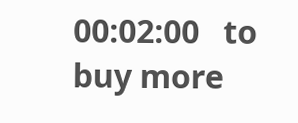00:02:00   to buy more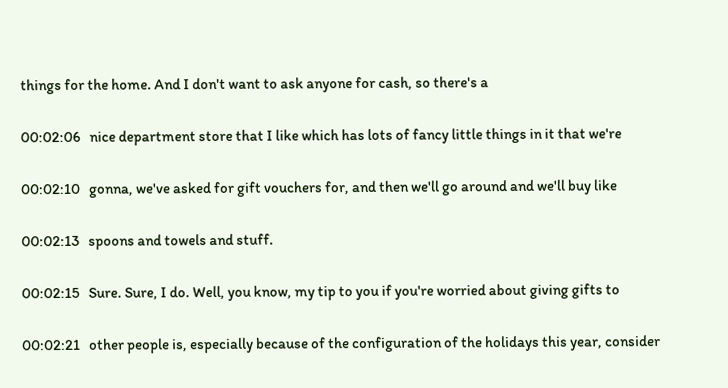things for the home. And I don't want to ask anyone for cash, so there's a

00:02:06   nice department store that I like which has lots of fancy little things in it that we're

00:02:10   gonna, we've asked for gift vouchers for, and then we'll go around and we'll buy like

00:02:13   spoons and towels and stuff.

00:02:15   Sure. Sure, I do. Well, you know, my tip to you if you're worried about giving gifts to

00:02:21   other people is, especially because of the configuration of the holidays this year, consider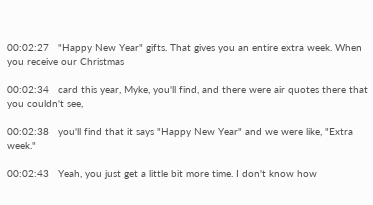00:02:27   "Happy New Year" gifts. That gives you an entire extra week. When you receive our Christmas

00:02:34   card this year, Myke, you'll find, and there were air quotes there that you couldn't see,

00:02:38   you'll find that it says "Happy New Year" and we were like, "Extra week."

00:02:43   Yeah, you just get a little bit more time. I don't know how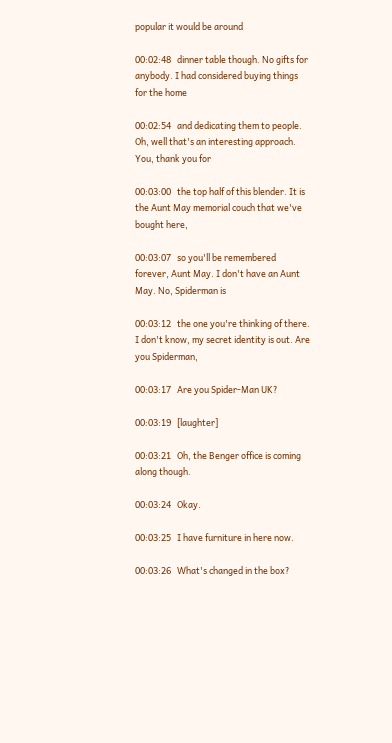popular it would be around

00:02:48   dinner table though. No gifts for anybody. I had considered buying things for the home

00:02:54   and dedicating them to people. Oh, well that's an interesting approach. You, thank you for

00:03:00   the top half of this blender. It is the Aunt May memorial couch that we've bought here,

00:03:07   so you'll be remembered forever, Aunt May. I don't have an Aunt May. No, Spiderman is

00:03:12   the one you're thinking of there. I don't know, my secret identity is out. Are you Spiderman,

00:03:17   Are you Spider-Man UK?

00:03:19   [laughter]

00:03:21   Oh, the Benger office is coming along though.

00:03:24   Okay.

00:03:25   I have furniture in here now.

00:03:26   What's changed in the box?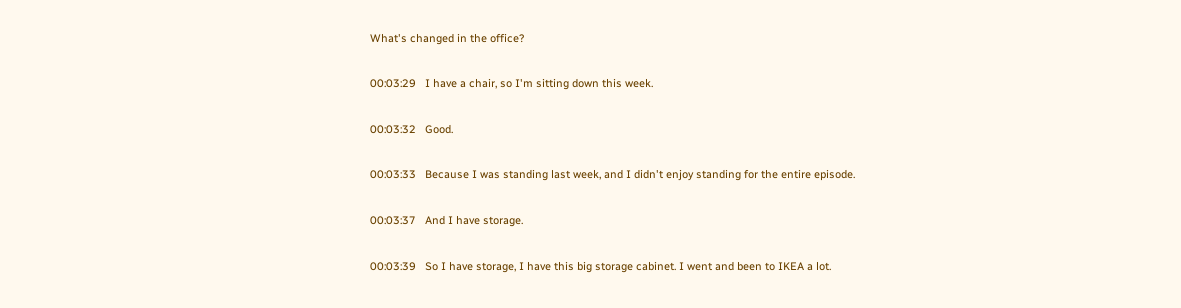What's changed in the office?

00:03:29   I have a chair, so I'm sitting down this week.

00:03:32   Good.

00:03:33   Because I was standing last week, and I didn't enjoy standing for the entire episode.

00:03:37   And I have storage.

00:03:39   So I have storage, I have this big storage cabinet. I went and been to IKEA a lot.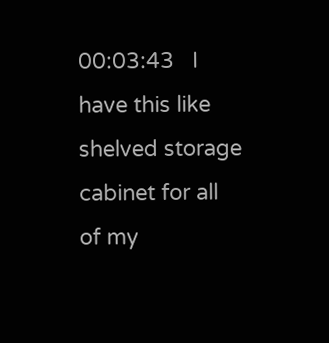00:03:43   I have this like shelved storage cabinet for all of my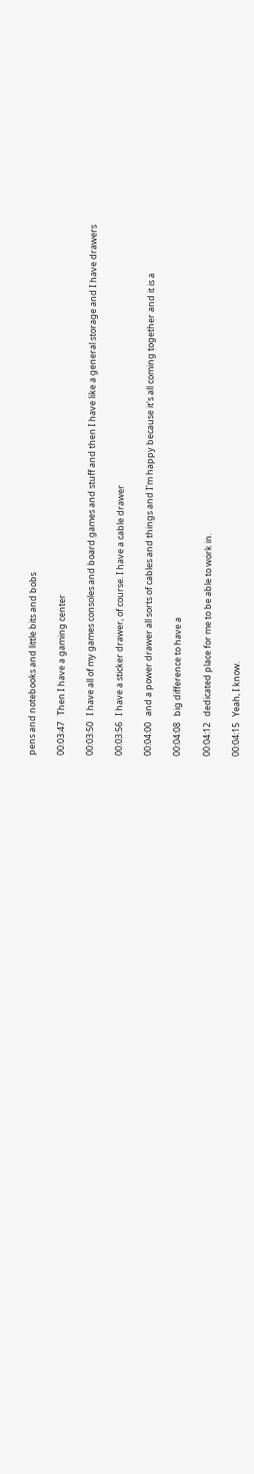pens and notebooks and little bits and bobs

00:03:47   Then I have a gaming center

00:03:50   I have all of my games consoles and board games and stuff and then I have like a general storage and I have drawers

00:03:56   I have a sticker drawer, of course. I have a cable drawer

00:04:00   and a power drawer all sorts of cables and things and I'm happy because it's all coming together and it is a

00:04:08   big difference to have a

00:04:12   dedicated place for me to be able to work in.

00:04:15   Yeah, I know.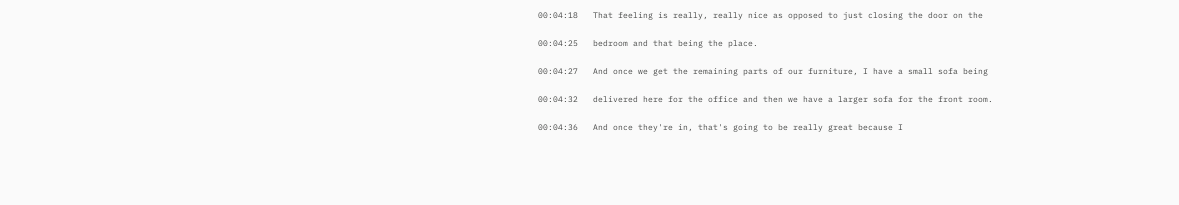00:04:18   That feeling is really, really nice as opposed to just closing the door on the

00:04:25   bedroom and that being the place.

00:04:27   And once we get the remaining parts of our furniture, I have a small sofa being

00:04:32   delivered here for the office and then we have a larger sofa for the front room.

00:04:36   And once they're in, that's going to be really great because I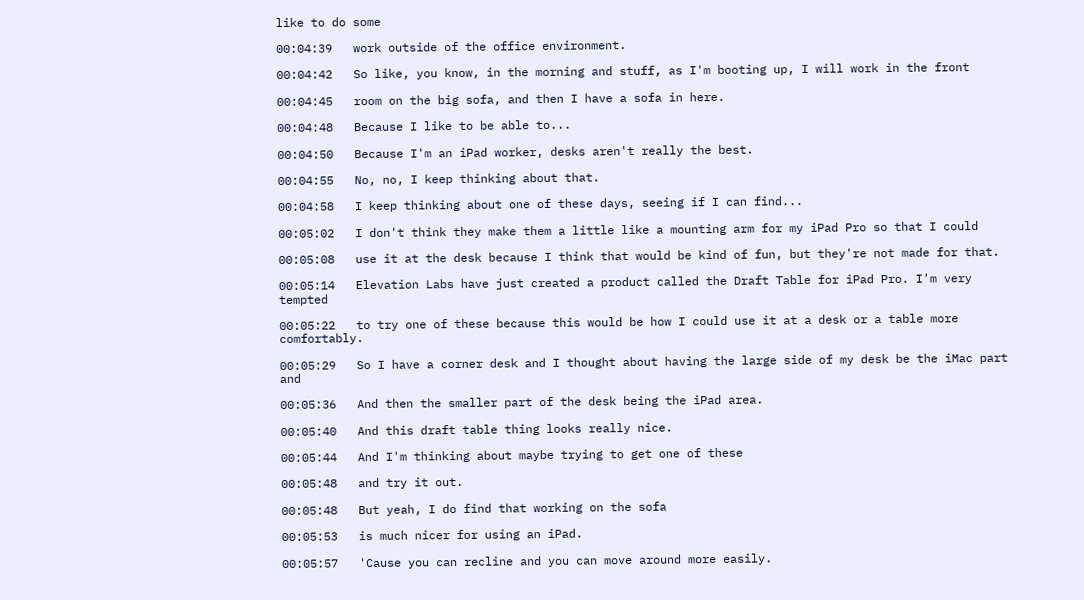like to do some

00:04:39   work outside of the office environment.

00:04:42   So like, you know, in the morning and stuff, as I'm booting up, I will work in the front

00:04:45   room on the big sofa, and then I have a sofa in here.

00:04:48   Because I like to be able to...

00:04:50   Because I'm an iPad worker, desks aren't really the best.

00:04:55   No, no, I keep thinking about that.

00:04:58   I keep thinking about one of these days, seeing if I can find...

00:05:02   I don't think they make them a little like a mounting arm for my iPad Pro so that I could

00:05:08   use it at the desk because I think that would be kind of fun, but they're not made for that.

00:05:14   Elevation Labs have just created a product called the Draft Table for iPad Pro. I'm very tempted

00:05:22   to try one of these because this would be how I could use it at a desk or a table more comfortably.

00:05:29   So I have a corner desk and I thought about having the large side of my desk be the iMac part and

00:05:36   And then the smaller part of the desk being the iPad area.

00:05:40   And this draft table thing looks really nice.

00:05:44   And I'm thinking about maybe trying to get one of these

00:05:48   and try it out.

00:05:48   But yeah, I do find that working on the sofa

00:05:53   is much nicer for using an iPad.

00:05:57   'Cause you can recline and you can move around more easily.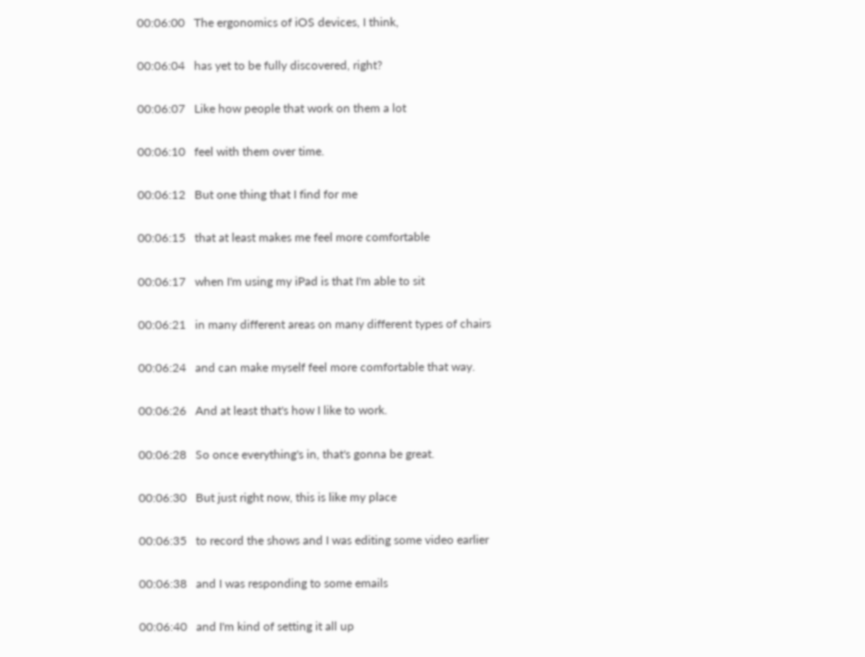00:06:00   The ergonomics of iOS devices, I think,

00:06:04   has yet to be fully discovered, right?

00:06:07   Like how people that work on them a lot

00:06:10   feel with them over time.

00:06:12   But one thing that I find for me

00:06:15   that at least makes me feel more comfortable

00:06:17   when I'm using my iPad is that I'm able to sit

00:06:21   in many different areas on many different types of chairs

00:06:24   and can make myself feel more comfortable that way.

00:06:26   And at least that's how I like to work.

00:06:28   So once everything's in, that's gonna be great.

00:06:30   But just right now, this is like my place

00:06:35   to record the shows and I was editing some video earlier

00:06:38   and I was responding to some emails

00:06:40   and I'm kind of setting it all up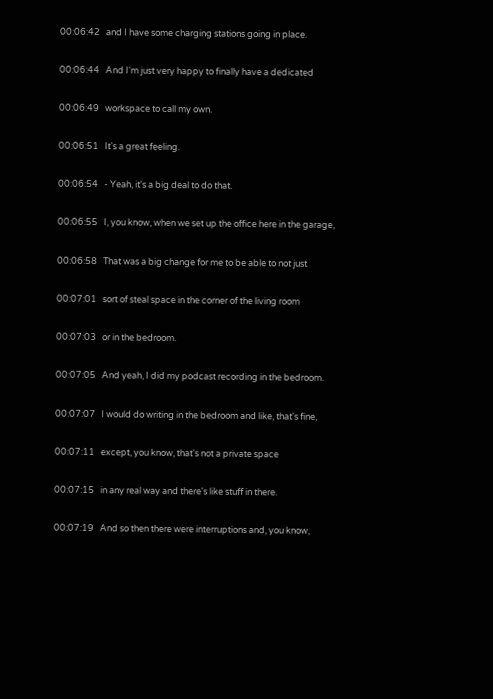00:06:42   and I have some charging stations going in place.

00:06:44   And I'm just very happy to finally have a dedicated

00:06:49   workspace to call my own.

00:06:51   It's a great feeling.

00:06:54   - Yeah, it's a big deal to do that.

00:06:55   I, you know, when we set up the office here in the garage,

00:06:58   That was a big change for me to be able to not just

00:07:01   sort of steal space in the corner of the living room

00:07:03   or in the bedroom.

00:07:05   And yeah, I did my podcast recording in the bedroom.

00:07:07   I would do writing in the bedroom and like, that's fine,

00:07:11   except, you know, that's not a private space

00:07:15   in any real way and there's like stuff in there.

00:07:19   And so then there were interruptions and, you know,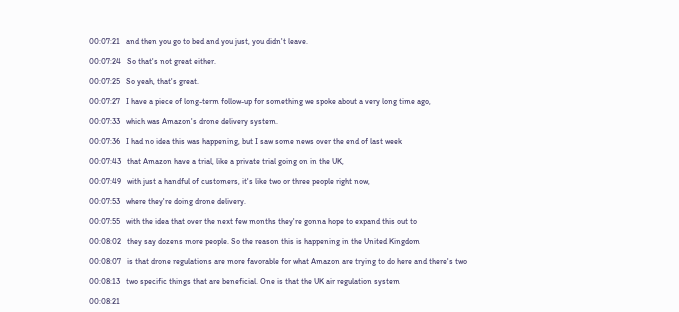00:07:21   and then you go to bed and you just, you didn't leave.

00:07:24   So that's not great either.

00:07:25   So yeah, that's great.

00:07:27   I have a piece of long-term follow-up for something we spoke about a very long time ago,

00:07:33   which was Amazon's drone delivery system.

00:07:36   I had no idea this was happening, but I saw some news over the end of last week

00:07:43   that Amazon have a trial, like a private trial going on in the UK,

00:07:49   with just a handful of customers, it's like two or three people right now,

00:07:53   where they're doing drone delivery.

00:07:55   with the idea that over the next few months they're gonna hope to expand this out to

00:08:02   they say dozens more people. So the reason this is happening in the United Kingdom

00:08:07   is that drone regulations are more favorable for what Amazon are trying to do here and there's two

00:08:13   two specific things that are beneficial. One is that the UK air regulation system

00:08:21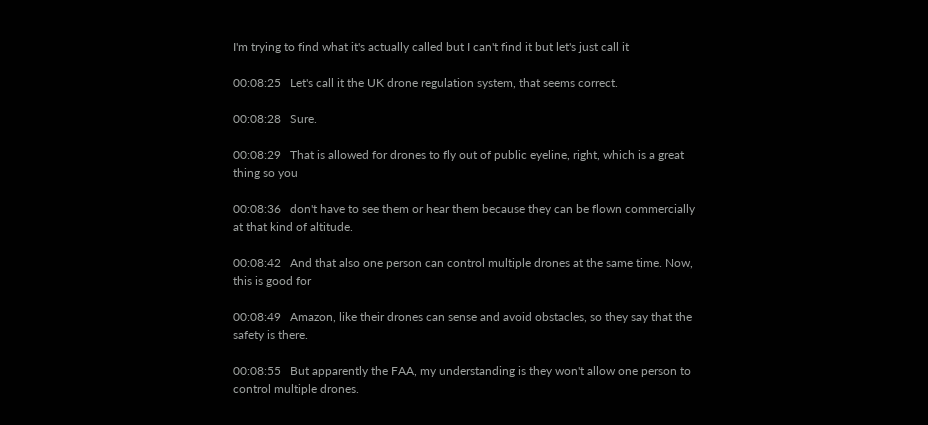I'm trying to find what it's actually called but I can't find it but let's just call it

00:08:25   Let's call it the UK drone regulation system, that seems correct.

00:08:28   Sure.

00:08:29   That is allowed for drones to fly out of public eyeline, right, which is a great thing so you

00:08:36   don't have to see them or hear them because they can be flown commercially at that kind of altitude.

00:08:42   And that also one person can control multiple drones at the same time. Now, this is good for

00:08:49   Amazon, like their drones can sense and avoid obstacles, so they say that the safety is there.

00:08:55   But apparently the FAA, my understanding is they won't allow one person to control multiple drones.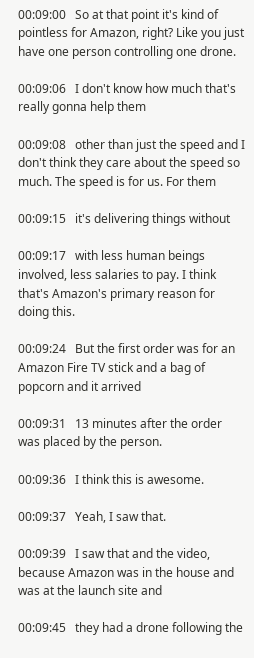00:09:00   So at that point it's kind of pointless for Amazon, right? Like you just have one person controlling one drone.

00:09:06   I don't know how much that's really gonna help them

00:09:08   other than just the speed and I don't think they care about the speed so much. The speed is for us. For them

00:09:15   it's delivering things without

00:09:17   with less human beings involved, less salaries to pay. I think that's Amazon's primary reason for doing this.

00:09:24   But the first order was for an Amazon Fire TV stick and a bag of popcorn and it arrived

00:09:31   13 minutes after the order was placed by the person.

00:09:36   I think this is awesome.

00:09:37   Yeah, I saw that.

00:09:39   I saw that and the video, because Amazon was in the house and was at the launch site and

00:09:45   they had a drone following the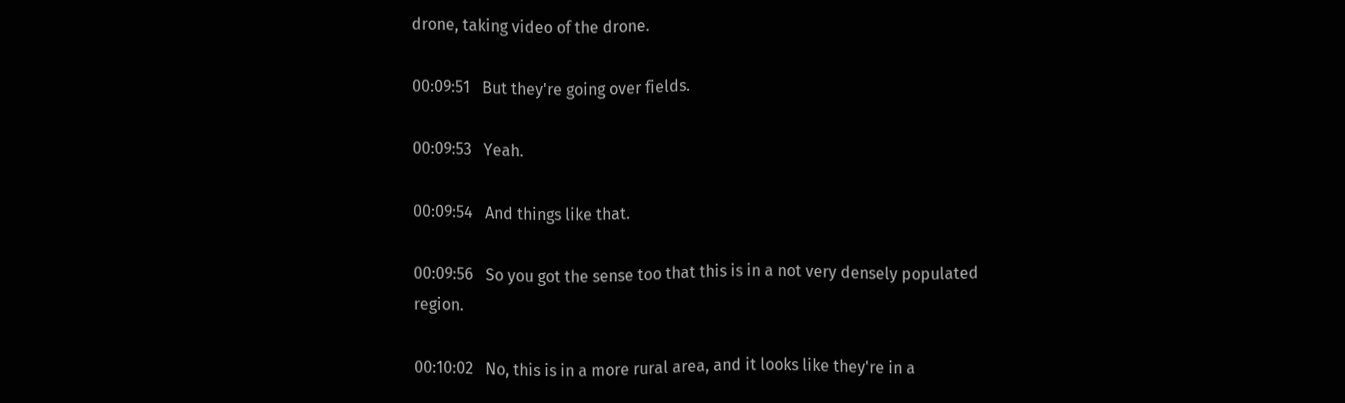drone, taking video of the drone.

00:09:51   But they're going over fields.

00:09:53   Yeah.

00:09:54   And things like that.

00:09:56   So you got the sense too that this is in a not very densely populated region.

00:10:02   No, this is in a more rural area, and it looks like they're in a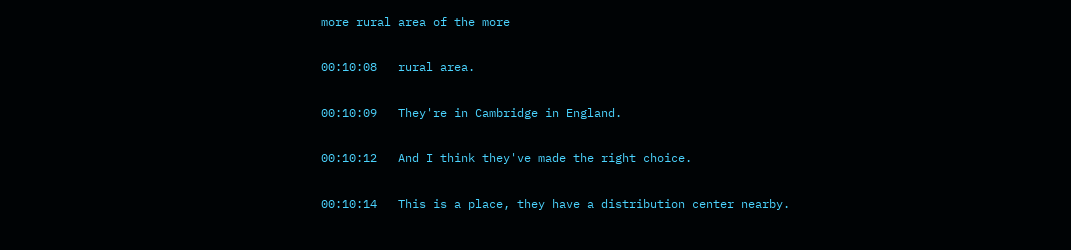more rural area of the more

00:10:08   rural area.

00:10:09   They're in Cambridge in England.

00:10:12   And I think they've made the right choice.

00:10:14   This is a place, they have a distribution center nearby.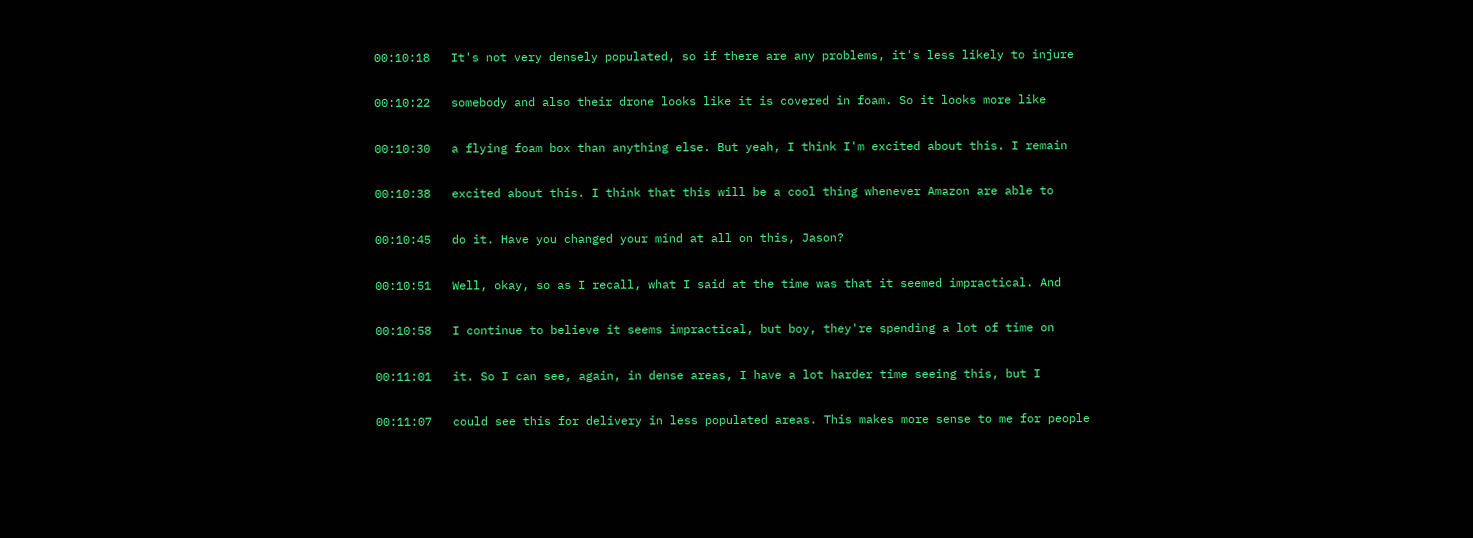00:10:18   It's not very densely populated, so if there are any problems, it's less likely to injure

00:10:22   somebody and also their drone looks like it is covered in foam. So it looks more like

00:10:30   a flying foam box than anything else. But yeah, I think I'm excited about this. I remain

00:10:38   excited about this. I think that this will be a cool thing whenever Amazon are able to

00:10:45   do it. Have you changed your mind at all on this, Jason?

00:10:51   Well, okay, so as I recall, what I said at the time was that it seemed impractical. And

00:10:58   I continue to believe it seems impractical, but boy, they're spending a lot of time on

00:11:01   it. So I can see, again, in dense areas, I have a lot harder time seeing this, but I

00:11:07   could see this for delivery in less populated areas. This makes more sense to me for people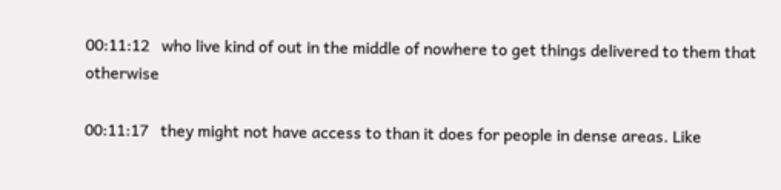00:11:12   who live kind of out in the middle of nowhere to get things delivered to them that otherwise

00:11:17   they might not have access to than it does for people in dense areas. Like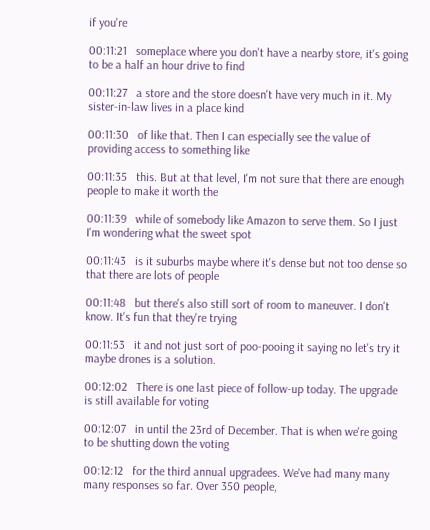if you're

00:11:21   someplace where you don't have a nearby store, it's going to be a half an hour drive to find

00:11:27   a store and the store doesn't have very much in it. My sister-in-law lives in a place kind

00:11:30   of like that. Then I can especially see the value of providing access to something like

00:11:35   this. But at that level, I'm not sure that there are enough people to make it worth the

00:11:39   while of somebody like Amazon to serve them. So I just I'm wondering what the sweet spot

00:11:43   is it suburbs maybe where it's dense but not too dense so that there are lots of people

00:11:48   but there's also still sort of room to maneuver. I don't know. It's fun that they're trying

00:11:53   it and not just sort of poo-pooing it saying no let's try it maybe drones is a solution.

00:12:02   There is one last piece of follow-up today. The upgrade is still available for voting

00:12:07   in until the 23rd of December. That is when we're going to be shutting down the voting

00:12:12   for the third annual upgradees. We've had many many many responses so far. Over 350 people,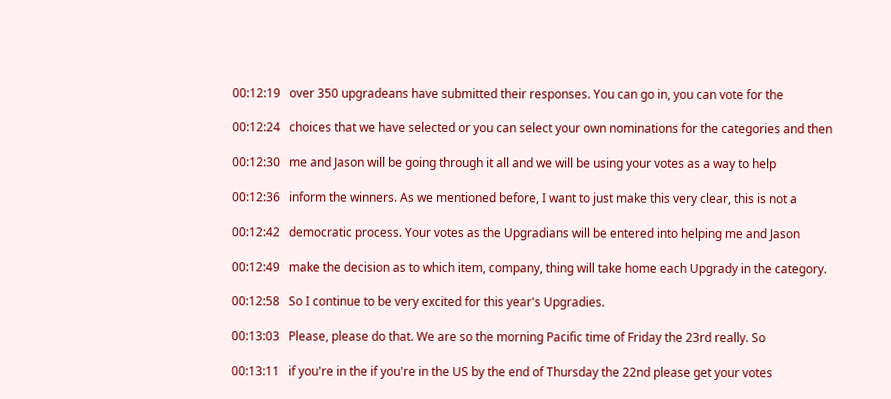00:12:19   over 350 upgradeans have submitted their responses. You can go in, you can vote for the

00:12:24   choices that we have selected or you can select your own nominations for the categories and then

00:12:30   me and Jason will be going through it all and we will be using your votes as a way to help

00:12:36   inform the winners. As we mentioned before, I want to just make this very clear, this is not a

00:12:42   democratic process. Your votes as the Upgradians will be entered into helping me and Jason

00:12:49   make the decision as to which item, company, thing will take home each Upgrady in the category.

00:12:58   So I continue to be very excited for this year's Upgradies.

00:13:03   Please, please do that. We are so the morning Pacific time of Friday the 23rd really. So

00:13:11   if you're in the if you're in the US by the end of Thursday the 22nd please get your votes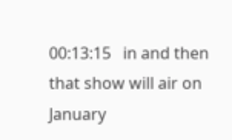00:13:15   in and then that show will air on January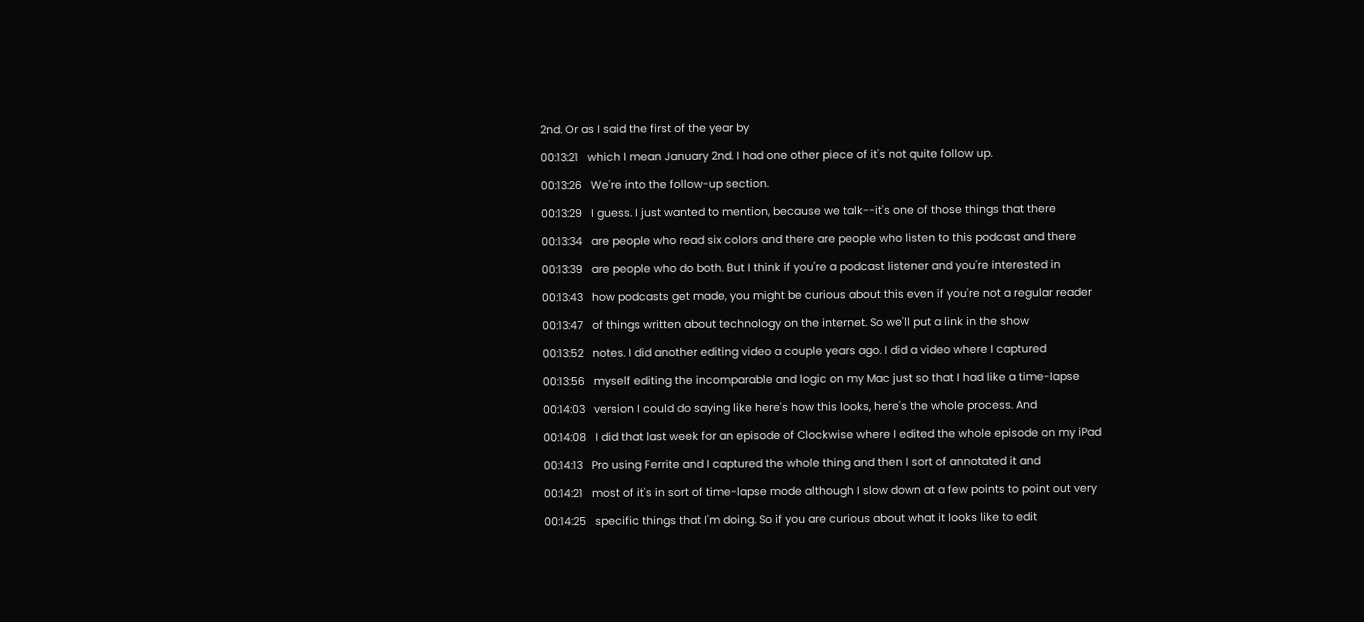2nd. Or as I said the first of the year by

00:13:21   which I mean January 2nd. I had one other piece of it's not quite follow up.

00:13:26   We're into the follow-up section.

00:13:29   I guess. I just wanted to mention, because we talk--it's one of those things that there

00:13:34   are people who read six colors and there are people who listen to this podcast and there

00:13:39   are people who do both. But I think if you're a podcast listener and you're interested in

00:13:43   how podcasts get made, you might be curious about this even if you're not a regular reader

00:13:47   of things written about technology on the internet. So we'll put a link in the show

00:13:52   notes. I did another editing video a couple years ago. I did a video where I captured

00:13:56   myself editing the incomparable and logic on my Mac just so that I had like a time-lapse

00:14:03   version I could do saying like here's how this looks, here's the whole process. And

00:14:08   I did that last week for an episode of Clockwise where I edited the whole episode on my iPad

00:14:13   Pro using Ferrite and I captured the whole thing and then I sort of annotated it and

00:14:21   most of it's in sort of time-lapse mode although I slow down at a few points to point out very

00:14:25   specific things that I'm doing. So if you are curious about what it looks like to edit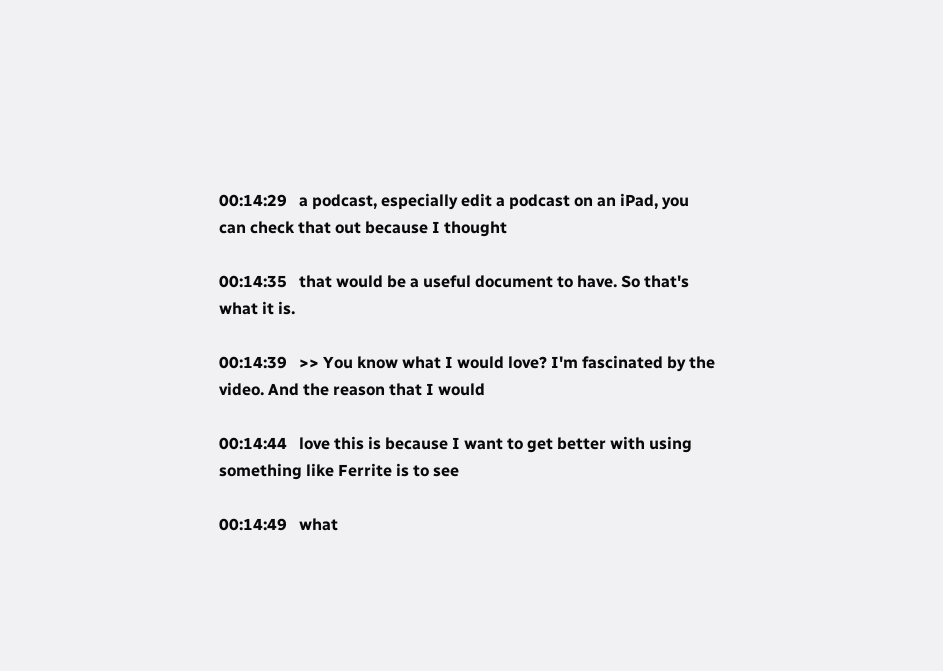00:14:29   a podcast, especially edit a podcast on an iPad, you can check that out because I thought

00:14:35   that would be a useful document to have. So that's what it is.

00:14:39   >> You know what I would love? I'm fascinated by the video. And the reason that I would

00:14:44   love this is because I want to get better with using something like Ferrite is to see

00:14:49   what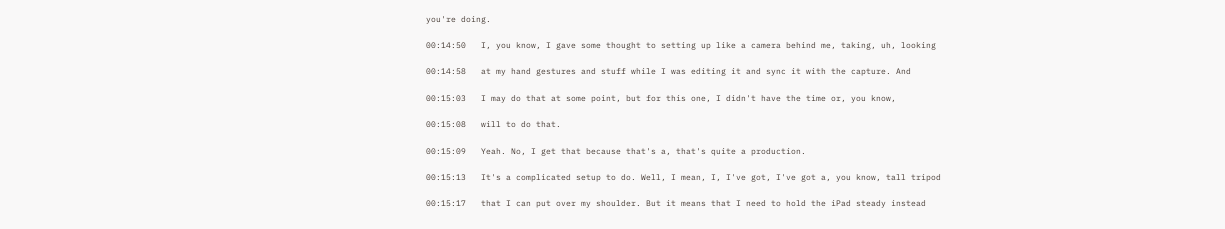you're doing.

00:14:50   I, you know, I gave some thought to setting up like a camera behind me, taking, uh, looking

00:14:58   at my hand gestures and stuff while I was editing it and sync it with the capture. And

00:15:03   I may do that at some point, but for this one, I didn't have the time or, you know,

00:15:08   will to do that.

00:15:09   Yeah. No, I get that because that's a, that's quite a production.

00:15:13   It's a complicated setup to do. Well, I mean, I, I've got, I've got a, you know, tall tripod

00:15:17   that I can put over my shoulder. But it means that I need to hold the iPad steady instead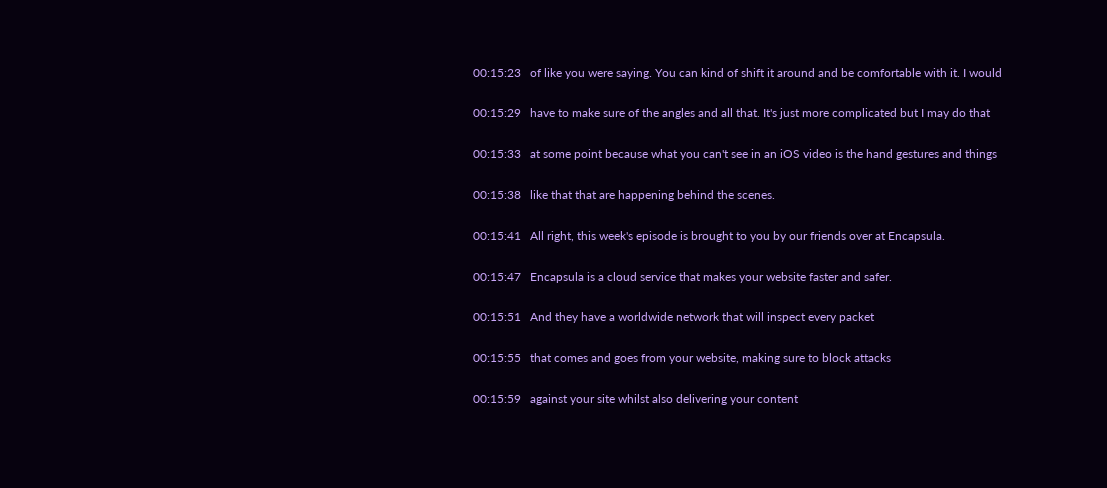00:15:23   of like you were saying. You can kind of shift it around and be comfortable with it. I would

00:15:29   have to make sure of the angles and all that. It's just more complicated but I may do that

00:15:33   at some point because what you can't see in an iOS video is the hand gestures and things

00:15:38   like that that are happening behind the scenes.

00:15:41   All right, this week's episode is brought to you by our friends over at Encapsula.

00:15:47   Encapsula is a cloud service that makes your website faster and safer.

00:15:51   And they have a worldwide network that will inspect every packet

00:15:55   that comes and goes from your website, making sure to block attacks

00:15:59   against your site whilst also delivering your content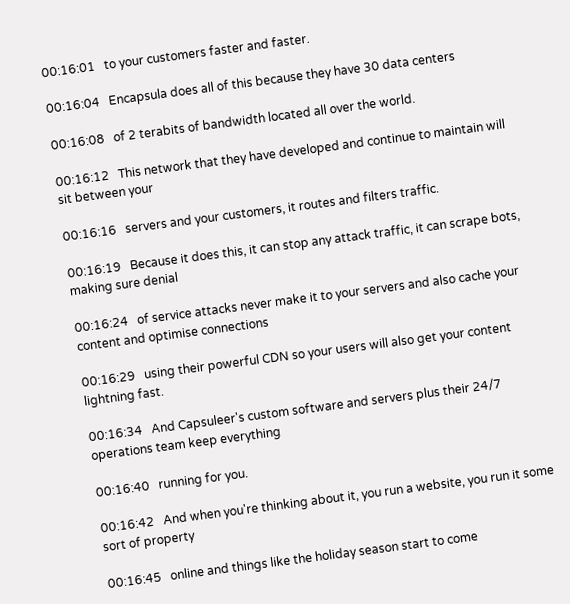00:16:01   to your customers faster and faster.

00:16:04   Encapsula does all of this because they have 30 data centers

00:16:08   of 2 terabits of bandwidth located all over the world.

00:16:12   This network that they have developed and continue to maintain will sit between your

00:16:16   servers and your customers, it routes and filters traffic.

00:16:19   Because it does this, it can stop any attack traffic, it can scrape bots, making sure denial

00:16:24   of service attacks never make it to your servers and also cache your content and optimise connections

00:16:29   using their powerful CDN so your users will also get your content lightning fast.

00:16:34   And Capsuleer's custom software and servers plus their 24/7 operations team keep everything

00:16:40   running for you.

00:16:42   And when you're thinking about it, you run a website, you run it some sort of property

00:16:45   online and things like the holiday season start to come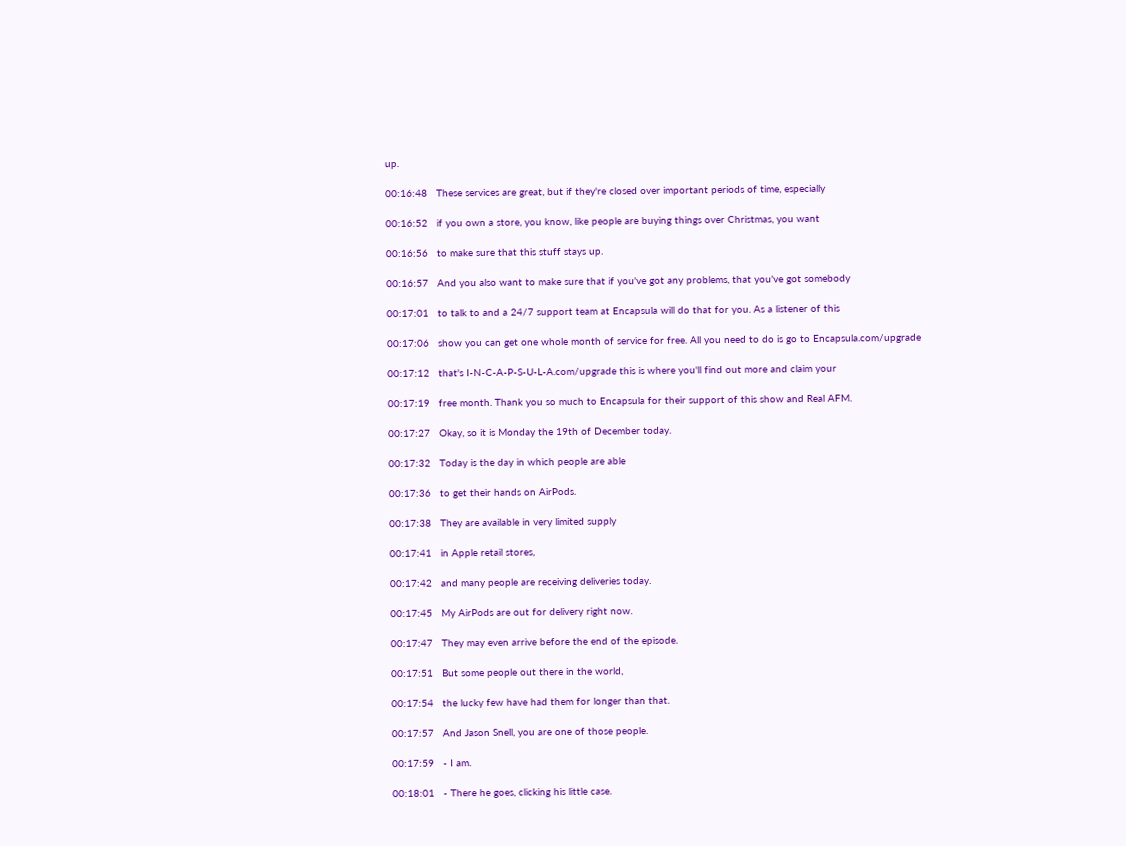up.

00:16:48   These services are great, but if they're closed over important periods of time, especially

00:16:52   if you own a store, you know, like people are buying things over Christmas, you want

00:16:56   to make sure that this stuff stays up.

00:16:57   And you also want to make sure that if you've got any problems, that you've got somebody

00:17:01   to talk to and a 24/7 support team at Encapsula will do that for you. As a listener of this

00:17:06   show you can get one whole month of service for free. All you need to do is go to Encapsula.com/upgrade

00:17:12   that's I-N-C-A-P-S-U-L-A.com/upgrade this is where you'll find out more and claim your

00:17:19   free month. Thank you so much to Encapsula for their support of this show and Real AFM.

00:17:27   Okay, so it is Monday the 19th of December today.

00:17:32   Today is the day in which people are able

00:17:36   to get their hands on AirPods.

00:17:38   They are available in very limited supply

00:17:41   in Apple retail stores,

00:17:42   and many people are receiving deliveries today.

00:17:45   My AirPods are out for delivery right now.

00:17:47   They may even arrive before the end of the episode.

00:17:51   But some people out there in the world,

00:17:54   the lucky few have had them for longer than that.

00:17:57   And Jason Snell, you are one of those people.

00:17:59   - I am.

00:18:01   - There he goes, clicking his little case.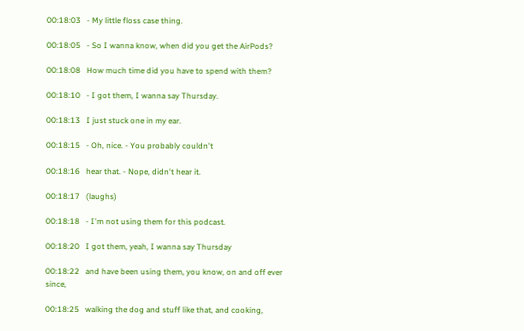00:18:03   - My little floss case thing.

00:18:05   - So I wanna know, when did you get the AirPods?

00:18:08   How much time did you have to spend with them?

00:18:10   - I got them, I wanna say Thursday.

00:18:13   I just stuck one in my ear.

00:18:15   - Oh, nice. - You probably couldn't

00:18:16   hear that. - Nope, didn't hear it.

00:18:17   (laughs)

00:18:18   - I'm not using them for this podcast.

00:18:20   I got them, yeah, I wanna say Thursday

00:18:22   and have been using them, you know, on and off ever since,

00:18:25   walking the dog and stuff like that, and cooking,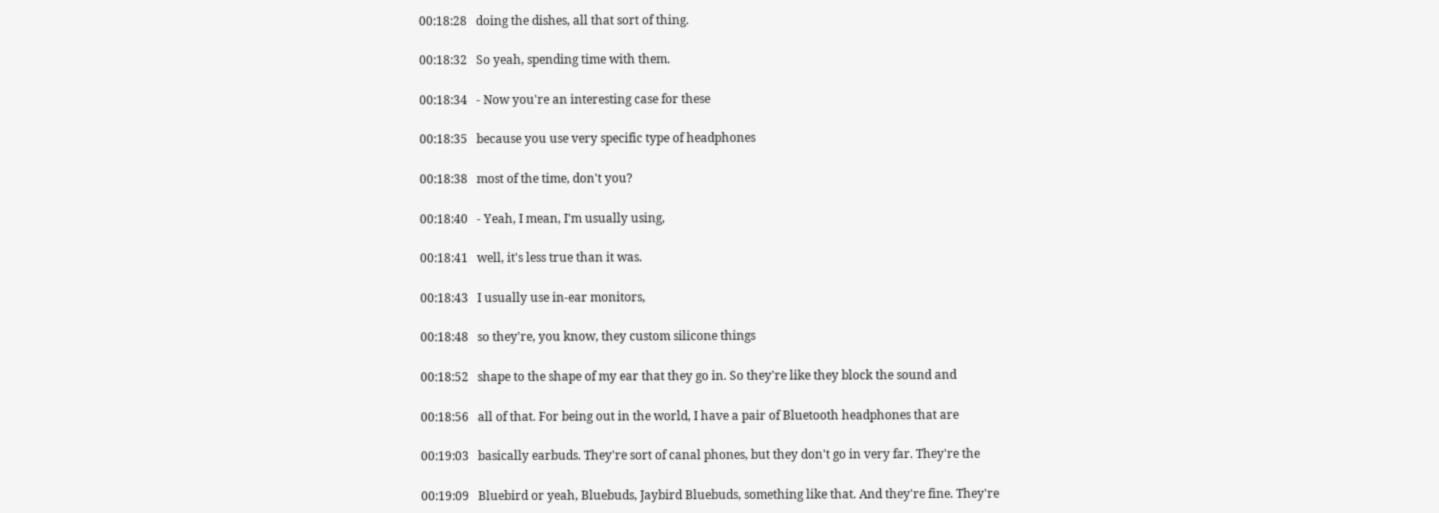00:18:28   doing the dishes, all that sort of thing.

00:18:32   So yeah, spending time with them.

00:18:34   - Now you're an interesting case for these

00:18:35   because you use very specific type of headphones

00:18:38   most of the time, don't you?

00:18:40   - Yeah, I mean, I'm usually using,

00:18:41   well, it's less true than it was.

00:18:43   I usually use in-ear monitors,

00:18:48   so they're, you know, they custom silicone things

00:18:52   shape to the shape of my ear that they go in. So they're like they block the sound and

00:18:56   all of that. For being out in the world, I have a pair of Bluetooth headphones that are

00:19:03   basically earbuds. They're sort of canal phones, but they don't go in very far. They're the

00:19:09   Bluebird or yeah, Bluebuds, Jaybird Bluebuds, something like that. And they're fine. They're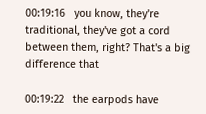00:19:16   you know, they're traditional, they've got a cord between them, right? That's a big difference that

00:19:22   the earpods have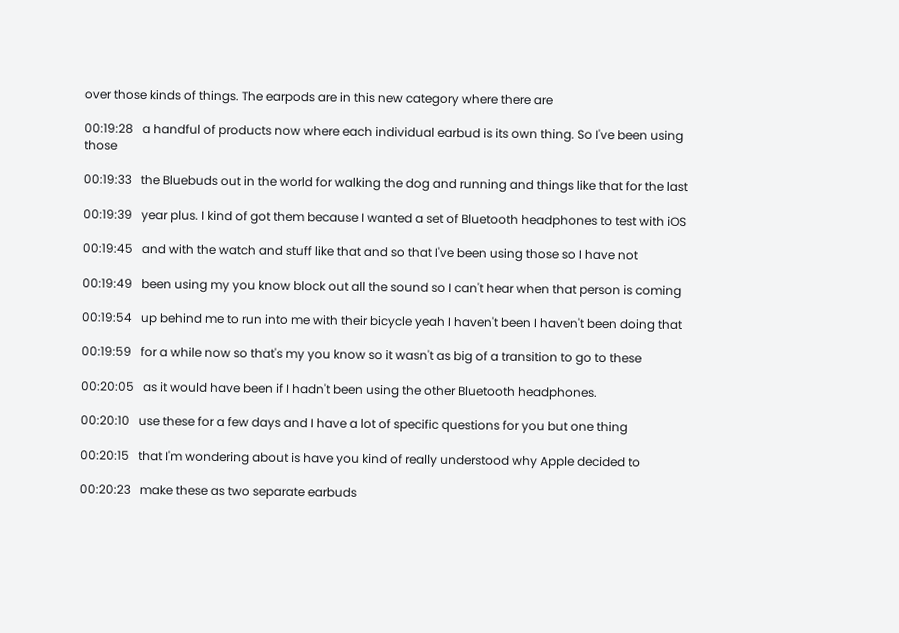over those kinds of things. The earpods are in this new category where there are

00:19:28   a handful of products now where each individual earbud is its own thing. So I've been using those

00:19:33   the Bluebuds out in the world for walking the dog and running and things like that for the last

00:19:39   year plus. I kind of got them because I wanted a set of Bluetooth headphones to test with iOS

00:19:45   and with the watch and stuff like that and so that I've been using those so I have not

00:19:49   been using my you know block out all the sound so I can't hear when that person is coming

00:19:54   up behind me to run into me with their bicycle yeah I haven't been I haven't been doing that

00:19:59   for a while now so that's my you know so it wasn't as big of a transition to go to these

00:20:05   as it would have been if I hadn't been using the other Bluetooth headphones.

00:20:10   use these for a few days and I have a lot of specific questions for you but one thing

00:20:15   that I'm wondering about is have you kind of really understood why Apple decided to

00:20:23   make these as two separate earbuds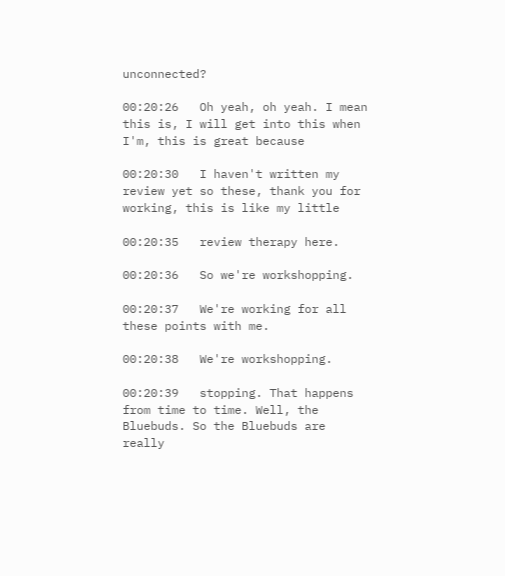unconnected?

00:20:26   Oh yeah, oh yeah. I mean this is, I will get into this when I'm, this is great because

00:20:30   I haven't written my review yet so these, thank you for working, this is like my little

00:20:35   review therapy here.

00:20:36   So we're workshopping.

00:20:37   We're working for all these points with me.

00:20:38   We're workshopping.

00:20:39   stopping. That happens from time to time. Well, the Bluebuds. So the Bluebuds are really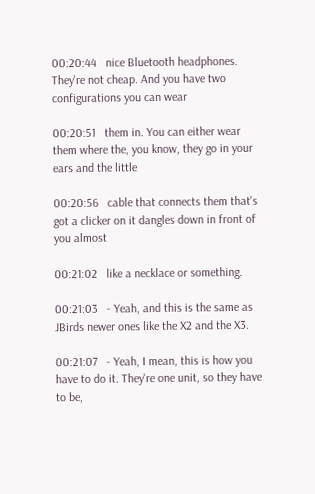00:20:44   nice Bluetooth headphones. They're not cheap. And you have two configurations you can wear

00:20:51   them in. You can either wear them where the, you know, they go in your ears and the little

00:20:56   cable that connects them that's got a clicker on it dangles down in front of you almost

00:21:02   like a necklace or something.

00:21:03   - Yeah, and this is the same as JBirds newer ones like the X2 and the X3.

00:21:07   - Yeah, I mean, this is how you have to do it. They're one unit, so they have to be,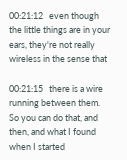00:21:12   even though the little things are in your ears, they're not really wireless in the sense that

00:21:15   there is a wire running between them. So you can do that, and then, and what I found when I started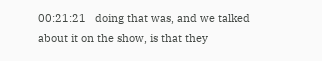00:21:21   doing that was, and we talked about it on the show, is that they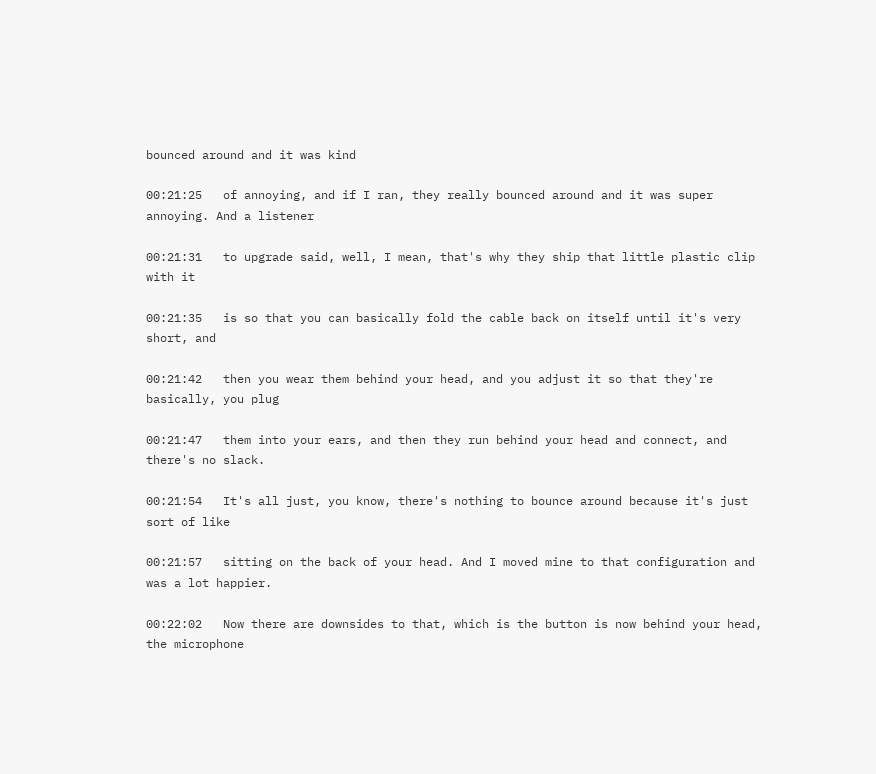bounced around and it was kind

00:21:25   of annoying, and if I ran, they really bounced around and it was super annoying. And a listener

00:21:31   to upgrade said, well, I mean, that's why they ship that little plastic clip with it

00:21:35   is so that you can basically fold the cable back on itself until it's very short, and

00:21:42   then you wear them behind your head, and you adjust it so that they're basically, you plug

00:21:47   them into your ears, and then they run behind your head and connect, and there's no slack.

00:21:54   It's all just, you know, there's nothing to bounce around because it's just sort of like

00:21:57   sitting on the back of your head. And I moved mine to that configuration and was a lot happier.

00:22:02   Now there are downsides to that, which is the button is now behind your head, the microphone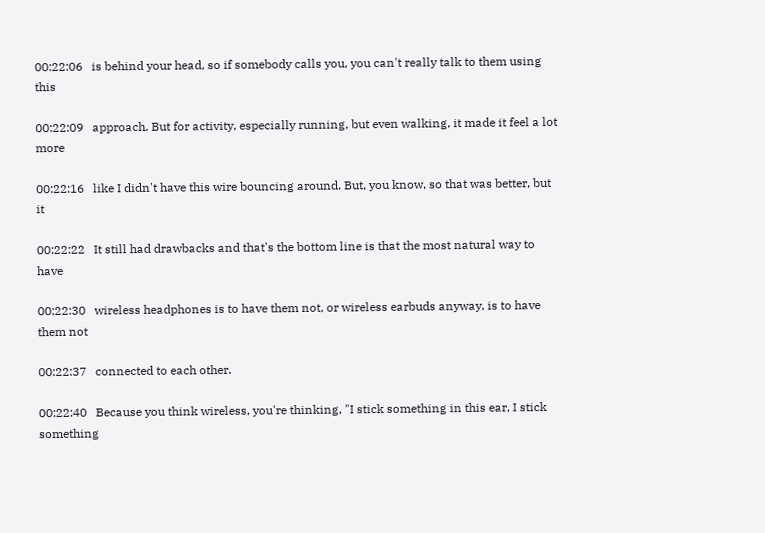00:22:06   is behind your head, so if somebody calls you, you can't really talk to them using this

00:22:09   approach. But for activity, especially running, but even walking, it made it feel a lot more

00:22:16   like I didn't have this wire bouncing around. But, you know, so that was better, but it

00:22:22   It still had drawbacks and that's the bottom line is that the most natural way to have

00:22:30   wireless headphones is to have them not, or wireless earbuds anyway, is to have them not

00:22:37   connected to each other.

00:22:40   Because you think wireless, you're thinking, "I stick something in this ear, I stick something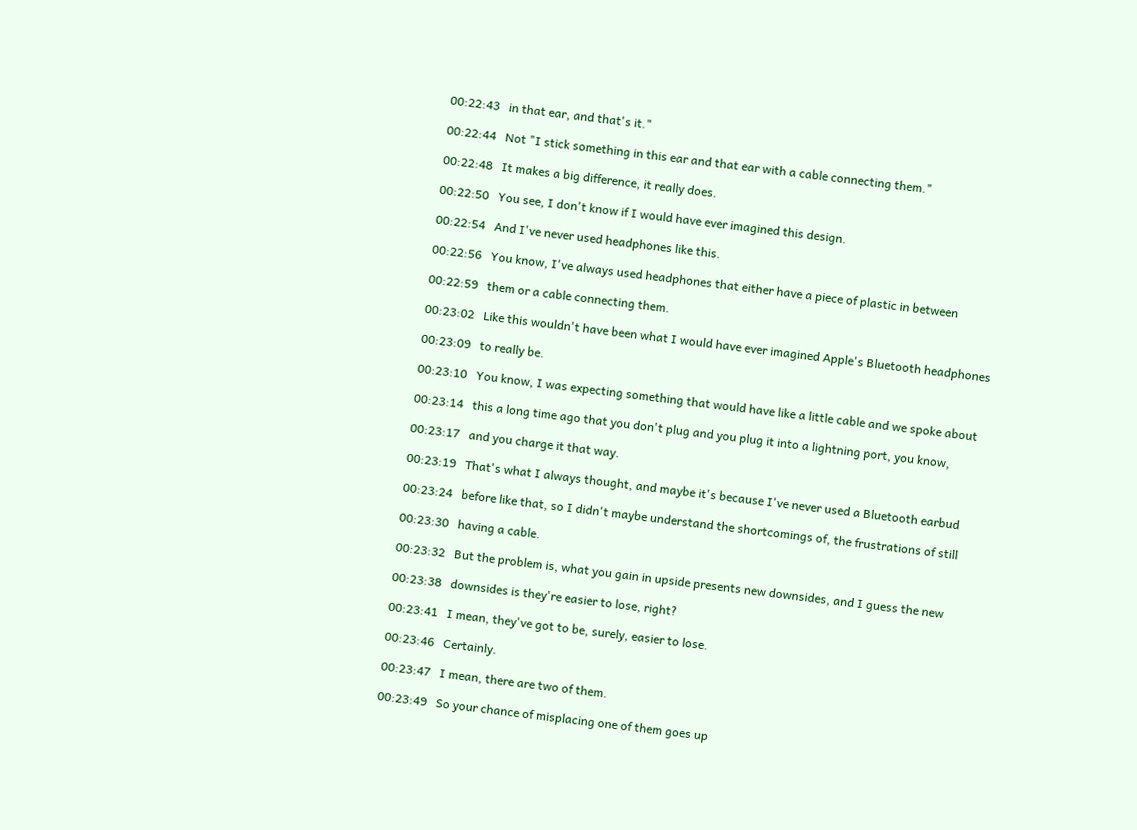00:22:43   in that ear, and that's it."

00:22:44   Not "I stick something in this ear and that ear with a cable connecting them."

00:22:48   It makes a big difference, it really does.

00:22:50   You see, I don't know if I would have ever imagined this design.

00:22:54   And I've never used headphones like this.

00:22:56   You know, I've always used headphones that either have a piece of plastic in between

00:22:59   them or a cable connecting them.

00:23:02   Like this wouldn't have been what I would have ever imagined Apple's Bluetooth headphones

00:23:09   to really be.

00:23:10   You know, I was expecting something that would have like a little cable and we spoke about

00:23:14   this a long time ago that you don't plug and you plug it into a lightning port, you know,

00:23:17   and you charge it that way.

00:23:19   That's what I always thought, and maybe it's because I've never used a Bluetooth earbud

00:23:24   before like that, so I didn't maybe understand the shortcomings of, the frustrations of still

00:23:30   having a cable.

00:23:32   But the problem is, what you gain in upside presents new downsides, and I guess the new

00:23:38   downsides is they're easier to lose, right?

00:23:41   I mean, they've got to be, surely, easier to lose.

00:23:46   Certainly.

00:23:47   I mean, there are two of them.

00:23:49   So your chance of misplacing one of them goes up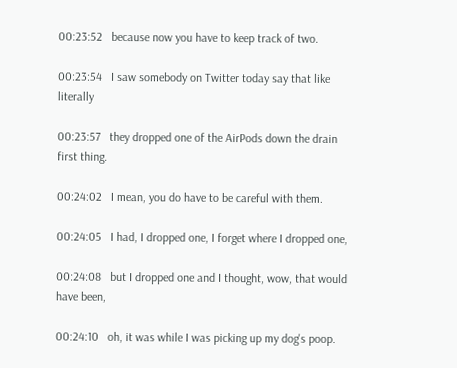00:23:52   because now you have to keep track of two.

00:23:54   I saw somebody on Twitter today say that like literally

00:23:57   they dropped one of the AirPods down the drain first thing.

00:24:02   I mean, you do have to be careful with them.

00:24:05   I had, I dropped one, I forget where I dropped one,

00:24:08   but I dropped one and I thought, wow, that would have been,

00:24:10   oh, it was while I was picking up my dog's poop.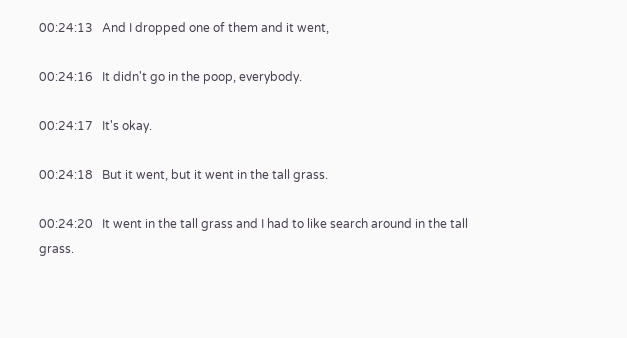00:24:13   And I dropped one of them and it went,

00:24:16   It didn't go in the poop, everybody.

00:24:17   It's okay.

00:24:18   But it went, but it went in the tall grass.

00:24:20   It went in the tall grass and I had to like search around in the tall grass.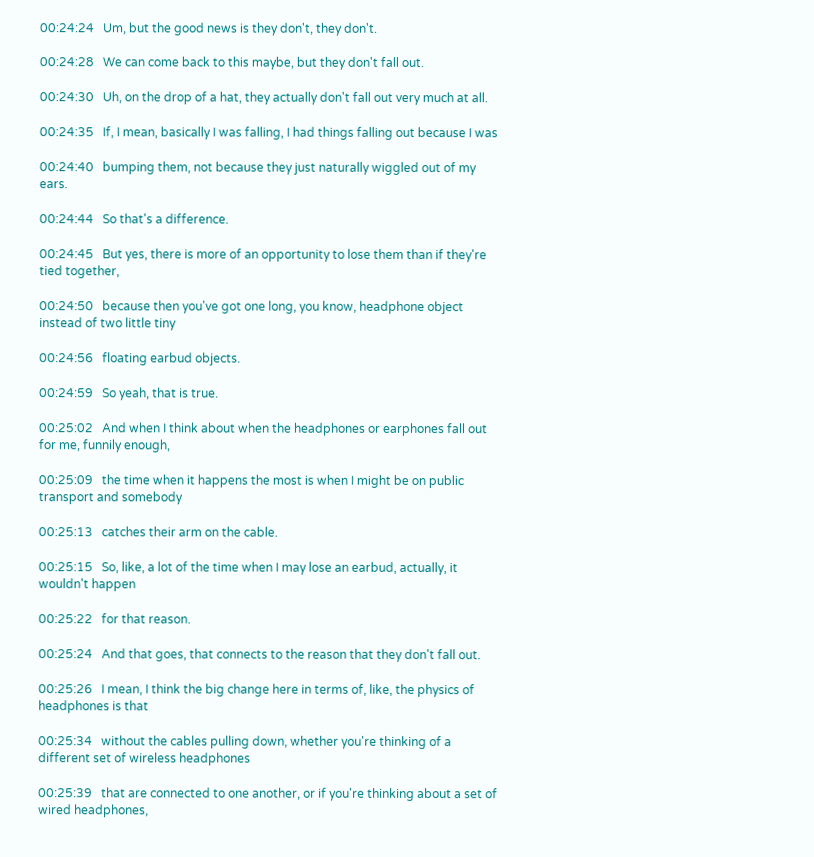00:24:24   Um, but the good news is they don't, they don't.

00:24:28   We can come back to this maybe, but they don't fall out.

00:24:30   Uh, on the drop of a hat, they actually don't fall out very much at all.

00:24:35   If, I mean, basically I was falling, I had things falling out because I was

00:24:40   bumping them, not because they just naturally wiggled out of my ears.

00:24:44   So that's a difference.

00:24:45   But yes, there is more of an opportunity to lose them than if they're tied together,

00:24:50   because then you've got one long, you know, headphone object instead of two little tiny

00:24:56   floating earbud objects.

00:24:59   So yeah, that is true.

00:25:02   And when I think about when the headphones or earphones fall out for me, funnily enough,

00:25:09   the time when it happens the most is when I might be on public transport and somebody

00:25:13   catches their arm on the cable.

00:25:15   So, like, a lot of the time when I may lose an earbud, actually, it wouldn't happen

00:25:22   for that reason.

00:25:24   And that goes, that connects to the reason that they don't fall out.

00:25:26   I mean, I think the big change here in terms of, like, the physics of headphones is that

00:25:34   without the cables pulling down, whether you're thinking of a different set of wireless headphones

00:25:39   that are connected to one another, or if you're thinking about a set of wired headphones,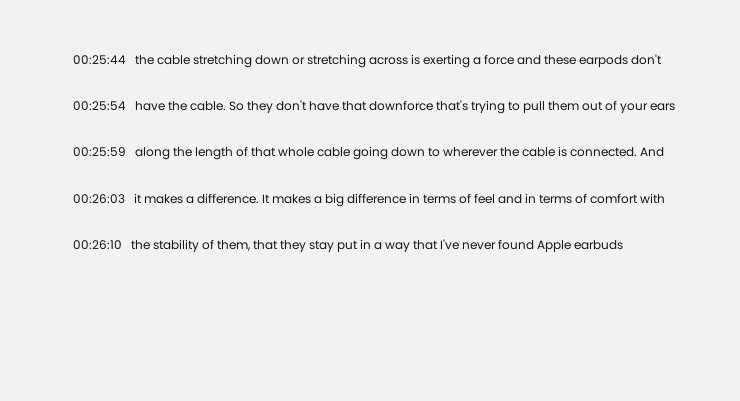00:25:44   the cable stretching down or stretching across is exerting a force and these earpods don't

00:25:54   have the cable. So they don't have that downforce that's trying to pull them out of your ears

00:25:59   along the length of that whole cable going down to wherever the cable is connected. And

00:26:03   it makes a difference. It makes a big difference in terms of feel and in terms of comfort with

00:26:10   the stability of them, that they stay put in a way that I've never found Apple earbuds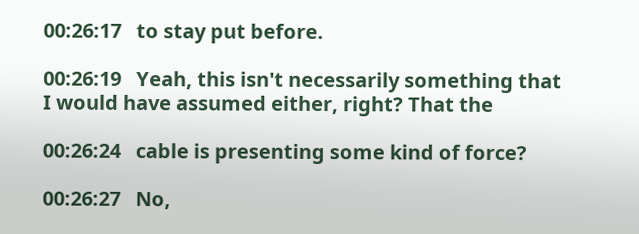00:26:17   to stay put before.

00:26:19   Yeah, this isn't necessarily something that I would have assumed either, right? That the

00:26:24   cable is presenting some kind of force?

00:26:27   No,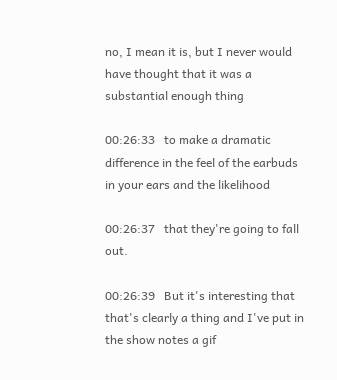no, I mean it is, but I never would have thought that it was a substantial enough thing

00:26:33   to make a dramatic difference in the feel of the earbuds in your ears and the likelihood

00:26:37   that they're going to fall out.

00:26:39   But it's interesting that that's clearly a thing and I've put in the show notes a gif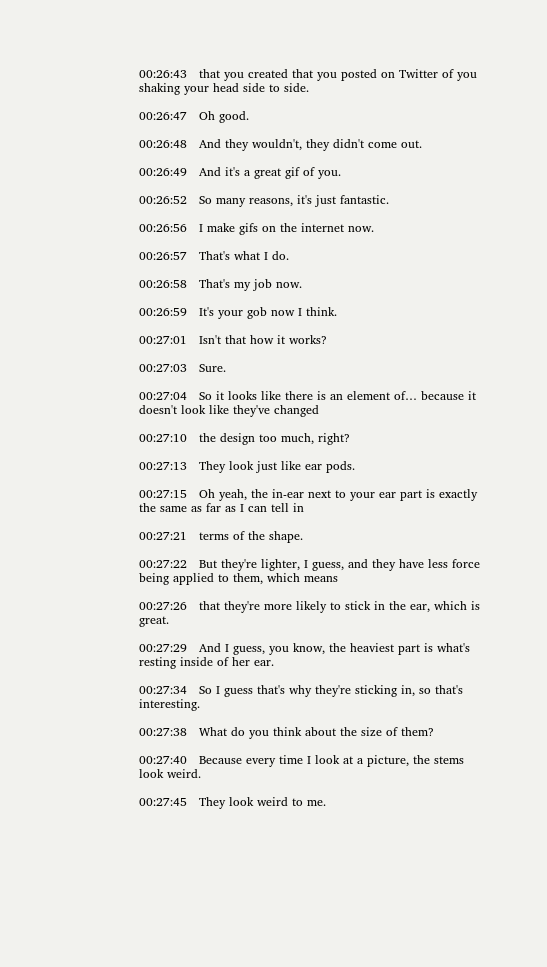00:26:43   that you created that you posted on Twitter of you shaking your head side to side.

00:26:47   Oh good.

00:26:48   And they wouldn't, they didn't come out.

00:26:49   And it's a great gif of you.

00:26:52   So many reasons, it's just fantastic.

00:26:56   I make gifs on the internet now.

00:26:57   That's what I do.

00:26:58   That's my job now.

00:26:59   It's your gob now I think.

00:27:01   Isn't that how it works?

00:27:03   Sure.

00:27:04   So it looks like there is an element of… because it doesn't look like they've changed

00:27:10   the design too much, right?

00:27:13   They look just like ear pods.

00:27:15   Oh yeah, the in-ear next to your ear part is exactly the same as far as I can tell in

00:27:21   terms of the shape.

00:27:22   But they're lighter, I guess, and they have less force being applied to them, which means

00:27:26   that they're more likely to stick in the ear, which is great.

00:27:29   And I guess, you know, the heaviest part is what's resting inside of her ear.

00:27:34   So I guess that's why they're sticking in, so that's interesting.

00:27:38   What do you think about the size of them?

00:27:40   Because every time I look at a picture, the stems look weird.

00:27:45   They look weird to me.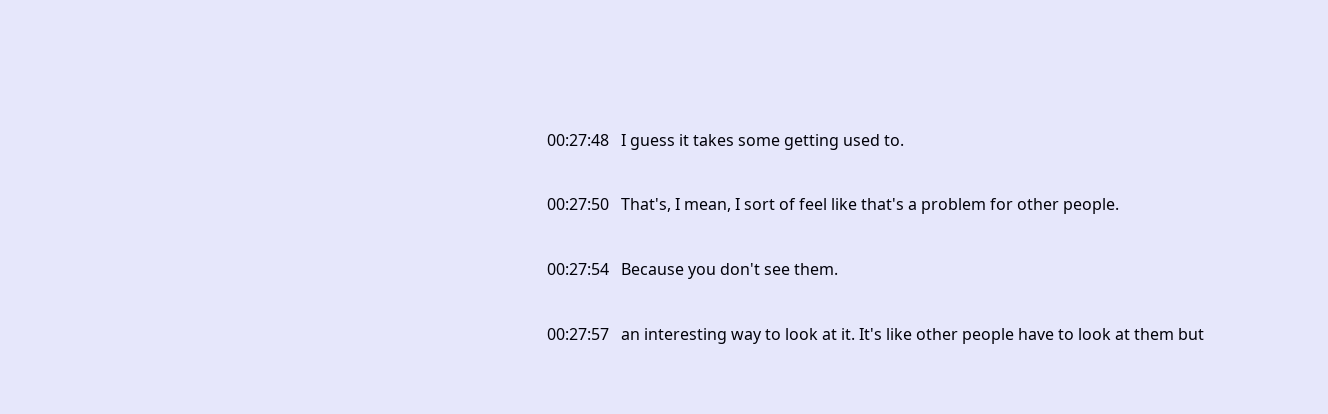00:27:48   I guess it takes some getting used to.

00:27:50   That's, I mean, I sort of feel like that's a problem for other people.

00:27:54   Because you don't see them.

00:27:57   an interesting way to look at it. It's like other people have to look at them but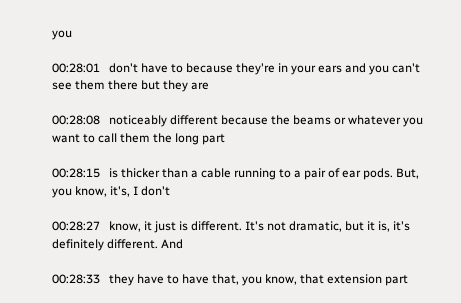you

00:28:01   don't have to because they're in your ears and you can't see them there but they are

00:28:08   noticeably different because the beams or whatever you want to call them the long part

00:28:15   is thicker than a cable running to a pair of ear pods. But, you know, it's, I don't

00:28:27   know, it just is different. It's not dramatic, but it is, it's definitely different. And

00:28:33   they have to have that, you know, that extension part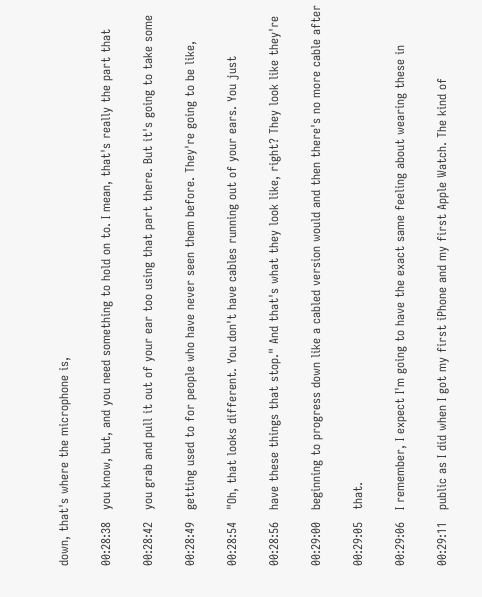down, that's where the microphone is,

00:28:38   you know, but, and you need something to hold on to. I mean, that's really the part that

00:28:42   you grab and pull it out of your ear too using that part there. But it's going to take some

00:28:49   getting used to for people who have never seen them before. They're going to be like,

00:28:54   "Oh, that looks different. You don't have cables running out of your ears. You just

00:28:56   have these things that stop." And that's what they look like, right? They look like they're

00:29:00   beginning to progress down like a cabled version would and then there's no more cable after

00:29:05   that.

00:29:06   I remember, I expect I'm going to have the exact same feeling about wearing these in

00:29:11   public as I did when I got my first iPhone and my first Apple Watch. The kind of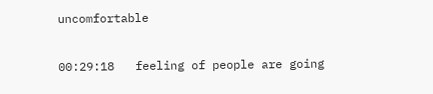uncomfortable

00:29:18   feeling of people are going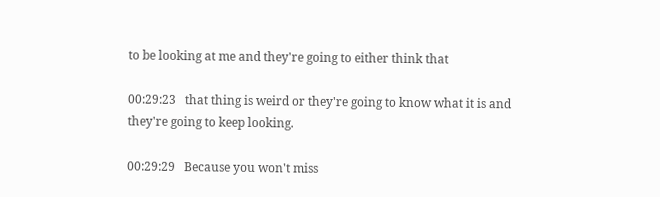to be looking at me and they're going to either think that

00:29:23   that thing is weird or they're going to know what it is and they're going to keep looking.

00:29:29   Because you won't miss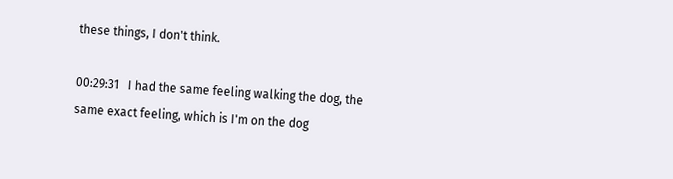these things, I don't think.

00:29:31   I had the same feeling walking the dog, the same exact feeling, which is I'm on the dog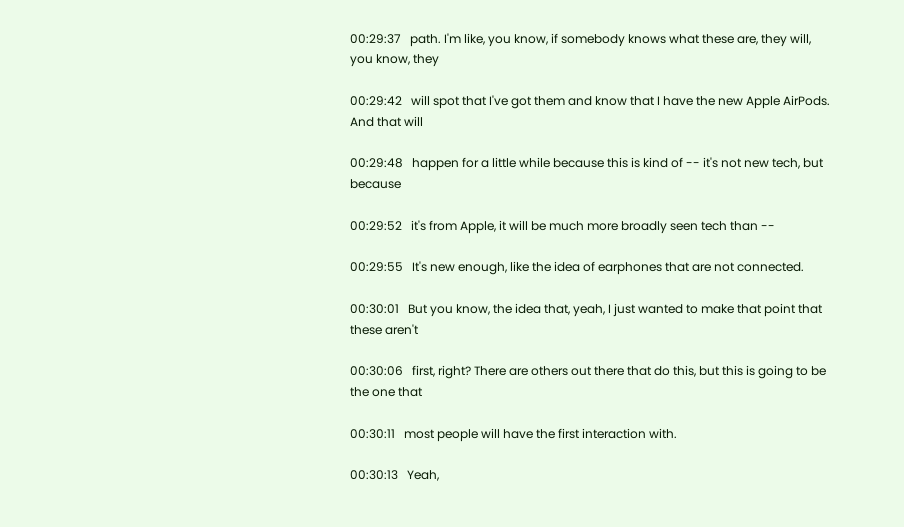00:29:37   path. I'm like, you know, if somebody knows what these are, they will, you know, they

00:29:42   will spot that I've got them and know that I have the new Apple AirPods. And that will

00:29:48   happen for a little while because this is kind of -- it's not new tech, but because

00:29:52   it's from Apple, it will be much more broadly seen tech than --

00:29:55   It's new enough, like the idea of earphones that are not connected.

00:30:01   But you know, the idea that, yeah, I just wanted to make that point that these aren't

00:30:06   first, right? There are others out there that do this, but this is going to be the one that

00:30:11   most people will have the first interaction with.

00:30:13   Yeah,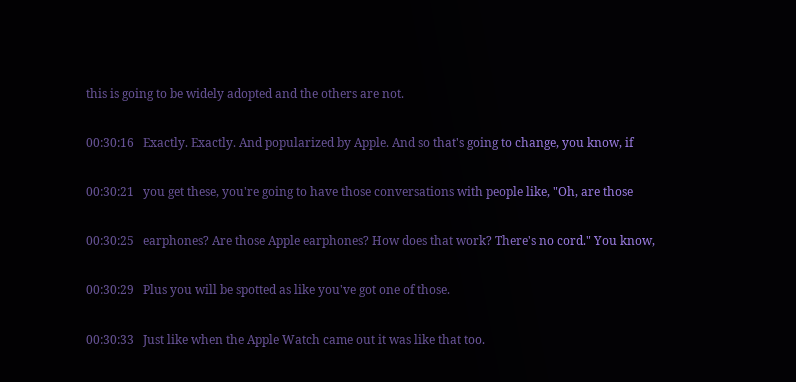this is going to be widely adopted and the others are not.

00:30:16   Exactly. Exactly. And popularized by Apple. And so that's going to change, you know, if

00:30:21   you get these, you're going to have those conversations with people like, "Oh, are those

00:30:25   earphones? Are those Apple earphones? How does that work? There's no cord." You know,

00:30:29   Plus you will be spotted as like you've got one of those.

00:30:33   Just like when the Apple Watch came out it was like that too.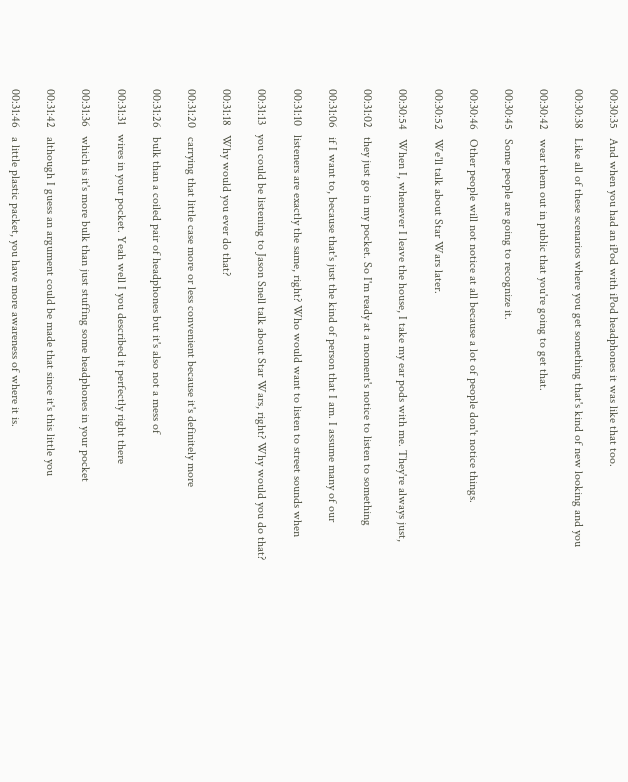00:30:35   And when you had an iPod with iPod headphones it was like that too.

00:30:38   Like all of these scenarios where you get something that's kind of new looking and you

00:30:42   wear them out in public that you're going to get that.

00:30:45   Some people are going to recognize it.

00:30:46   Other people will not notice at all because a lot of people don't notice things.

00:30:52   We'll talk about Star Wars later.

00:30:54   When I, whenever I leave the house, I take my ear pods with me. They're always just,

00:31:02   they just go in my pocket. So I'm ready at a moment's notice to listen to something

00:31:06   if I want to, because that's just the kind of person that I am. I assume many of our

00:31:10   listeners are exactly the same, right? Who would want to listen to street sounds when

00:31:13   you could be listening to Jason Snell talk about Star Wars, right? Why would you do that?

00:31:18   Why would you ever do that?

00:31:20   carrying that little case more or less convenient because it's definitely more

00:31:26   bulk than a coiled pair of headphones but it's also not a mess of

00:31:31   wires in your pocket. Yeah well I you described it perfectly right there

00:31:36   which is it's more bulk than just stuffing some headphones in your pocket

00:31:42   although I guess an argument could be made that since it's this little you

00:31:46   a little plastic packet, you have more awareness of where it is.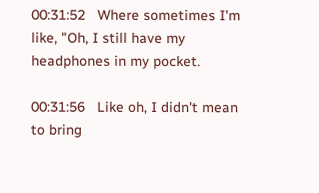00:31:52   Where sometimes I'm like, "Oh, I still have my headphones in my pocket.

00:31:56   Like oh, I didn't mean to bring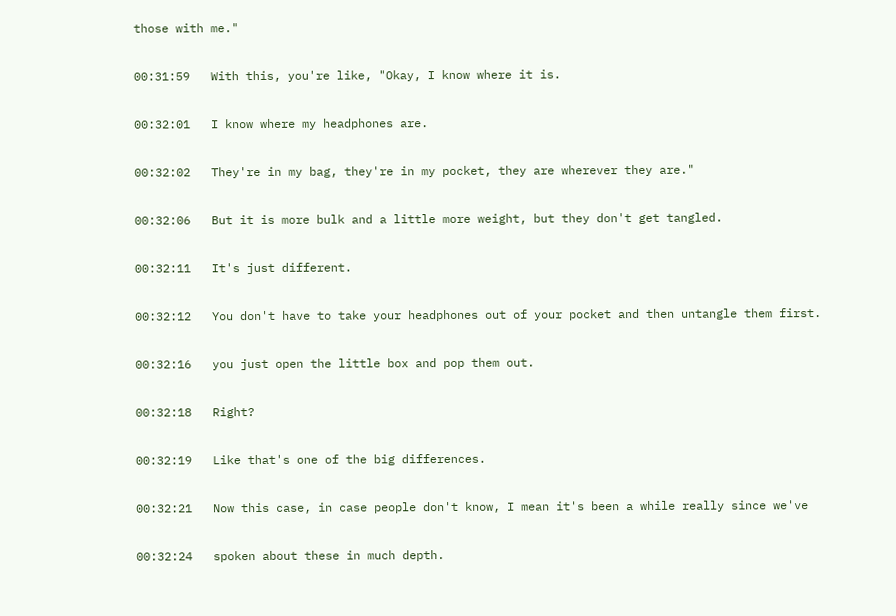those with me."

00:31:59   With this, you're like, "Okay, I know where it is.

00:32:01   I know where my headphones are.

00:32:02   They're in my bag, they're in my pocket, they are wherever they are."

00:32:06   But it is more bulk and a little more weight, but they don't get tangled.

00:32:11   It's just different.

00:32:12   You don't have to take your headphones out of your pocket and then untangle them first.

00:32:16   you just open the little box and pop them out.

00:32:18   Right?

00:32:19   Like that's one of the big differences.

00:32:21   Now this case, in case people don't know, I mean it's been a while really since we've

00:32:24   spoken about these in much depth.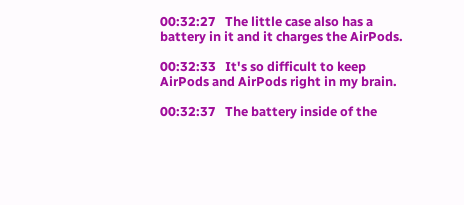00:32:27   The little case also has a battery in it and it charges the AirPods.

00:32:33   It's so difficult to keep AirPods and AirPods right in my brain.

00:32:37   The battery inside of the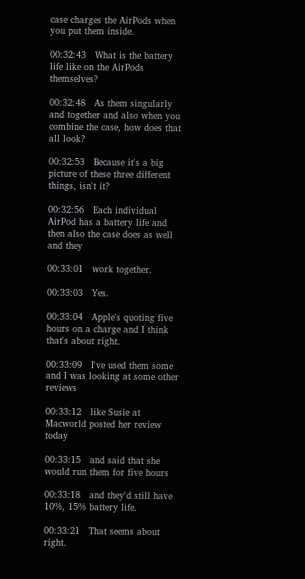case charges the AirPods when you put them inside.

00:32:43   What is the battery life like on the AirPods themselves?

00:32:48   As them singularly and together and also when you combine the case, how does that all look?

00:32:53   Because it's a big picture of these three different things, isn't it?

00:32:56   Each individual AirPod has a battery life and then also the case does as well and they

00:33:01   work together.

00:33:03   Yes.

00:33:04   Apple's quoting five hours on a charge and I think that's about right.

00:33:09   I've used them some and I was looking at some other reviews

00:33:12   like Susie at Macworld posted her review today

00:33:15   and said that she would run them for five hours

00:33:18   and they'd still have 10%, 15% battery life.

00:33:21   That seems about right.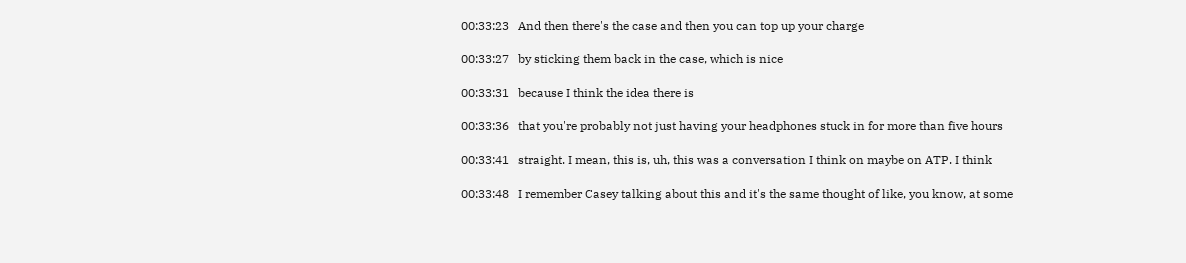00:33:23   And then there's the case and then you can top up your charge

00:33:27   by sticking them back in the case, which is nice

00:33:31   because I think the idea there is

00:33:36   that you're probably not just having your headphones stuck in for more than five hours

00:33:41   straight. I mean, this is, uh, this was a conversation I think on maybe on ATP. I think

00:33:48   I remember Casey talking about this and it's the same thought of like, you know, at some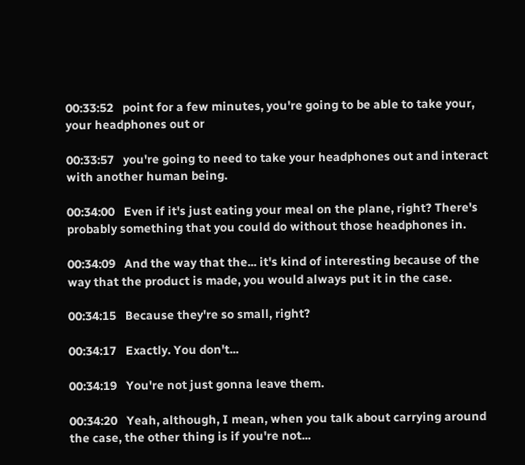00:33:52   point for a few minutes, you're going to be able to take your, your headphones out or

00:33:57   you're going to need to take your headphones out and interact with another human being.

00:34:00   Even if it's just eating your meal on the plane, right? There's probably something that you could do without those headphones in.

00:34:09   And the way that the... it's kind of interesting because of the way that the product is made, you would always put it in the case.

00:34:15   Because they're so small, right?

00:34:17   Exactly. You don't...

00:34:19   You're not just gonna leave them.

00:34:20   Yeah, although, I mean, when you talk about carrying around the case, the other thing is if you're not...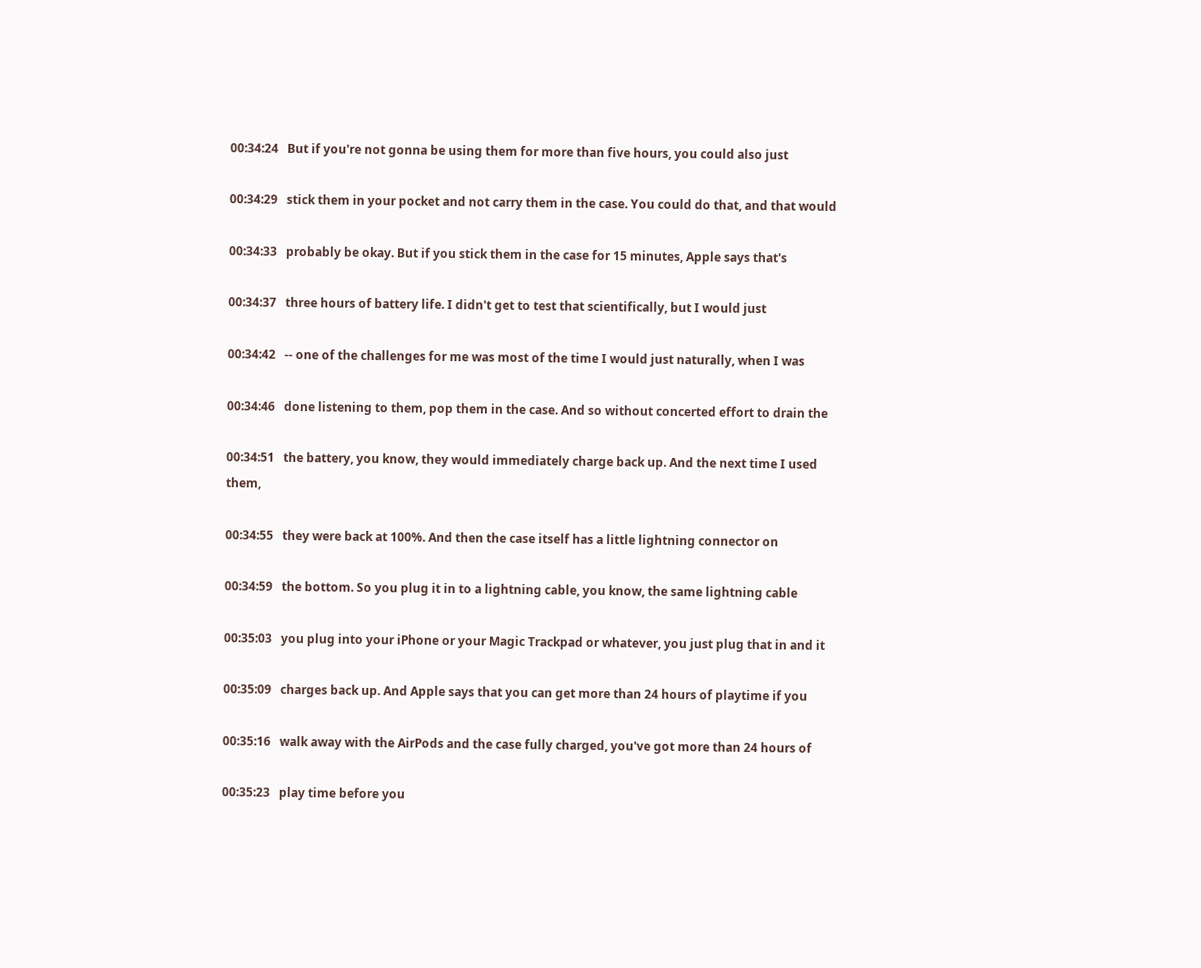00:34:24   But if you're not gonna be using them for more than five hours, you could also just

00:34:29   stick them in your pocket and not carry them in the case. You could do that, and that would

00:34:33   probably be okay. But if you stick them in the case for 15 minutes, Apple says that's

00:34:37   three hours of battery life. I didn't get to test that scientifically, but I would just

00:34:42   -- one of the challenges for me was most of the time I would just naturally, when I was

00:34:46   done listening to them, pop them in the case. And so without concerted effort to drain the

00:34:51   the battery, you know, they would immediately charge back up. And the next time I used them,

00:34:55   they were back at 100%. And then the case itself has a little lightning connector on

00:34:59   the bottom. So you plug it in to a lightning cable, you know, the same lightning cable

00:35:03   you plug into your iPhone or your Magic Trackpad or whatever, you just plug that in and it

00:35:09   charges back up. And Apple says that you can get more than 24 hours of playtime if you

00:35:16   walk away with the AirPods and the case fully charged, you've got more than 24 hours of

00:35:23   play time before you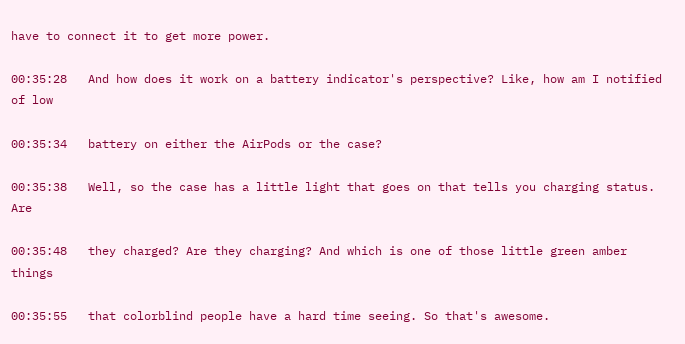have to connect it to get more power.

00:35:28   And how does it work on a battery indicator's perspective? Like, how am I notified of low

00:35:34   battery on either the AirPods or the case?

00:35:38   Well, so the case has a little light that goes on that tells you charging status. Are

00:35:48   they charged? Are they charging? And which is one of those little green amber things

00:35:55   that colorblind people have a hard time seeing. So that's awesome.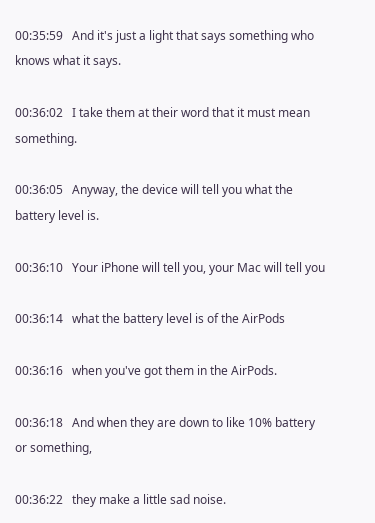00:35:59   And it's just a light that says something who knows what it says.

00:36:02   I take them at their word that it must mean something.

00:36:05   Anyway, the device will tell you what the battery level is.

00:36:10   Your iPhone will tell you, your Mac will tell you

00:36:14   what the battery level is of the AirPods

00:36:16   when you've got them in the AirPods.

00:36:18   And when they are down to like 10% battery or something,

00:36:22   they make a little sad noise.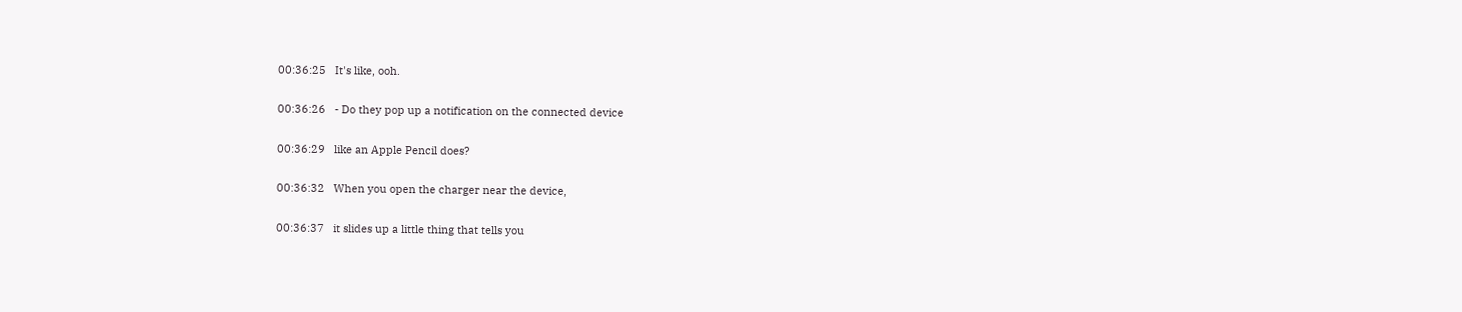00:36:25   It's like, ooh.

00:36:26   - Do they pop up a notification on the connected device

00:36:29   like an Apple Pencil does?

00:36:32   When you open the charger near the device,

00:36:37   it slides up a little thing that tells you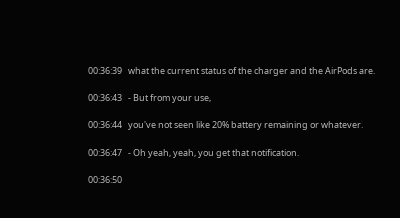00:36:39   what the current status of the charger and the AirPods are.

00:36:43   - But from your use,

00:36:44   you've not seen like 20% battery remaining or whatever.

00:36:47   - Oh yeah, yeah, you get that notification.

00:36:50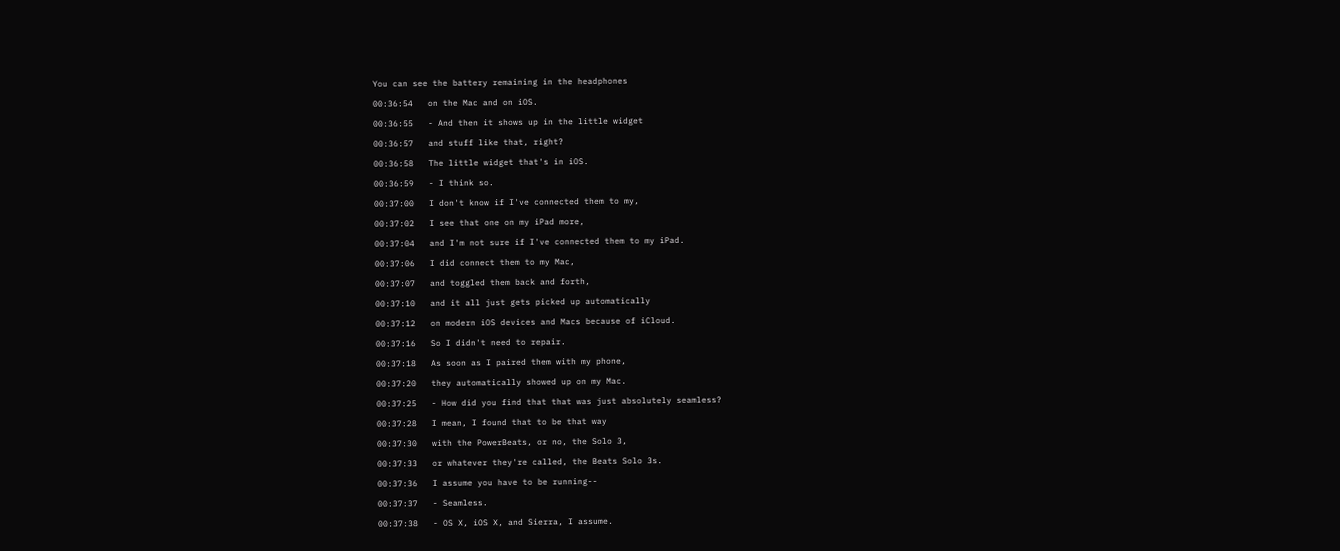You can see the battery remaining in the headphones

00:36:54   on the Mac and on iOS.

00:36:55   - And then it shows up in the little widget

00:36:57   and stuff like that, right?

00:36:58   The little widget that's in iOS.

00:36:59   - I think so.

00:37:00   I don't know if I've connected them to my,

00:37:02   I see that one on my iPad more,

00:37:04   and I'm not sure if I've connected them to my iPad.

00:37:06   I did connect them to my Mac,

00:37:07   and toggled them back and forth,

00:37:10   and it all just gets picked up automatically

00:37:12   on modern iOS devices and Macs because of iCloud.

00:37:16   So I didn't need to repair.

00:37:18   As soon as I paired them with my phone,

00:37:20   they automatically showed up on my Mac.

00:37:25   - How did you find that that was just absolutely seamless?

00:37:28   I mean, I found that to be that way

00:37:30   with the PowerBeats, or no, the Solo 3,

00:37:33   or whatever they're called, the Beats Solo 3s.

00:37:36   I assume you have to be running--

00:37:37   - Seamless.

00:37:38   - OS X, iOS X, and Sierra, I assume.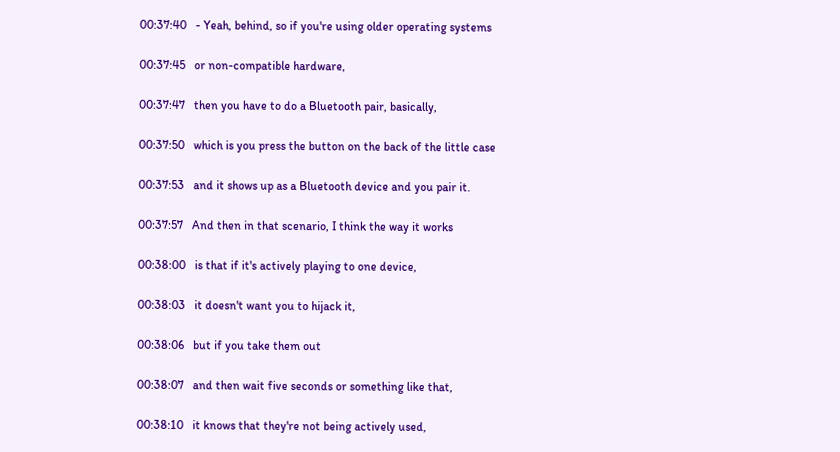00:37:40   - Yeah, behind, so if you're using older operating systems

00:37:45   or non-compatible hardware,

00:37:47   then you have to do a Bluetooth pair, basically,

00:37:50   which is you press the button on the back of the little case

00:37:53   and it shows up as a Bluetooth device and you pair it.

00:37:57   And then in that scenario, I think the way it works

00:38:00   is that if it's actively playing to one device,

00:38:03   it doesn't want you to hijack it,

00:38:06   but if you take them out

00:38:07   and then wait five seconds or something like that,

00:38:10   it knows that they're not being actively used,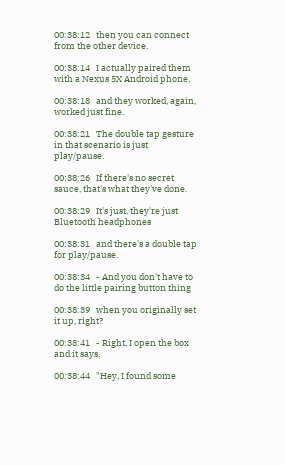00:38:12   then you can connect from the other device.

00:38:14   I actually paired them with a Nexus 5X Android phone,

00:38:18   and they worked, again, worked just fine.

00:38:21   The double tap gesture in that scenario is just play/pause.

00:38:26   If there's no secret sauce, that's what they've done.

00:38:29   It's just, they're just Bluetooth headphones

00:38:31   and there's a double tap for play/pause.

00:38:34   - And you don't have to do the little pairing button thing

00:38:39   when you originally set it up, right?

00:38:41   - Right, I open the box and it says,

00:38:44   "Hey, I found some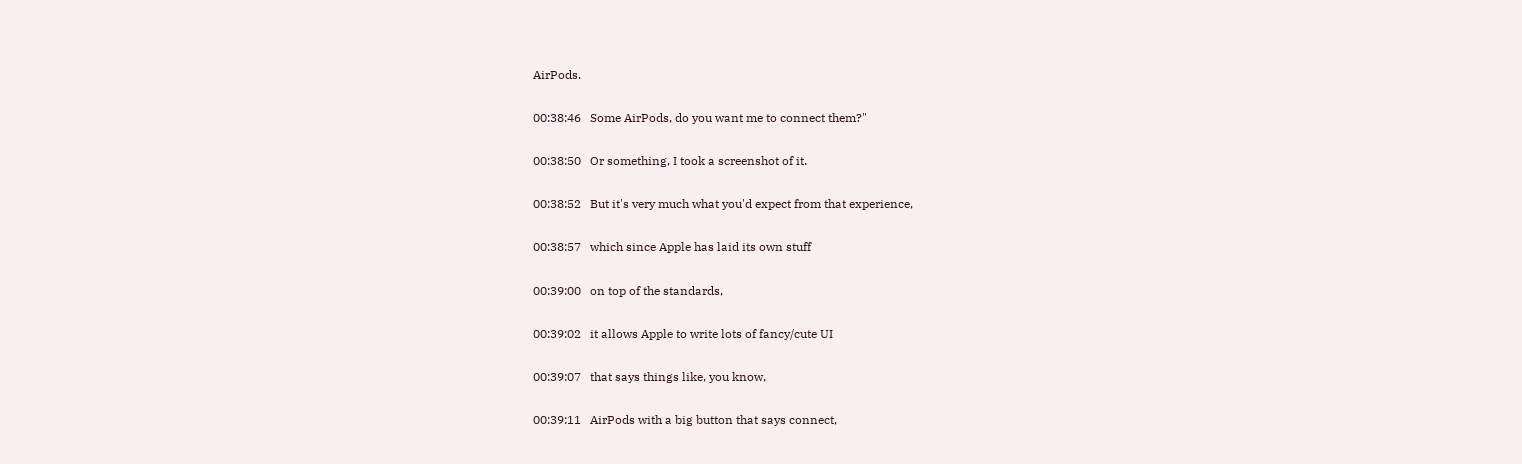AirPods.

00:38:46   Some AirPods, do you want me to connect them?"

00:38:50   Or something, I took a screenshot of it.

00:38:52   But it's very much what you'd expect from that experience,

00:38:57   which since Apple has laid its own stuff

00:39:00   on top of the standards,

00:39:02   it allows Apple to write lots of fancy/cute UI

00:39:07   that says things like, you know,

00:39:11   AirPods with a big button that says connect,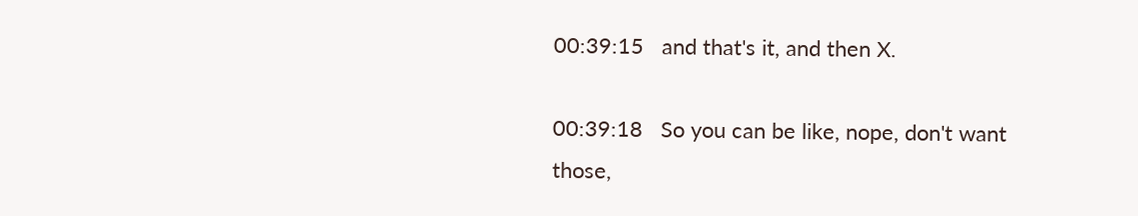00:39:15   and that's it, and then X.

00:39:18   So you can be like, nope, don't want those,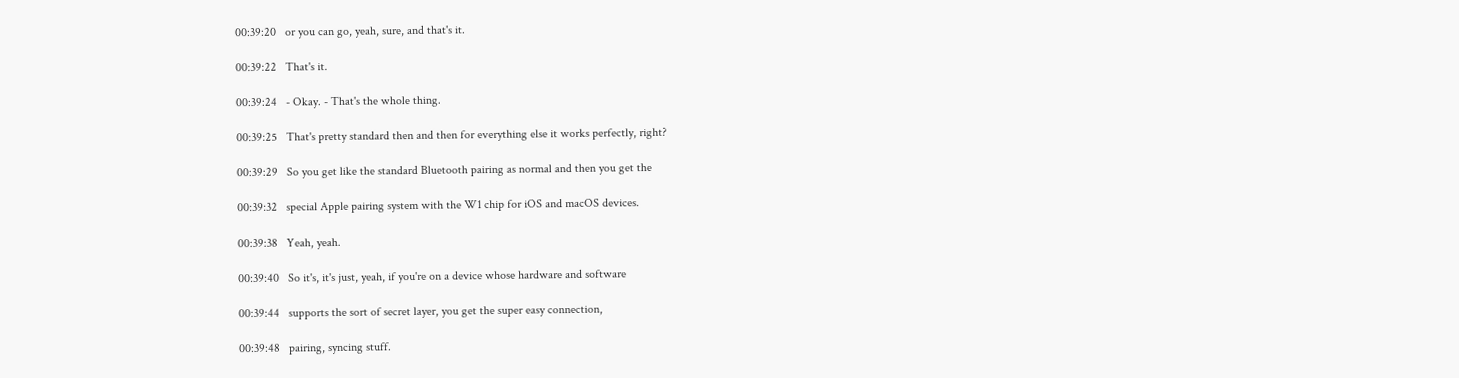00:39:20   or you can go, yeah, sure, and that's it.

00:39:22   That's it.

00:39:24   - Okay. - That's the whole thing.

00:39:25   That's pretty standard then and then for everything else it works perfectly, right?

00:39:29   So you get like the standard Bluetooth pairing as normal and then you get the

00:39:32   special Apple pairing system with the W1 chip for iOS and macOS devices.

00:39:38   Yeah, yeah.

00:39:40   So it's, it's just, yeah, if you're on a device whose hardware and software

00:39:44   supports the sort of secret layer, you get the super easy connection,

00:39:48   pairing, syncing stuff.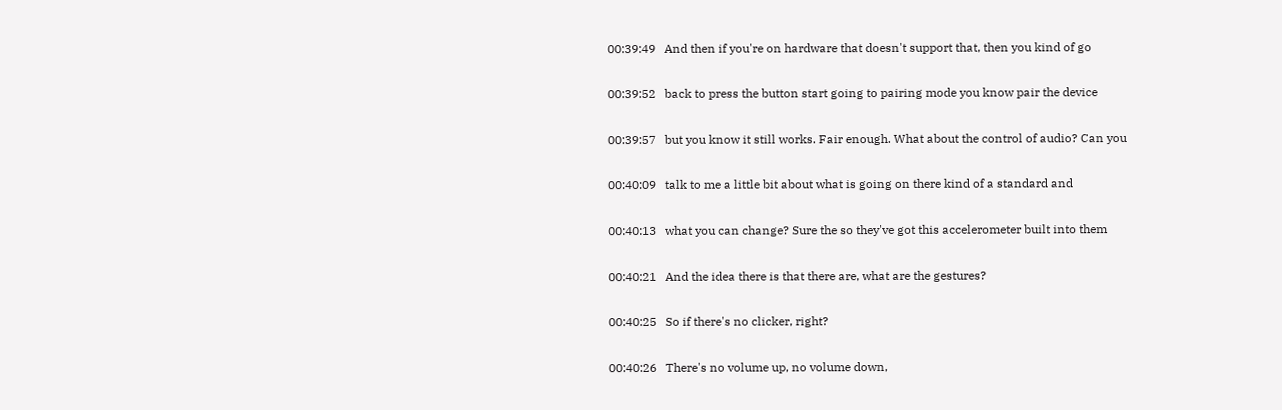00:39:49   And then if you're on hardware that doesn't support that, then you kind of go

00:39:52   back to press the button start going to pairing mode you know pair the device

00:39:57   but you know it still works. Fair enough. What about the control of audio? Can you

00:40:09   talk to me a little bit about what is going on there kind of a standard and

00:40:13   what you can change? Sure the so they've got this accelerometer built into them

00:40:21   And the idea there is that there are, what are the gestures?

00:40:25   So if there's no clicker, right?

00:40:26   There's no volume up, no volume down,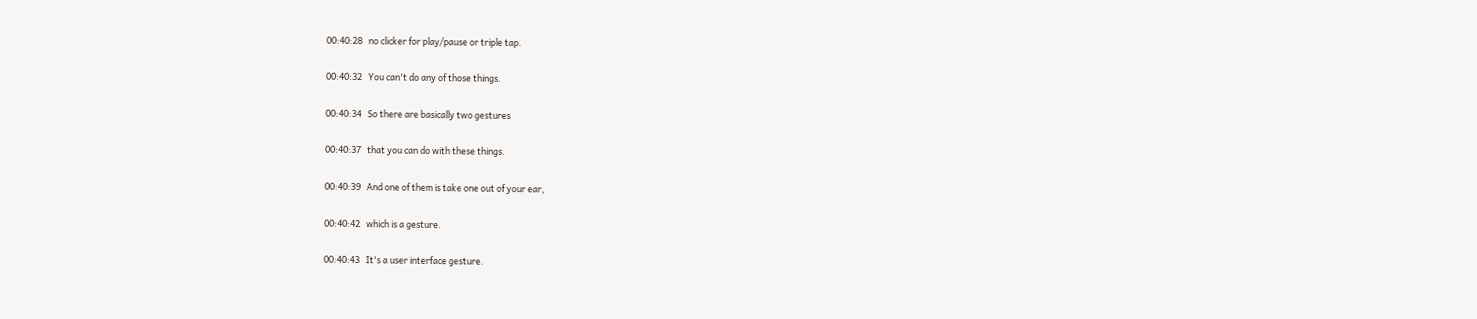00:40:28   no clicker for play/pause or triple tap.

00:40:32   You can't do any of those things.

00:40:34   So there are basically two gestures

00:40:37   that you can do with these things.

00:40:39   And one of them is take one out of your ear,

00:40:42   which is a gesture.

00:40:43   It's a user interface gesture.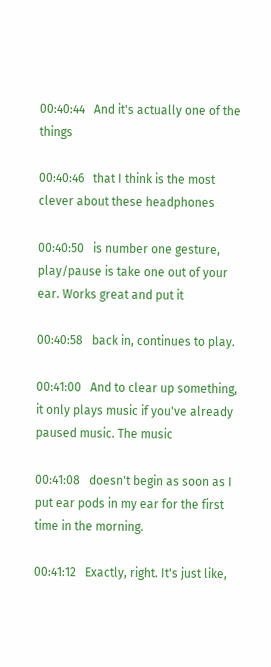00:40:44   And it's actually one of the things

00:40:46   that I think is the most clever about these headphones

00:40:50   is number one gesture, play/pause is take one out of your ear. Works great and put it

00:40:58   back in, continues to play.

00:41:00   And to clear up something, it only plays music if you've already paused music. The music

00:41:08   doesn't begin as soon as I put ear pods in my ear for the first time in the morning.

00:41:12   Exactly, right. It's just like,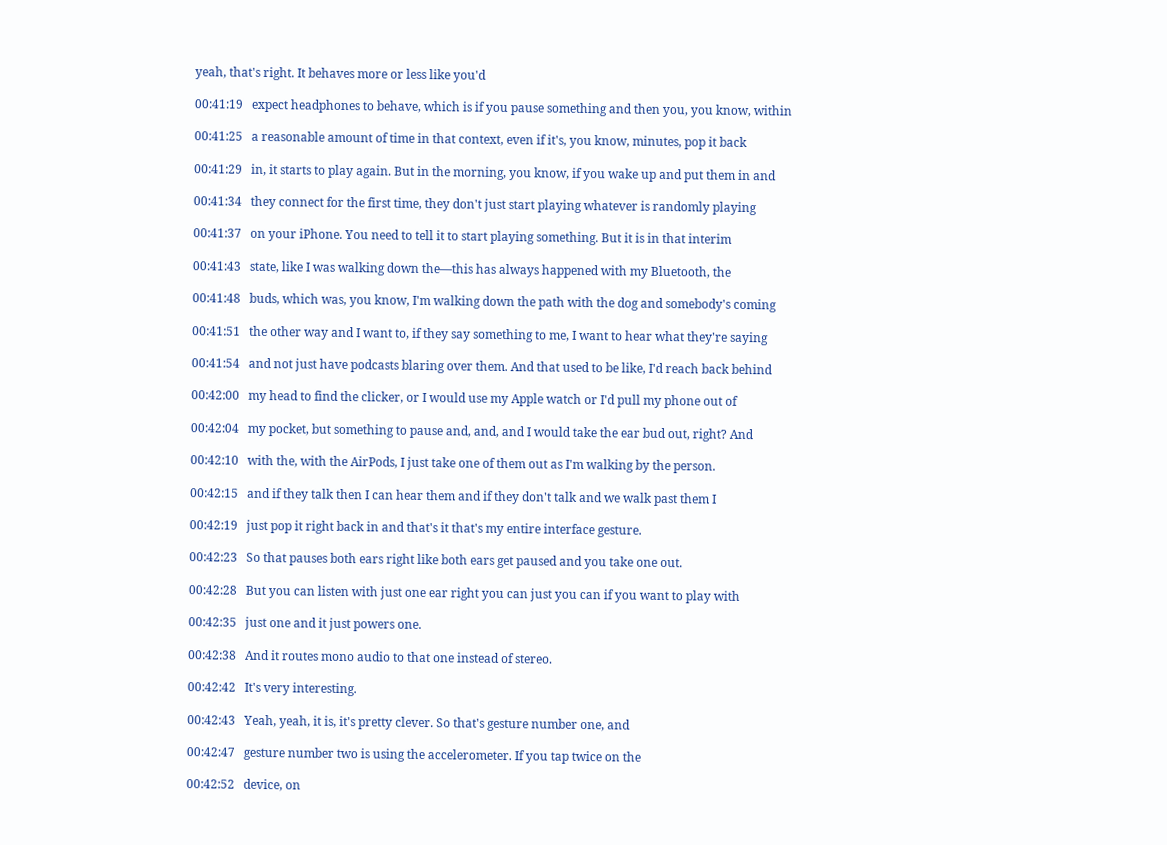yeah, that's right. It behaves more or less like you'd

00:41:19   expect headphones to behave, which is if you pause something and then you, you know, within

00:41:25   a reasonable amount of time in that context, even if it's, you know, minutes, pop it back

00:41:29   in, it starts to play again. But in the morning, you know, if you wake up and put them in and

00:41:34   they connect for the first time, they don't just start playing whatever is randomly playing

00:41:37   on your iPhone. You need to tell it to start playing something. But it is in that interim

00:41:43   state, like I was walking down the—this has always happened with my Bluetooth, the

00:41:48   buds, which was, you know, I'm walking down the path with the dog and somebody's coming

00:41:51   the other way and I want to, if they say something to me, I want to hear what they're saying

00:41:54   and not just have podcasts blaring over them. And that used to be like, I'd reach back behind

00:42:00   my head to find the clicker, or I would use my Apple watch or I'd pull my phone out of

00:42:04   my pocket, but something to pause and, and, and I would take the ear bud out, right? And

00:42:10   with the, with the AirPods, I just take one of them out as I'm walking by the person.

00:42:15   and if they talk then I can hear them and if they don't talk and we walk past them I

00:42:19   just pop it right back in and that's it that's my entire interface gesture.

00:42:23   So that pauses both ears right like both ears get paused and you take one out.

00:42:28   But you can listen with just one ear right you can just you can if you want to play with

00:42:35   just one and it just powers one.

00:42:38   And it routes mono audio to that one instead of stereo.

00:42:42   It's very interesting.

00:42:43   Yeah, yeah, it is, it's pretty clever. So that's gesture number one, and

00:42:47   gesture number two is using the accelerometer. If you tap twice on the

00:42:52   device, on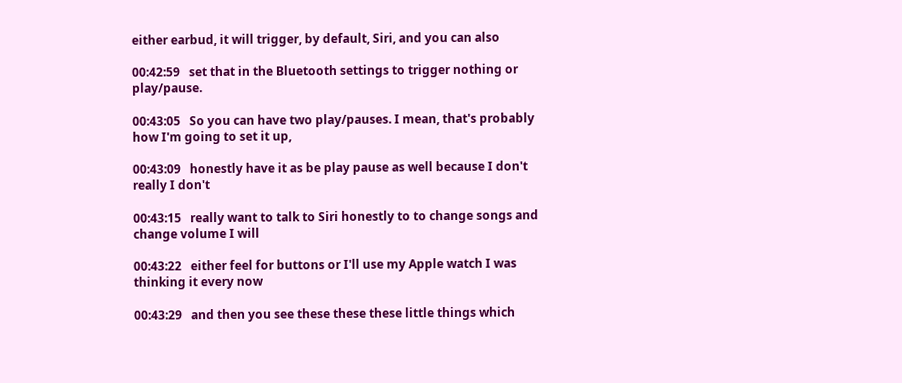either earbud, it will trigger, by default, Siri, and you can also

00:42:59   set that in the Bluetooth settings to trigger nothing or play/pause.

00:43:05   So you can have two play/pauses. I mean, that's probably how I'm going to set it up,

00:43:09   honestly have it as be play pause as well because I don't really I don't

00:43:15   really want to talk to Siri honestly to to change songs and change volume I will

00:43:22   either feel for buttons or I'll use my Apple watch I was thinking it every now

00:43:29   and then you see these these these little things which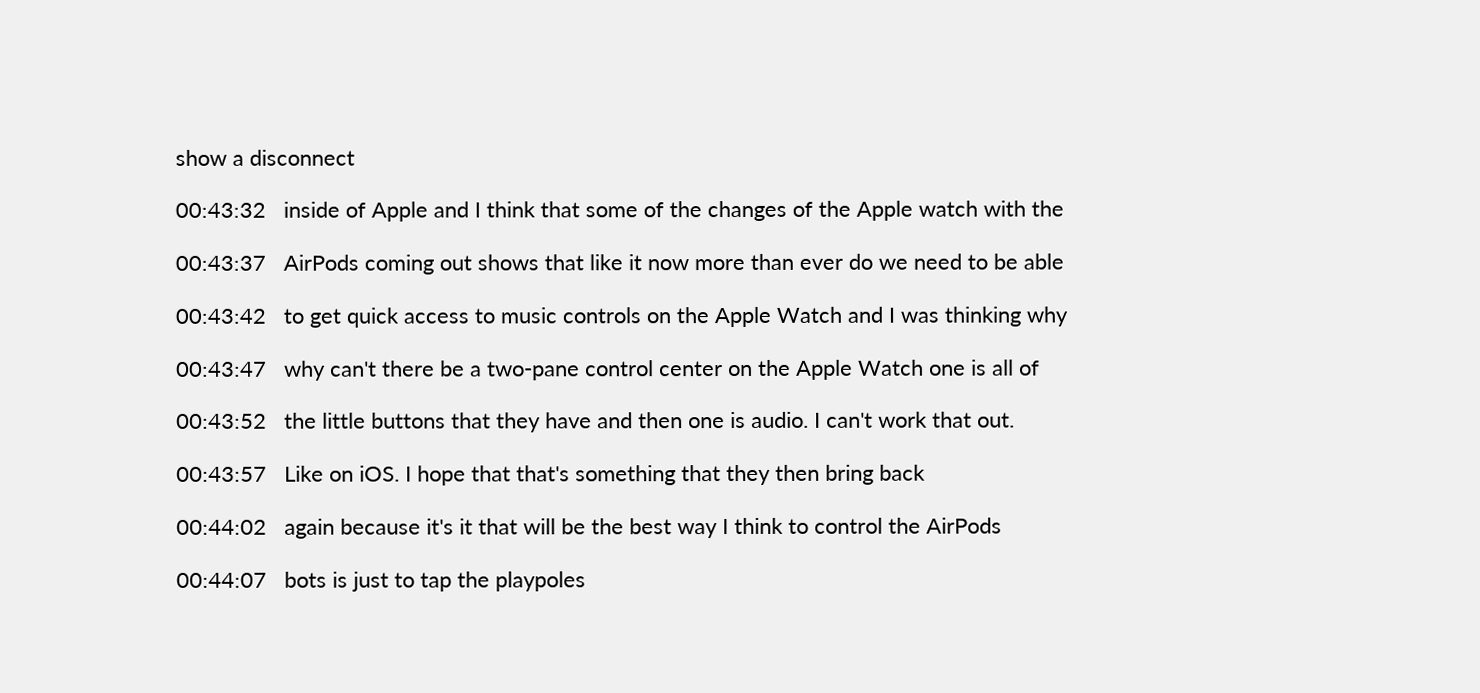show a disconnect

00:43:32   inside of Apple and I think that some of the changes of the Apple watch with the

00:43:37   AirPods coming out shows that like it now more than ever do we need to be able

00:43:42   to get quick access to music controls on the Apple Watch and I was thinking why

00:43:47   why can't there be a two-pane control center on the Apple Watch one is all of

00:43:52   the little buttons that they have and then one is audio. I can't work that out.

00:43:57   Like on iOS. I hope that that's something that they then bring back

00:44:02   again because it's it that will be the best way I think to control the AirPods

00:44:07   bots is just to tap the playpoles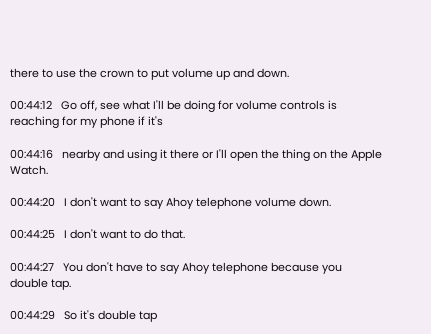there to use the crown to put volume up and down.

00:44:12   Go off, see what I'll be doing for volume controls is reaching for my phone if it's

00:44:16   nearby and using it there or I'll open the thing on the Apple Watch.

00:44:20   I don't want to say Ahoy telephone volume down.

00:44:25   I don't want to do that.

00:44:27   You don't have to say Ahoy telephone because you double tap.

00:44:29   So it's double tap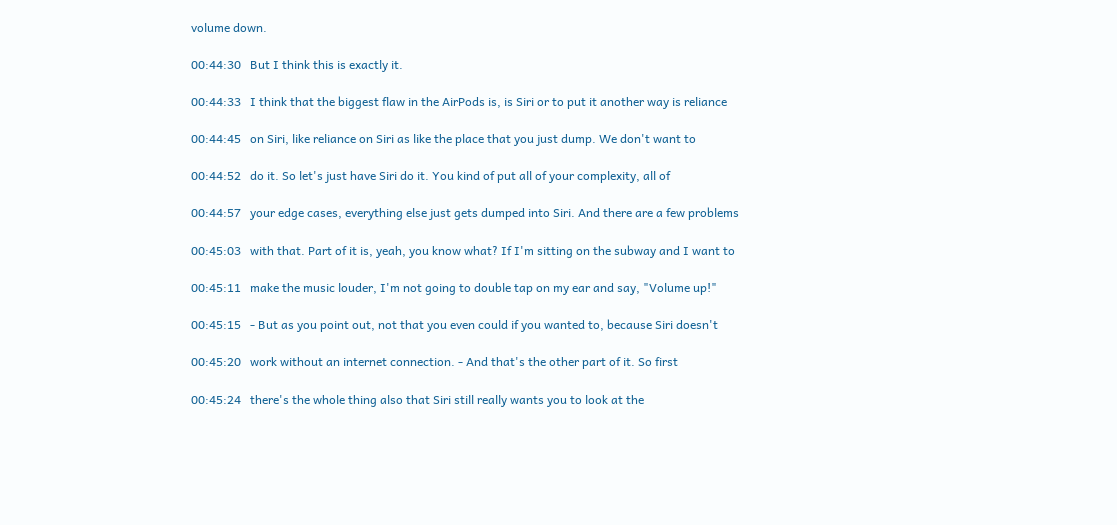volume down.

00:44:30   But I think this is exactly it.

00:44:33   I think that the biggest flaw in the AirPods is, is Siri or to put it another way is reliance

00:44:45   on Siri, like reliance on Siri as like the place that you just dump. We don't want to

00:44:52   do it. So let's just have Siri do it. You kind of put all of your complexity, all of

00:44:57   your edge cases, everything else just gets dumped into Siri. And there are a few problems

00:45:03   with that. Part of it is, yeah, you know what? If I'm sitting on the subway and I want to

00:45:11   make the music louder, I'm not going to double tap on my ear and say, "Volume up!"

00:45:15   - But as you point out, not that you even could if you wanted to, because Siri doesn't

00:45:20   work without an internet connection. - And that's the other part of it. So first

00:45:24   there's the whole thing also that Siri still really wants you to look at the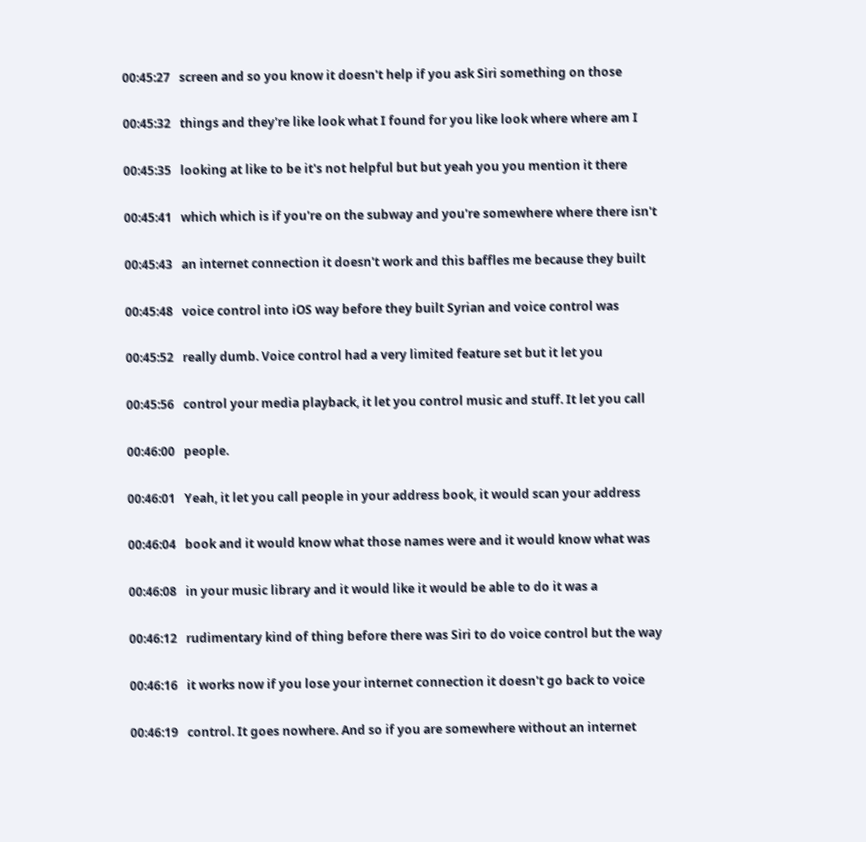00:45:27   screen and so you know it doesn't help if you ask Siri something on those

00:45:32   things and they're like look what I found for you like look where where am I

00:45:35   looking at like to be it's not helpful but but yeah you you mention it there

00:45:41   which which is if you're on the subway and you're somewhere where there isn't

00:45:43   an internet connection it doesn't work and this baffles me because they built

00:45:48   voice control into iOS way before they built Syrian and voice control was

00:45:52   really dumb. Voice control had a very limited feature set but it let you

00:45:56   control your media playback, it let you control music and stuff. It let you call

00:46:00   people.

00:46:01   Yeah, it let you call people in your address book, it would scan your address

00:46:04   book and it would know what those names were and it would know what was

00:46:08   in your music library and it would like it would be able to do it was a

00:46:12   rudimentary kind of thing before there was Siri to do voice control but the way

00:46:16   it works now if you lose your internet connection it doesn't go back to voice

00:46:19   control. It goes nowhere. And so if you are somewhere without an internet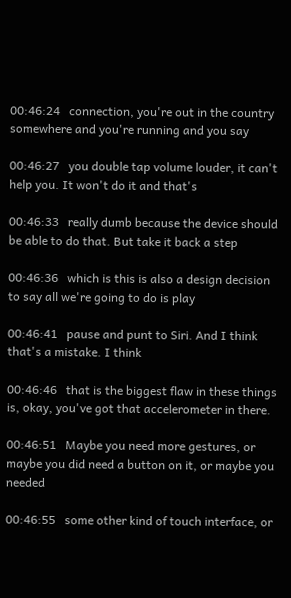00:46:24   connection, you're out in the country somewhere and you're running and you say

00:46:27   you double tap volume louder, it can't help you. It won't do it and that's

00:46:33   really dumb because the device should be able to do that. But take it back a step

00:46:36   which is this is also a design decision to say all we're going to do is play

00:46:41   pause and punt to Siri. And I think that's a mistake. I think

00:46:46   that is the biggest flaw in these things is, okay, you've got that accelerometer in there.

00:46:51   Maybe you need more gestures, or maybe you did need a button on it, or maybe you needed

00:46:55   some other kind of touch interface, or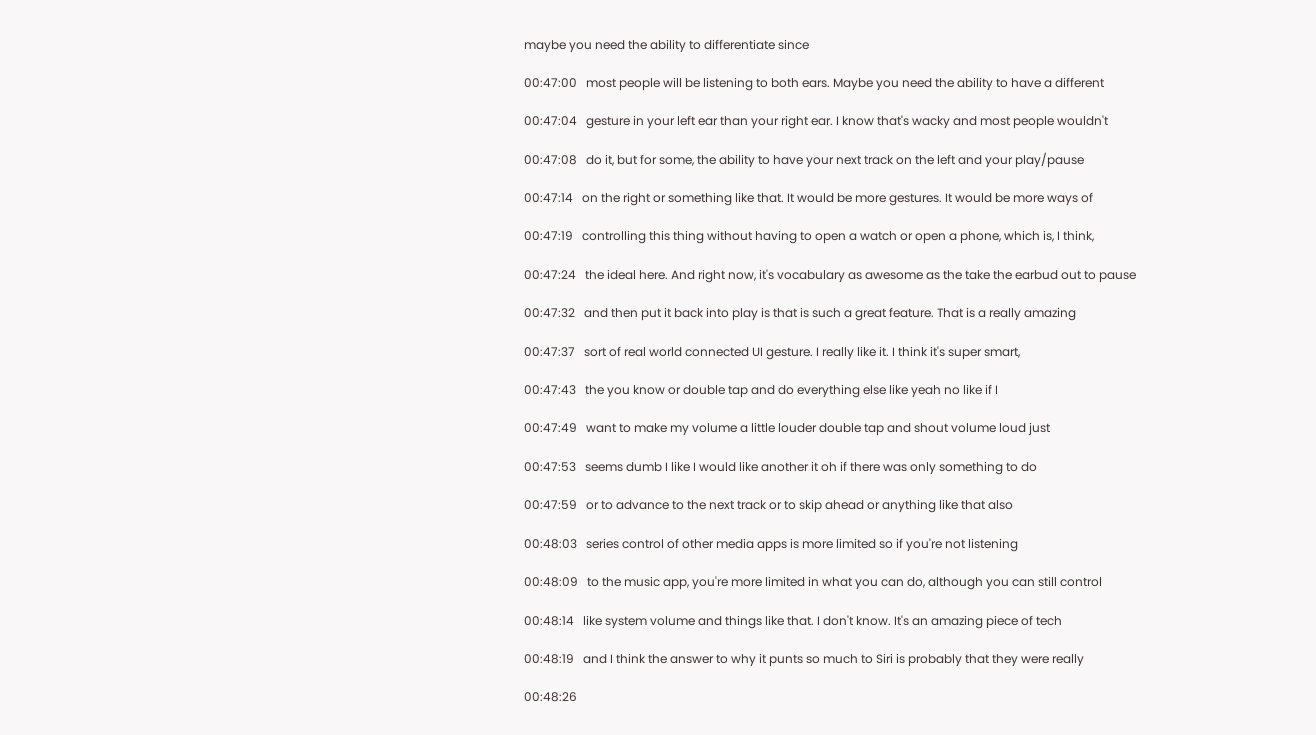maybe you need the ability to differentiate since

00:47:00   most people will be listening to both ears. Maybe you need the ability to have a different

00:47:04   gesture in your left ear than your right ear. I know that's wacky and most people wouldn't

00:47:08   do it, but for some, the ability to have your next track on the left and your play/pause

00:47:14   on the right or something like that. It would be more gestures. It would be more ways of

00:47:19   controlling this thing without having to open a watch or open a phone, which is, I think,

00:47:24   the ideal here. And right now, it's vocabulary as awesome as the take the earbud out to pause

00:47:32   and then put it back into play is that is such a great feature. That is a really amazing

00:47:37   sort of real world connected UI gesture. I really like it. I think it's super smart,

00:47:43   the you know or double tap and do everything else like yeah no like if I

00:47:49   want to make my volume a little louder double tap and shout volume loud just

00:47:53   seems dumb I like I would like another it oh if there was only something to do

00:47:59   or to advance to the next track or to skip ahead or anything like that also

00:48:03   series control of other media apps is more limited so if you're not listening

00:48:09   to the music app, you're more limited in what you can do, although you can still control

00:48:14   like system volume and things like that. I don't know. It's an amazing piece of tech

00:48:19   and I think the answer to why it punts so much to Siri is probably that they were really

00:48:26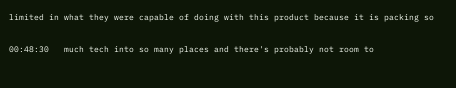limited in what they were capable of doing with this product because it is packing so

00:48:30   much tech into so many places and there's probably not room to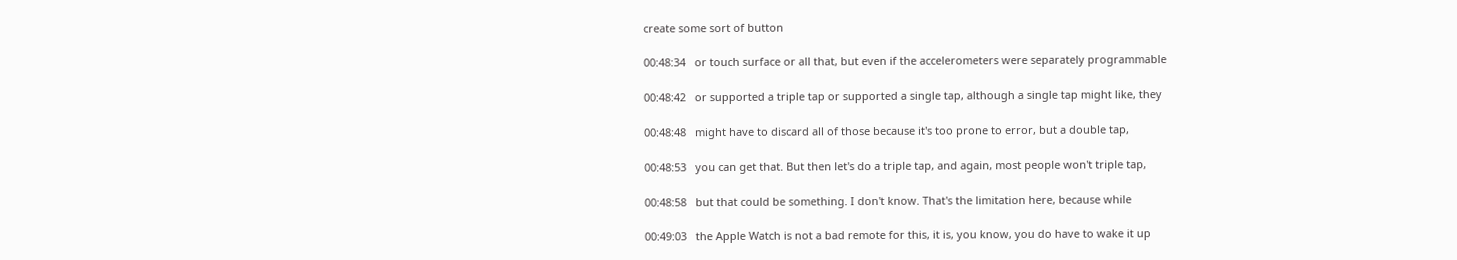create some sort of button

00:48:34   or touch surface or all that, but even if the accelerometers were separately programmable

00:48:42   or supported a triple tap or supported a single tap, although a single tap might like, they

00:48:48   might have to discard all of those because it's too prone to error, but a double tap,

00:48:53   you can get that. But then let's do a triple tap, and again, most people won't triple tap,

00:48:58   but that could be something. I don't know. That's the limitation here, because while

00:49:03   the Apple Watch is not a bad remote for this, it is, you know, you do have to wake it up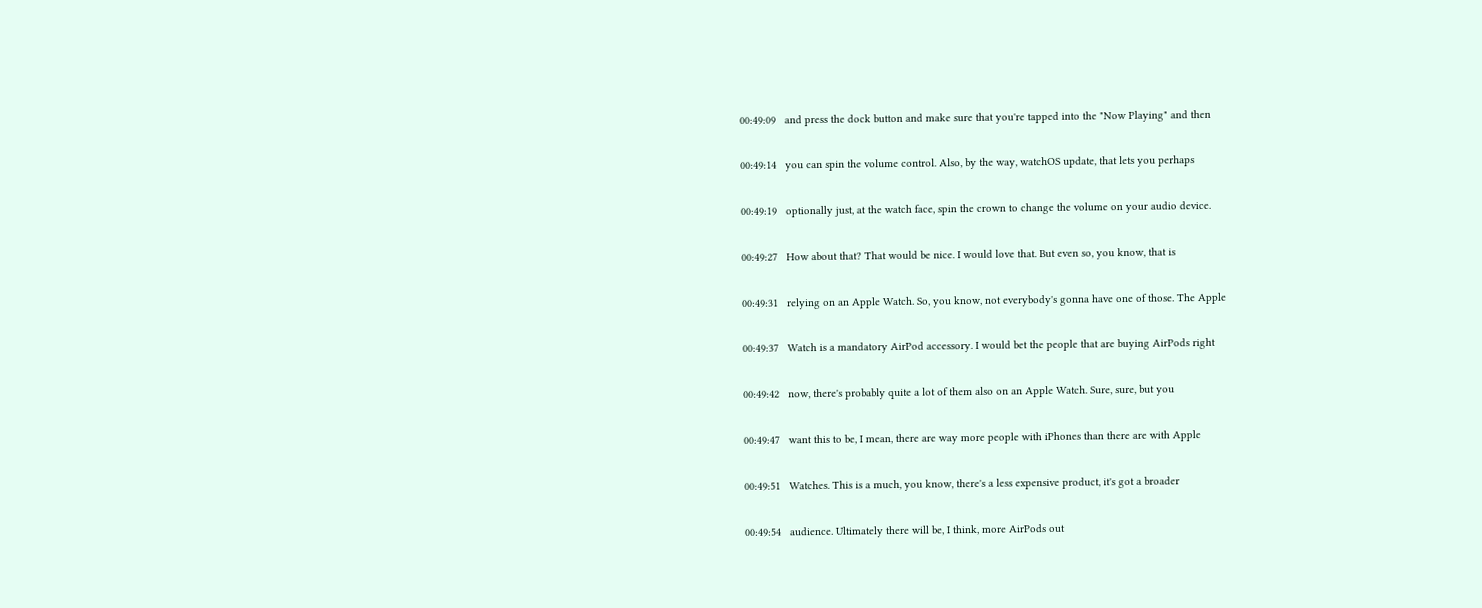00:49:09   and press the dock button and make sure that you're tapped into the "Now Playing" and then

00:49:14   you can spin the volume control. Also, by the way, watchOS update, that lets you perhaps

00:49:19   optionally just, at the watch face, spin the crown to change the volume on your audio device.

00:49:27   How about that? That would be nice. I would love that. But even so, you know, that is

00:49:31   relying on an Apple Watch. So, you know, not everybody's gonna have one of those. The Apple

00:49:37   Watch is a mandatory AirPod accessory. I would bet the people that are buying AirPods right

00:49:42   now, there's probably quite a lot of them also on an Apple Watch. Sure, sure, but you

00:49:47   want this to be, I mean, there are way more people with iPhones than there are with Apple

00:49:51   Watches. This is a much, you know, there's a less expensive product, it's got a broader

00:49:54   audience. Ultimately there will be, I think, more AirPods out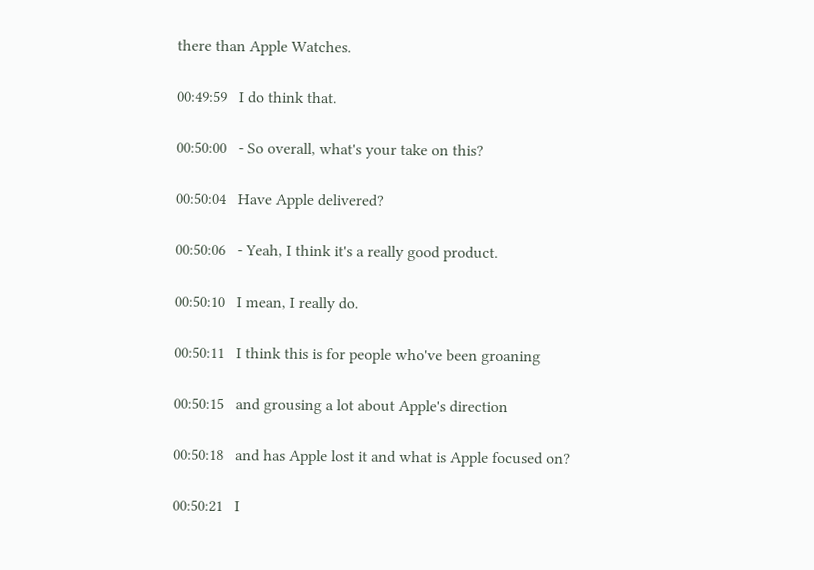there than Apple Watches.

00:49:59   I do think that.

00:50:00   - So overall, what's your take on this?

00:50:04   Have Apple delivered?

00:50:06   - Yeah, I think it's a really good product.

00:50:10   I mean, I really do.

00:50:11   I think this is for people who've been groaning

00:50:15   and grousing a lot about Apple's direction

00:50:18   and has Apple lost it and what is Apple focused on?

00:50:21   I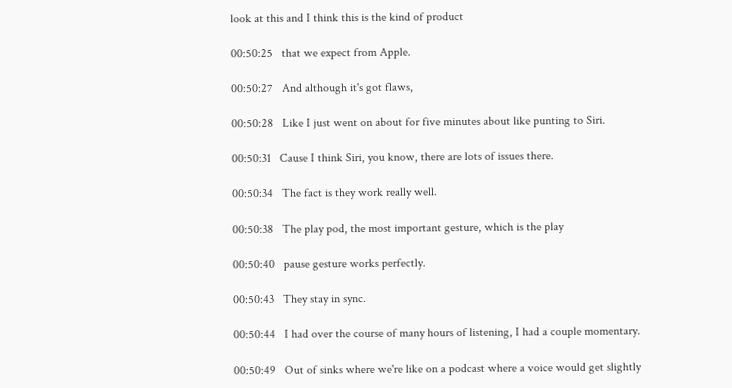look at this and I think this is the kind of product

00:50:25   that we expect from Apple.

00:50:27   And although it's got flaws,

00:50:28   Like I just went on about for five minutes about like punting to Siri.

00:50:31   Cause I think Siri, you know, there are lots of issues there.

00:50:34   The fact is they work really well.

00:50:38   The play pod, the most important gesture, which is the play

00:50:40   pause gesture works perfectly.

00:50:43   They stay in sync.

00:50:44   I had over the course of many hours of listening, I had a couple momentary.

00:50:49   Out of sinks where we're like on a podcast where a voice would get slightly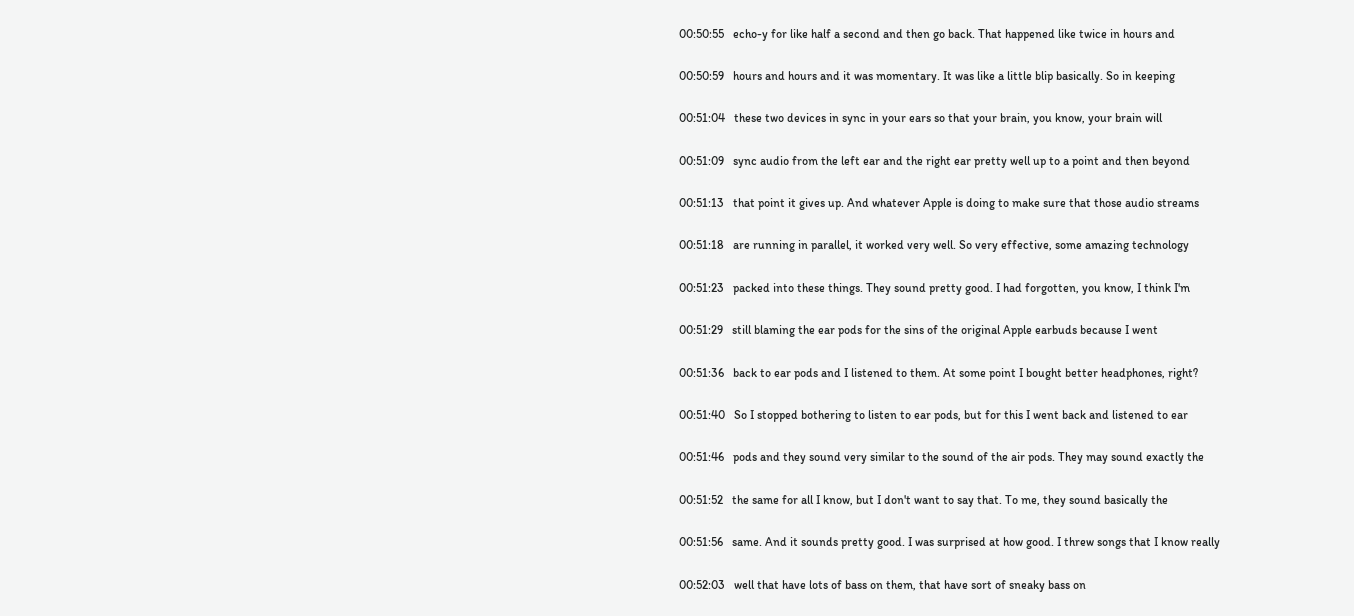00:50:55   echo-y for like half a second and then go back. That happened like twice in hours and

00:50:59   hours and hours and it was momentary. It was like a little blip basically. So in keeping

00:51:04   these two devices in sync in your ears so that your brain, you know, your brain will

00:51:09   sync audio from the left ear and the right ear pretty well up to a point and then beyond

00:51:13   that point it gives up. And whatever Apple is doing to make sure that those audio streams

00:51:18   are running in parallel, it worked very well. So very effective, some amazing technology

00:51:23   packed into these things. They sound pretty good. I had forgotten, you know, I think I'm

00:51:29   still blaming the ear pods for the sins of the original Apple earbuds because I went

00:51:36   back to ear pods and I listened to them. At some point I bought better headphones, right?

00:51:40   So I stopped bothering to listen to ear pods, but for this I went back and listened to ear

00:51:46   pods and they sound very similar to the sound of the air pods. They may sound exactly the

00:51:52   the same for all I know, but I don't want to say that. To me, they sound basically the

00:51:56   same. And it sounds pretty good. I was surprised at how good. I threw songs that I know really

00:52:03   well that have lots of bass on them, that have sort of sneaky bass on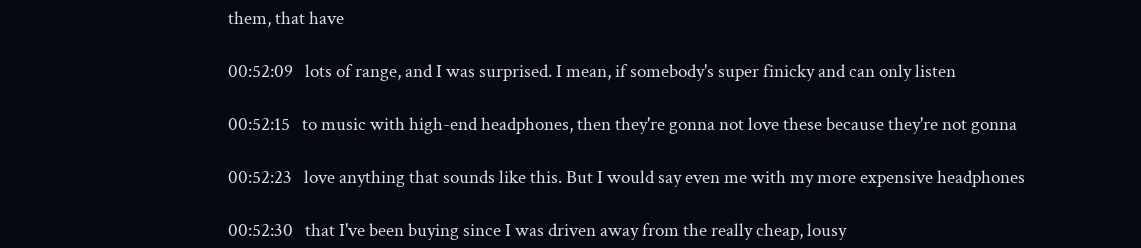them, that have

00:52:09   lots of range, and I was surprised. I mean, if somebody's super finicky and can only listen

00:52:15   to music with high-end headphones, then they're gonna not love these because they're not gonna

00:52:23   love anything that sounds like this. But I would say even me with my more expensive headphones

00:52:30   that I've been buying since I was driven away from the really cheap, lousy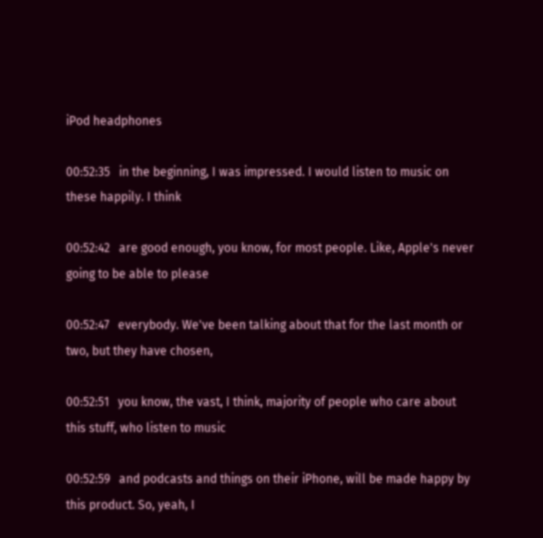iPod headphones

00:52:35   in the beginning, I was impressed. I would listen to music on these happily. I think

00:52:42   are good enough, you know, for most people. Like, Apple's never going to be able to please

00:52:47   everybody. We've been talking about that for the last month or two, but they have chosen,

00:52:51   you know, the vast, I think, majority of people who care about this stuff, who listen to music

00:52:59   and podcasts and things on their iPhone, will be made happy by this product. So, yeah, I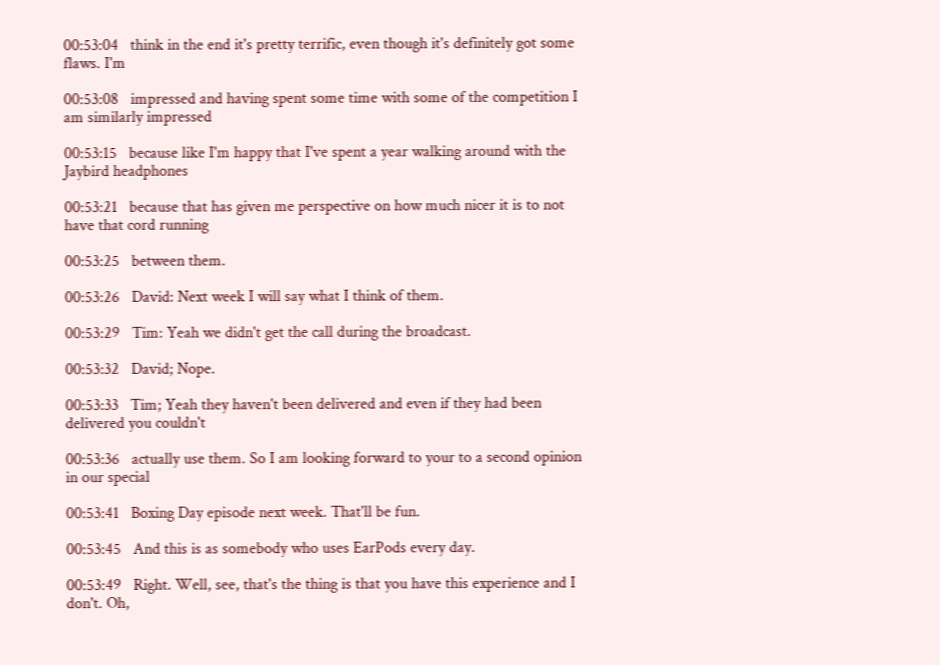00:53:04   think in the end it's pretty terrific, even though it's definitely got some flaws. I'm

00:53:08   impressed and having spent some time with some of the competition I am similarly impressed

00:53:15   because like I'm happy that I've spent a year walking around with the Jaybird headphones

00:53:21   because that has given me perspective on how much nicer it is to not have that cord running

00:53:25   between them.

00:53:26   David: Next week I will say what I think of them.

00:53:29   Tim: Yeah we didn't get the call during the broadcast.

00:53:32   David; Nope.

00:53:33   Tim; Yeah they haven't been delivered and even if they had been delivered you couldn't

00:53:36   actually use them. So I am looking forward to your to a second opinion in our special

00:53:41   Boxing Day episode next week. That'll be fun.

00:53:45   And this is as somebody who uses EarPods every day.

00:53:49   Right. Well, see, that's the thing is that you have this experience and I don't. Oh,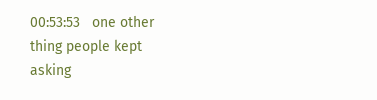00:53:53   one other thing people kept asking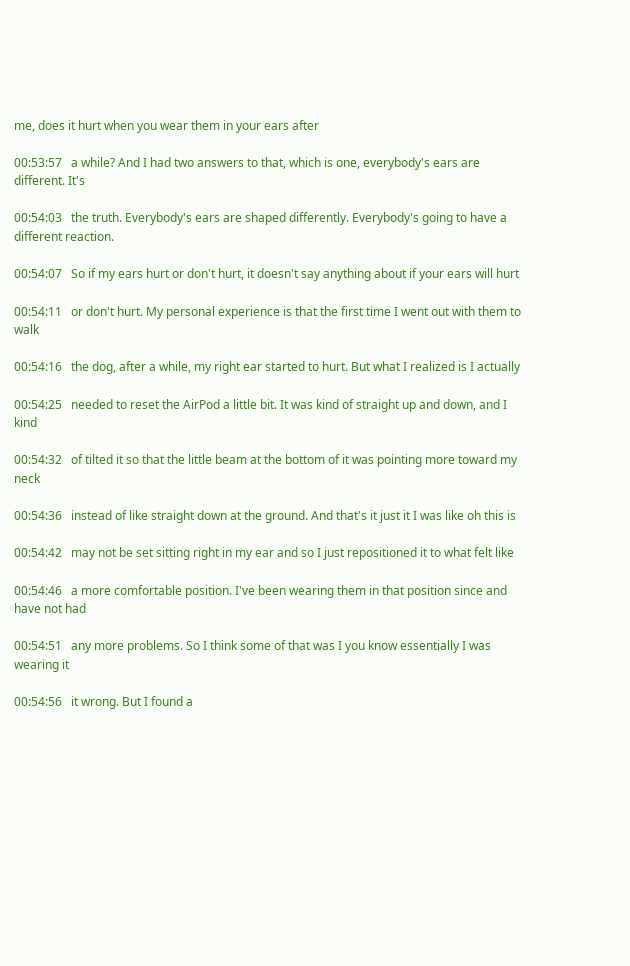me, does it hurt when you wear them in your ears after

00:53:57   a while? And I had two answers to that, which is one, everybody's ears are different. It's

00:54:03   the truth. Everybody's ears are shaped differently. Everybody's going to have a different reaction.

00:54:07   So if my ears hurt or don't hurt, it doesn't say anything about if your ears will hurt

00:54:11   or don't hurt. My personal experience is that the first time I went out with them to walk

00:54:16   the dog, after a while, my right ear started to hurt. But what I realized is I actually

00:54:25   needed to reset the AirPod a little bit. It was kind of straight up and down, and I kind

00:54:32   of tilted it so that the little beam at the bottom of it was pointing more toward my neck

00:54:36   instead of like straight down at the ground. And that's it just it I was like oh this is

00:54:42   may not be set sitting right in my ear and so I just repositioned it to what felt like

00:54:46   a more comfortable position. I've been wearing them in that position since and have not had

00:54:51   any more problems. So I think some of that was I you know essentially I was wearing it

00:54:56   it wrong. But I found a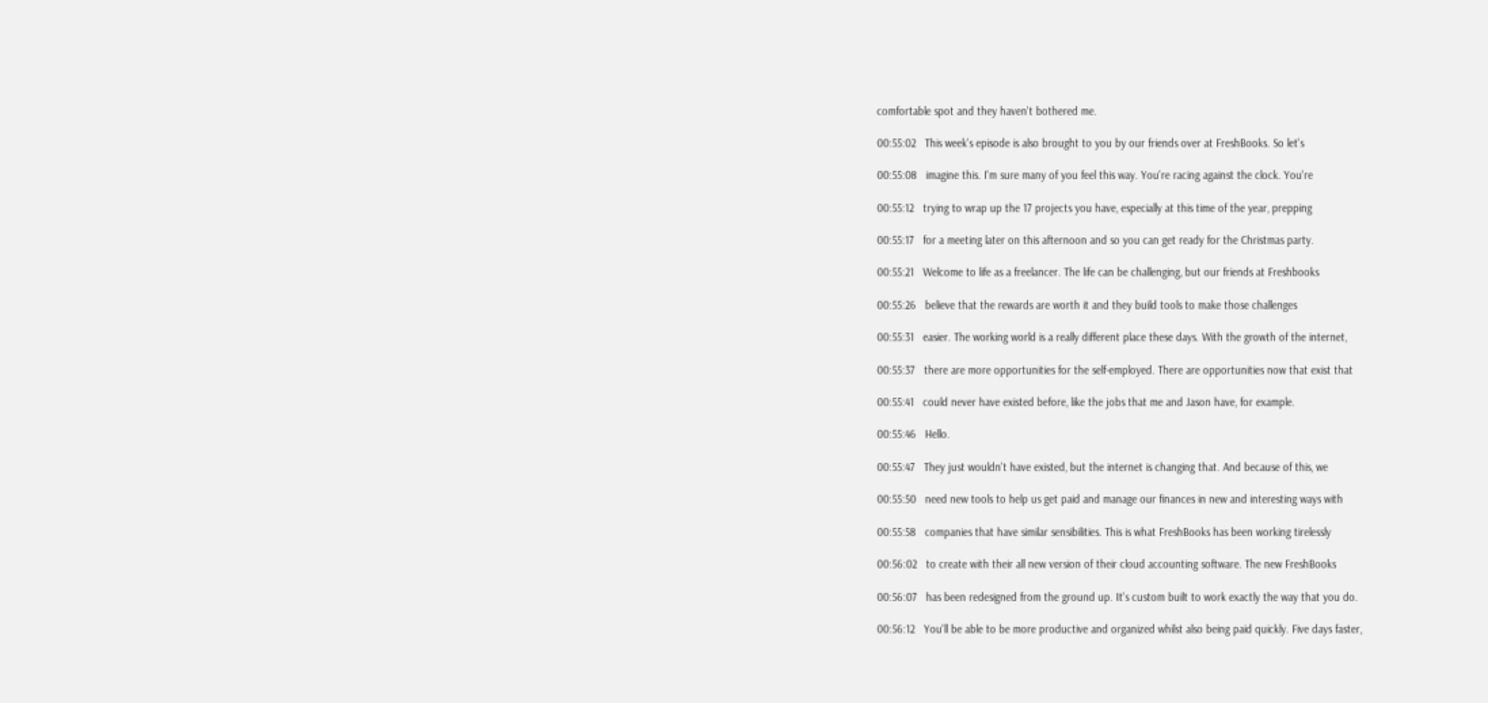comfortable spot and they haven't bothered me.

00:55:02   This week's episode is also brought to you by our friends over at FreshBooks. So let's

00:55:08   imagine this. I'm sure many of you feel this way. You're racing against the clock. You're

00:55:12   trying to wrap up the 17 projects you have, especially at this time of the year, prepping

00:55:17   for a meeting later on this afternoon and so you can get ready for the Christmas party.

00:55:21   Welcome to life as a freelancer. The life can be challenging, but our friends at Freshbooks

00:55:26   believe that the rewards are worth it and they build tools to make those challenges

00:55:31   easier. The working world is a really different place these days. With the growth of the internet,

00:55:37   there are more opportunities for the self-employed. There are opportunities now that exist that

00:55:41   could never have existed before, like the jobs that me and Jason have, for example.

00:55:46   Hello.

00:55:47   They just wouldn't have existed, but the internet is changing that. And because of this, we

00:55:50   need new tools to help us get paid and manage our finances in new and interesting ways with

00:55:58   companies that have similar sensibilities. This is what FreshBooks has been working tirelessly

00:56:02   to create with their all new version of their cloud accounting software. The new FreshBooks

00:56:07   has been redesigned from the ground up. It's custom built to work exactly the way that you do.

00:56:12   You'll be able to be more productive and organized whilst also being paid quickly. Five days faster,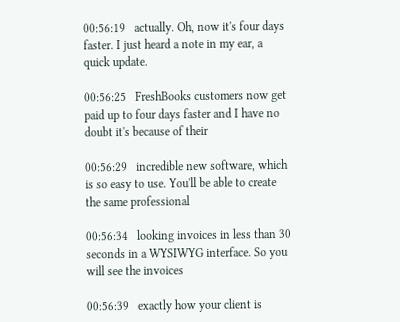00:56:19   actually. Oh, now it's four days faster. I just heard a note in my ear, a quick update.

00:56:25   FreshBooks customers now get paid up to four days faster and I have no doubt it's because of their

00:56:29   incredible new software, which is so easy to use. You'll be able to create the same professional

00:56:34   looking invoices in less than 30 seconds in a WYSIWYG interface. So you will see the invoices

00:56:39   exactly how your client is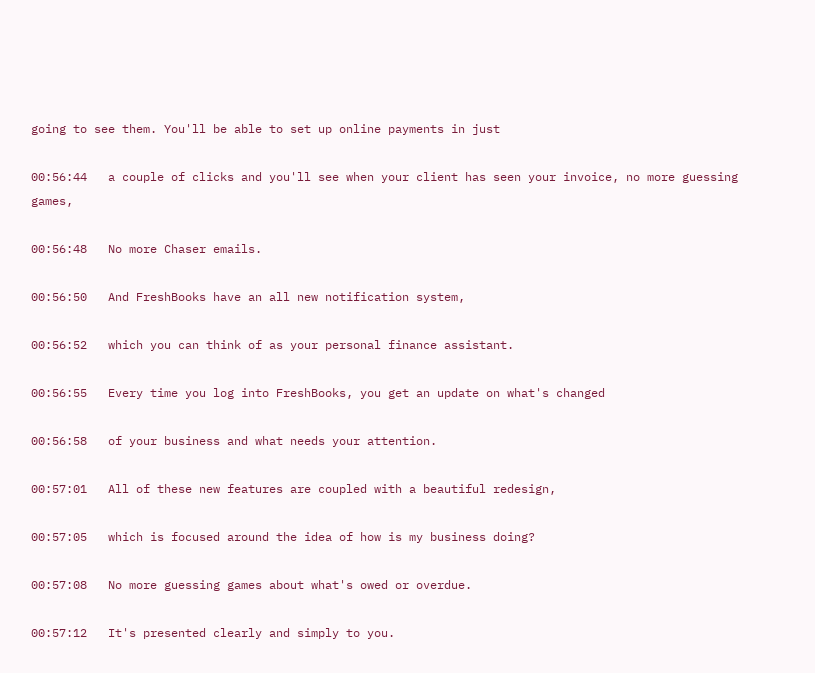going to see them. You'll be able to set up online payments in just

00:56:44   a couple of clicks and you'll see when your client has seen your invoice, no more guessing games,

00:56:48   No more Chaser emails.

00:56:50   And FreshBooks have an all new notification system,

00:56:52   which you can think of as your personal finance assistant.

00:56:55   Every time you log into FreshBooks, you get an update on what's changed

00:56:58   of your business and what needs your attention.

00:57:01   All of these new features are coupled with a beautiful redesign,

00:57:05   which is focused around the idea of how is my business doing?

00:57:08   No more guessing games about what's owed or overdue.

00:57:12   It's presented clearly and simply to you.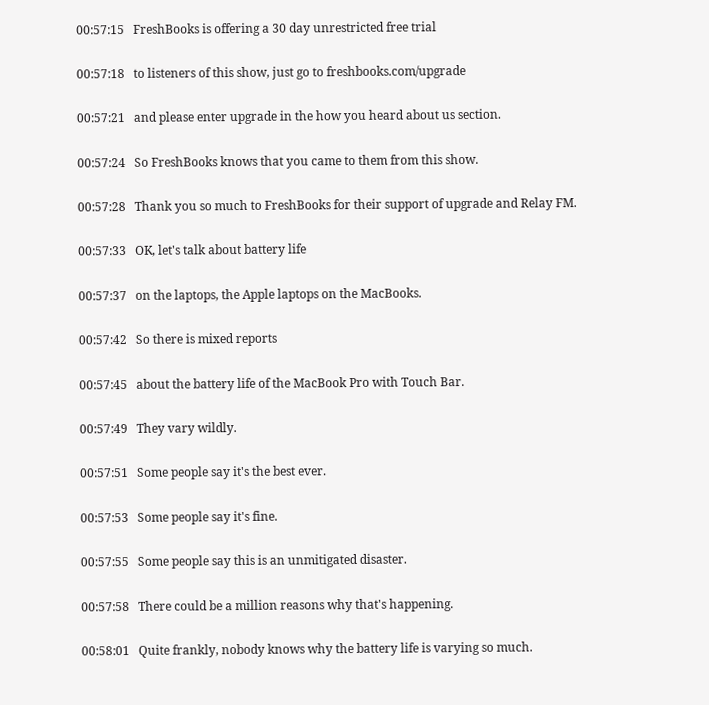00:57:15   FreshBooks is offering a 30 day unrestricted free trial

00:57:18   to listeners of this show, just go to freshbooks.com/upgrade

00:57:21   and please enter upgrade in the how you heard about us section.

00:57:24   So FreshBooks knows that you came to them from this show.

00:57:28   Thank you so much to FreshBooks for their support of upgrade and Relay FM.

00:57:33   OK, let's talk about battery life

00:57:37   on the laptops, the Apple laptops on the MacBooks.

00:57:42   So there is mixed reports

00:57:45   about the battery life of the MacBook Pro with Touch Bar.

00:57:49   They vary wildly.

00:57:51   Some people say it's the best ever.

00:57:53   Some people say it's fine.

00:57:55   Some people say this is an unmitigated disaster.

00:57:58   There could be a million reasons why that's happening.

00:58:01   Quite frankly, nobody knows why the battery life is varying so much.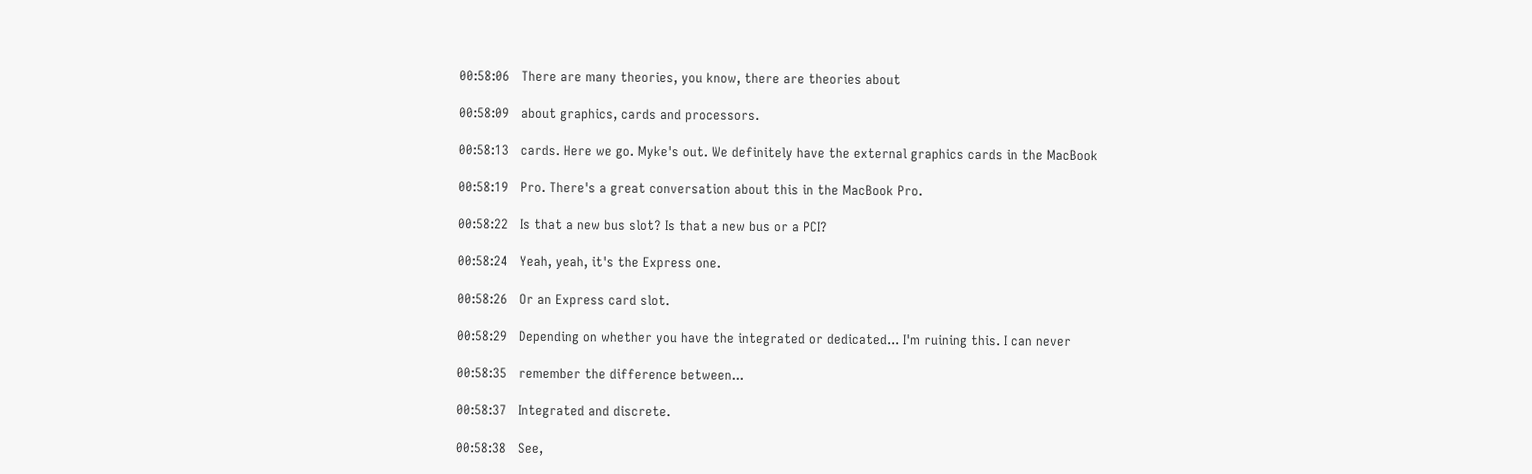00:58:06   There are many theories, you know, there are theories about

00:58:09   about graphics, cards and processors.

00:58:13   cards. Here we go. Myke's out. We definitely have the external graphics cards in the MacBook

00:58:19   Pro. There's a great conversation about this in the MacBook Pro.

00:58:22   Is that a new bus slot? Is that a new bus or a PCI?

00:58:24   Yeah, yeah, it's the Express one.

00:58:26   Or an Express card slot.

00:58:29   Depending on whether you have the integrated or dedicated... I'm ruining this. I can never

00:58:35   remember the difference between...

00:58:37   Integrated and discrete.

00:58:38   See,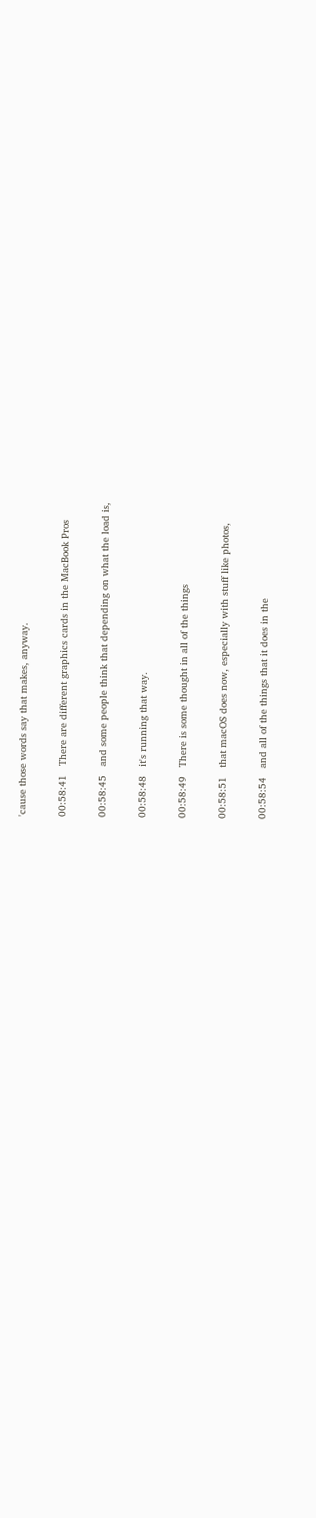'cause those words say that makes, anyway.

00:58:41   There are different graphics cards in the MacBook Pros

00:58:45   and some people think that depending on what the load is,

00:58:48   it's running that way.

00:58:49   There is some thought in all of the things

00:58:51   that macOS does now, especially with stuff like photos,

00:58:54   and all of the things that it does in the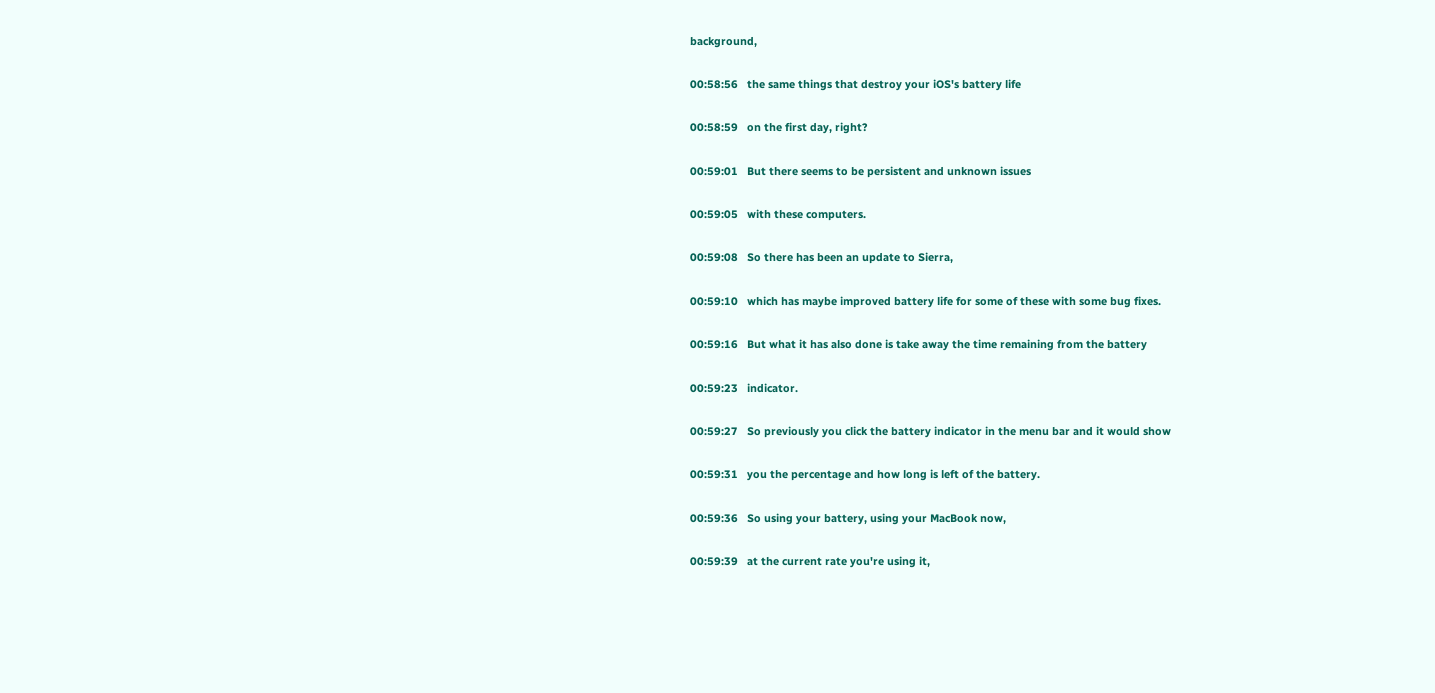background,

00:58:56   the same things that destroy your iOS's battery life

00:58:59   on the first day, right?

00:59:01   But there seems to be persistent and unknown issues

00:59:05   with these computers.

00:59:08   So there has been an update to Sierra,

00:59:10   which has maybe improved battery life for some of these with some bug fixes.

00:59:16   But what it has also done is take away the time remaining from the battery

00:59:23   indicator.

00:59:27   So previously you click the battery indicator in the menu bar and it would show

00:59:31   you the percentage and how long is left of the battery.

00:59:36   So using your battery, using your MacBook now,

00:59:39   at the current rate you're using it,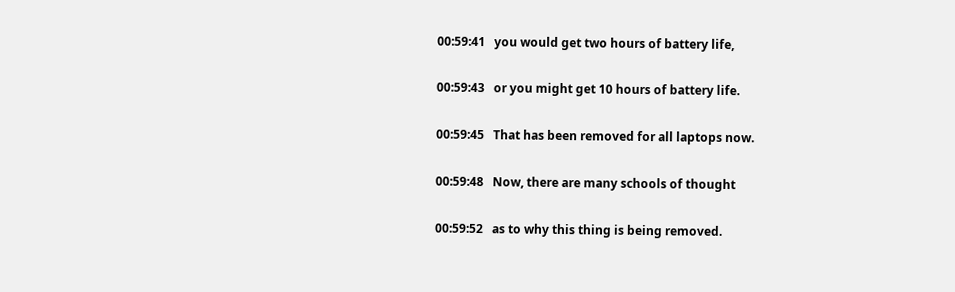00:59:41   you would get two hours of battery life,

00:59:43   or you might get 10 hours of battery life.

00:59:45   That has been removed for all laptops now.

00:59:48   Now, there are many schools of thought

00:59:52   as to why this thing is being removed.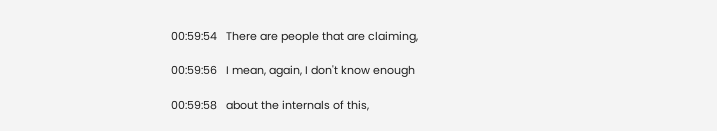00:59:54   There are people that are claiming,

00:59:56   I mean, again, I don't know enough

00:59:58   about the internals of this,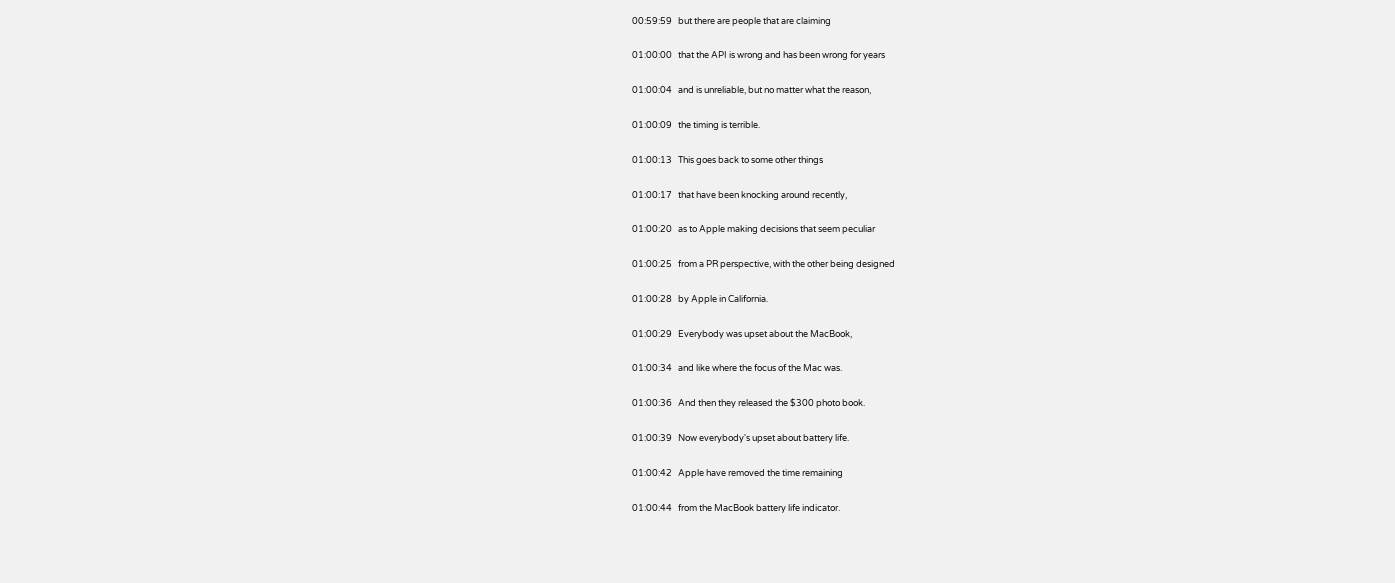00:59:59   but there are people that are claiming

01:00:00   that the API is wrong and has been wrong for years

01:00:04   and is unreliable, but no matter what the reason,

01:00:09   the timing is terrible.

01:00:13   This goes back to some other things

01:00:17   that have been knocking around recently,

01:00:20   as to Apple making decisions that seem peculiar

01:00:25   from a PR perspective, with the other being designed

01:00:28   by Apple in California.

01:00:29   Everybody was upset about the MacBook,

01:00:34   and like where the focus of the Mac was.

01:00:36   And then they released the $300 photo book.

01:00:39   Now everybody's upset about battery life.

01:00:42   Apple have removed the time remaining

01:00:44   from the MacBook battery life indicator.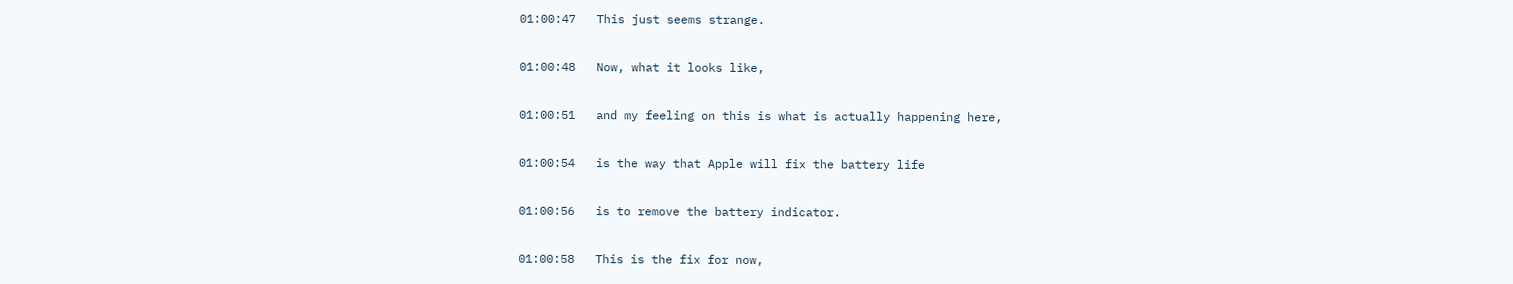01:00:47   This just seems strange.

01:00:48   Now, what it looks like,

01:00:51   and my feeling on this is what is actually happening here,

01:00:54   is the way that Apple will fix the battery life

01:00:56   is to remove the battery indicator.

01:00:58   This is the fix for now,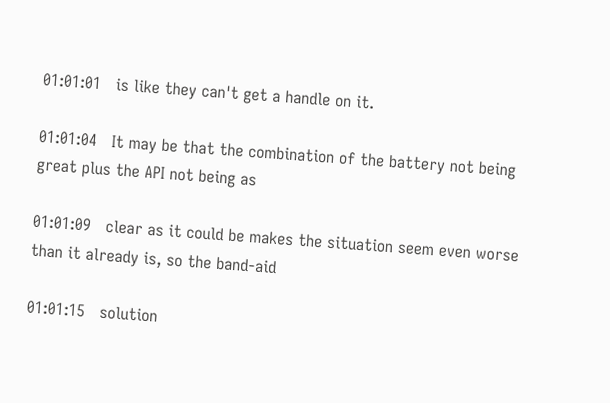01:01:01   is like they can't get a handle on it.

01:01:04   It may be that the combination of the battery not being great plus the API not being as

01:01:09   clear as it could be makes the situation seem even worse than it already is, so the band-aid

01:01:15   solution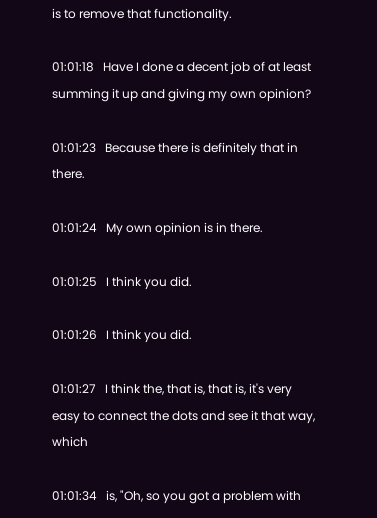is to remove that functionality.

01:01:18   Have I done a decent job of at least summing it up and giving my own opinion?

01:01:23   Because there is definitely that in there.

01:01:24   My own opinion is in there.

01:01:25   I think you did.

01:01:26   I think you did.

01:01:27   I think the, that is, that is, it's very easy to connect the dots and see it that way, which

01:01:34   is, "Oh, so you got a problem with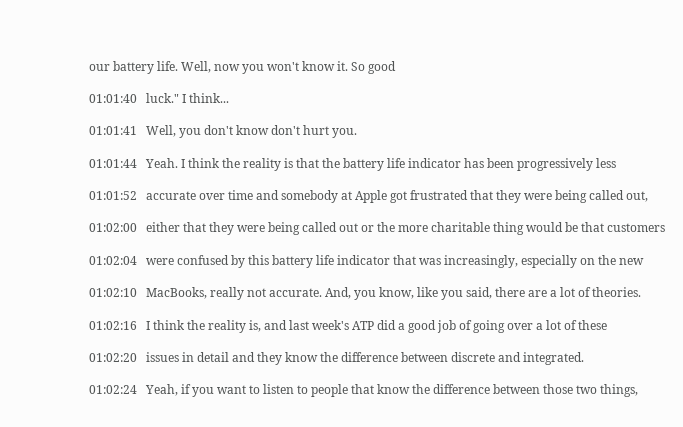our battery life. Well, now you won't know it. So good

01:01:40   luck." I think...

01:01:41   Well, you don't know don't hurt you.

01:01:44   Yeah. I think the reality is that the battery life indicator has been progressively less

01:01:52   accurate over time and somebody at Apple got frustrated that they were being called out,

01:02:00   either that they were being called out or the more charitable thing would be that customers

01:02:04   were confused by this battery life indicator that was increasingly, especially on the new

01:02:10   MacBooks, really not accurate. And, you know, like you said, there are a lot of theories.

01:02:16   I think the reality is, and last week's ATP did a good job of going over a lot of these

01:02:20   issues in detail and they know the difference between discrete and integrated.

01:02:24   Yeah, if you want to listen to people that know the difference between those two things,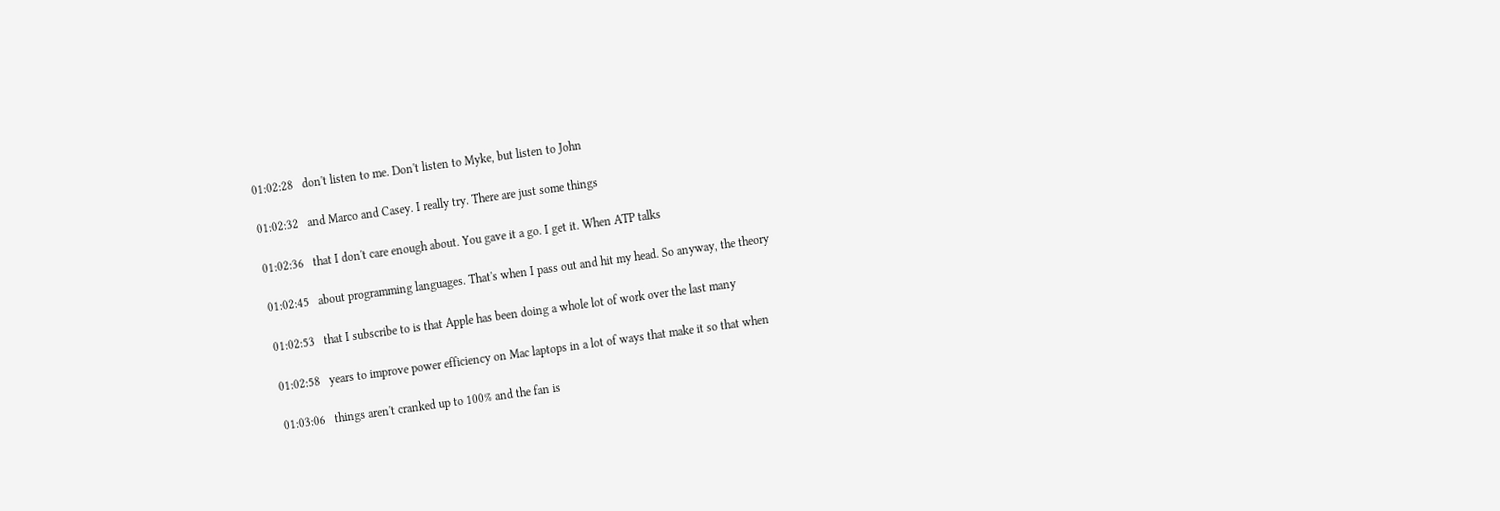01:02:28   don't listen to me. Don't listen to Myke, but listen to John

01:02:32   and Marco and Casey. I really try. There are just some things

01:02:36   that I don't care enough about. You gave it a go. I get it. When ATP talks

01:02:45   about programming languages. That's when I pass out and hit my head. So anyway, the theory

01:02:53   that I subscribe to is that Apple has been doing a whole lot of work over the last many

01:02:58   years to improve power efficiency on Mac laptops in a lot of ways that make it so that when

01:03:06   things aren't cranked up to 100% and the fan is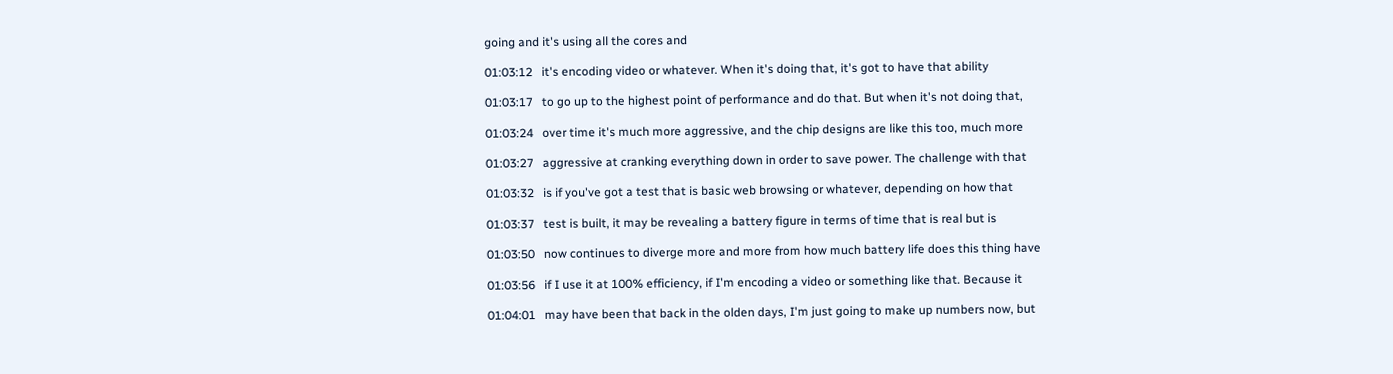going and it's using all the cores and

01:03:12   it's encoding video or whatever. When it's doing that, it's got to have that ability

01:03:17   to go up to the highest point of performance and do that. But when it's not doing that,

01:03:24   over time it's much more aggressive, and the chip designs are like this too, much more

01:03:27   aggressive at cranking everything down in order to save power. The challenge with that

01:03:32   is if you've got a test that is basic web browsing or whatever, depending on how that

01:03:37   test is built, it may be revealing a battery figure in terms of time that is real but is

01:03:50   now continues to diverge more and more from how much battery life does this thing have

01:03:56   if I use it at 100% efficiency, if I'm encoding a video or something like that. Because it

01:04:01   may have been that back in the olden days, I'm just going to make up numbers now, but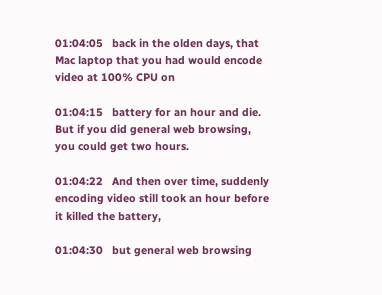01:04:05   back in the olden days, that Mac laptop that you had would encode video at 100% CPU on

01:04:15   battery for an hour and die. But if you did general web browsing, you could get two hours.

01:04:22   And then over time, suddenly encoding video still took an hour before it killed the battery,

01:04:30   but general web browsing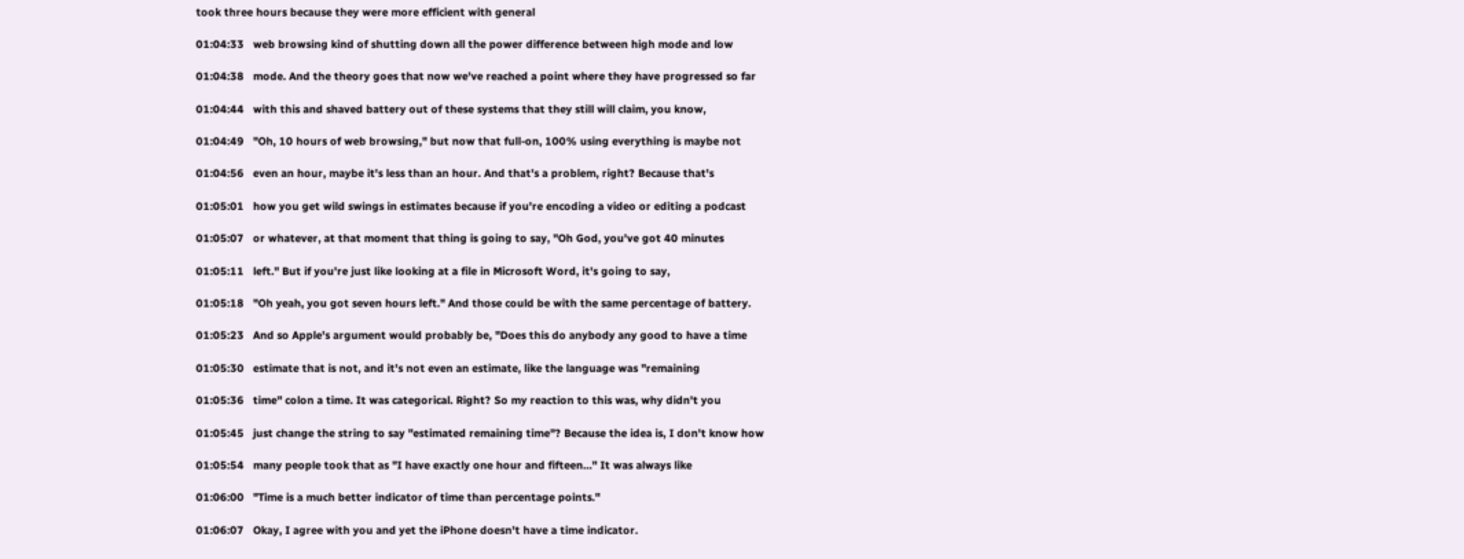took three hours because they were more efficient with general

01:04:33   web browsing kind of shutting down all the power difference between high mode and low

01:04:38   mode. And the theory goes that now we've reached a point where they have progressed so far

01:04:44   with this and shaved battery out of these systems that they still will claim, you know,

01:04:49   "Oh, 10 hours of web browsing," but now that full-on, 100% using everything is maybe not

01:04:56   even an hour, maybe it's less than an hour. And that's a problem, right? Because that's

01:05:01   how you get wild swings in estimates because if you're encoding a video or editing a podcast

01:05:07   or whatever, at that moment that thing is going to say, "Oh God, you've got 40 minutes

01:05:11   left." But if you're just like looking at a file in Microsoft Word, it's going to say,

01:05:18   "Oh yeah, you got seven hours left." And those could be with the same percentage of battery.

01:05:23   And so Apple's argument would probably be, "Does this do anybody any good to have a time

01:05:30   estimate that is not, and it's not even an estimate, like the language was "remaining

01:05:36   time" colon a time. It was categorical. Right? So my reaction to this was, why didn't you

01:05:45   just change the string to say "estimated remaining time"? Because the idea is, I don't know how

01:05:54   many people took that as "I have exactly one hour and fifteen…" It was always like

01:06:00   "Time is a much better indicator of time than percentage points."

01:06:07   Okay, I agree with you and yet the iPhone doesn't have a time indicator.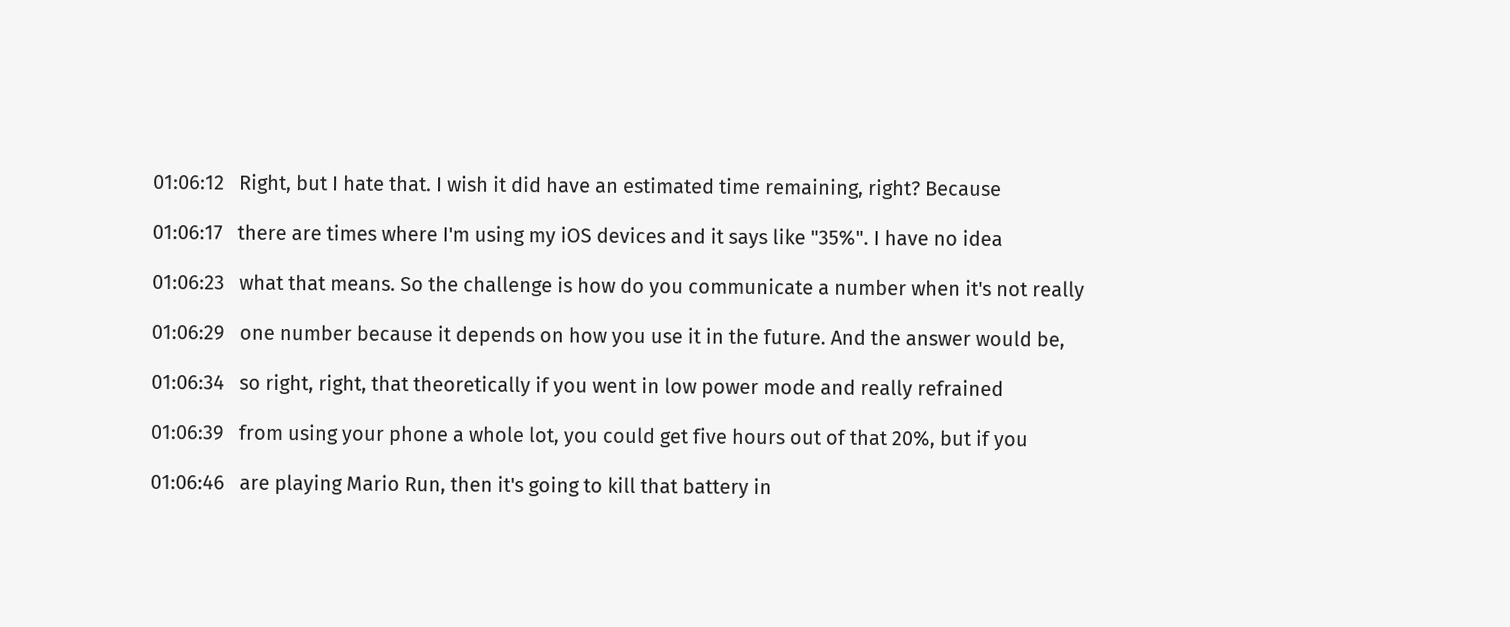01:06:12   Right, but I hate that. I wish it did have an estimated time remaining, right? Because

01:06:17   there are times where I'm using my iOS devices and it says like "35%". I have no idea

01:06:23   what that means. So the challenge is how do you communicate a number when it's not really

01:06:29   one number because it depends on how you use it in the future. And the answer would be,

01:06:34   so right, right, that theoretically if you went in low power mode and really refrained

01:06:39   from using your phone a whole lot, you could get five hours out of that 20%, but if you

01:06:46   are playing Mario Run, then it's going to kill that battery in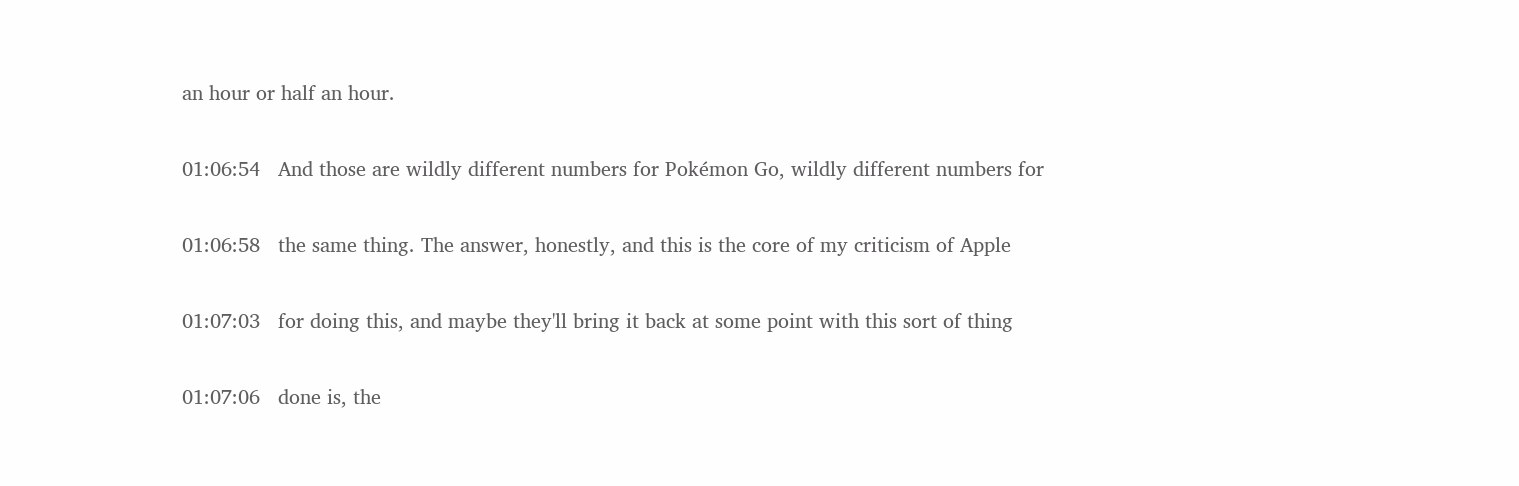an hour or half an hour.

01:06:54   And those are wildly different numbers for Pokémon Go, wildly different numbers for

01:06:58   the same thing. The answer, honestly, and this is the core of my criticism of Apple

01:07:03   for doing this, and maybe they'll bring it back at some point with this sort of thing

01:07:06   done is, the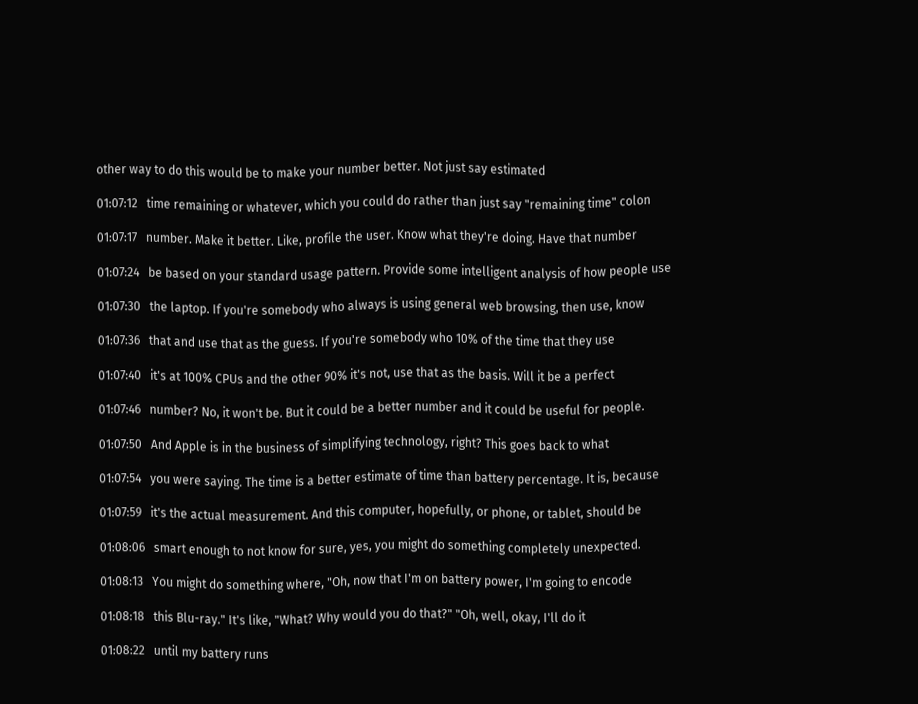other way to do this would be to make your number better. Not just say estimated

01:07:12   time remaining or whatever, which you could do rather than just say "remaining time" colon

01:07:17   number. Make it better. Like, profile the user. Know what they're doing. Have that number

01:07:24   be based on your standard usage pattern. Provide some intelligent analysis of how people use

01:07:30   the laptop. If you're somebody who always is using general web browsing, then use, know

01:07:36   that and use that as the guess. If you're somebody who 10% of the time that they use

01:07:40   it's at 100% CPUs and the other 90% it's not, use that as the basis. Will it be a perfect

01:07:46   number? No, it won't be. But it could be a better number and it could be useful for people.

01:07:50   And Apple is in the business of simplifying technology, right? This goes back to what

01:07:54   you were saying. The time is a better estimate of time than battery percentage. It is, because

01:07:59   it's the actual measurement. And this computer, hopefully, or phone, or tablet, should be

01:08:06   smart enough to not know for sure, yes, you might do something completely unexpected.

01:08:13   You might do something where, "Oh, now that I'm on battery power, I'm going to encode

01:08:18   this Blu-ray." It's like, "What? Why would you do that?" "Oh, well, okay, I'll do it

01:08:22   until my battery runs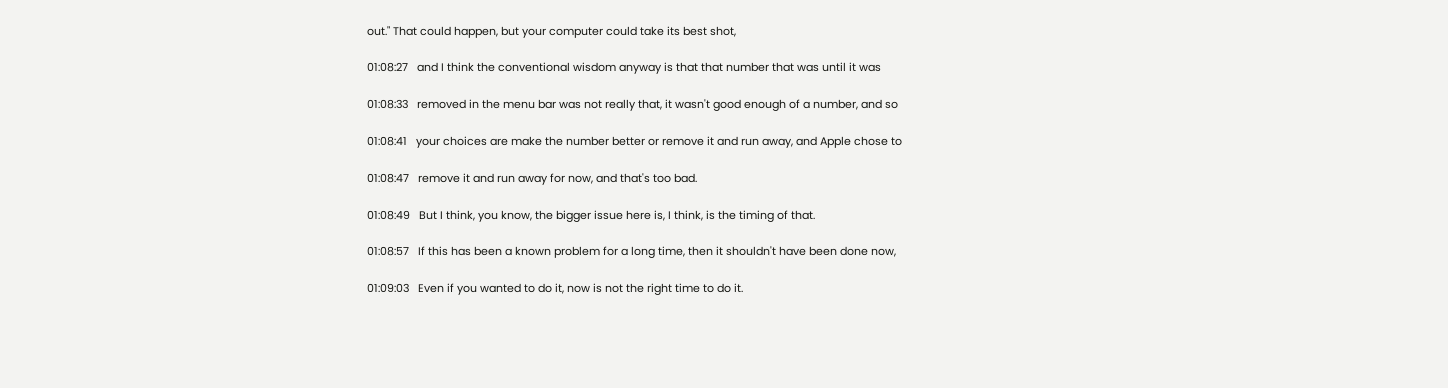out." That could happen, but your computer could take its best shot,

01:08:27   and I think the conventional wisdom anyway is that that number that was until it was

01:08:33   removed in the menu bar was not really that, it wasn't good enough of a number, and so

01:08:41   your choices are make the number better or remove it and run away, and Apple chose to

01:08:47   remove it and run away for now, and that's too bad.

01:08:49   But I think, you know, the bigger issue here is, I think, is the timing of that.

01:08:57   If this has been a known problem for a long time, then it shouldn't have been done now,

01:09:03   Even if you wanted to do it, now is not the right time to do it.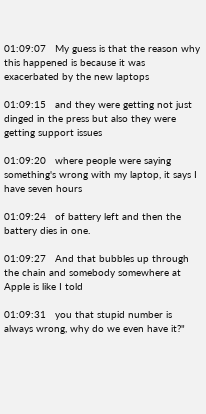01:09:07   My guess is that the reason why this happened is because it was exacerbated by the new laptops

01:09:15   and they were getting not just dinged in the press but also they were getting support issues

01:09:20   where people were saying something's wrong with my laptop, it says I have seven hours

01:09:24   of battery left and then the battery dies in one.

01:09:27   And that bubbles up through the chain and somebody somewhere at Apple is like I told

01:09:31   you that stupid number is always wrong, why do we even have it?"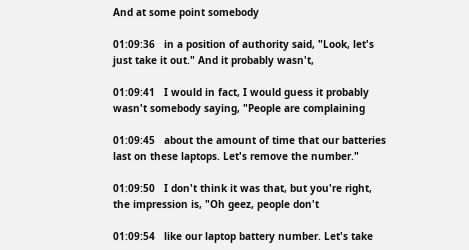And at some point somebody

01:09:36   in a position of authority said, "Look, let's just take it out." And it probably wasn't,

01:09:41   I would in fact, I would guess it probably wasn't somebody saying, "People are complaining

01:09:45   about the amount of time that our batteries last on these laptops. Let's remove the number."

01:09:50   I don't think it was that, but you're right, the impression is, "Oh geez, people don't

01:09:54   like our laptop battery number. Let's take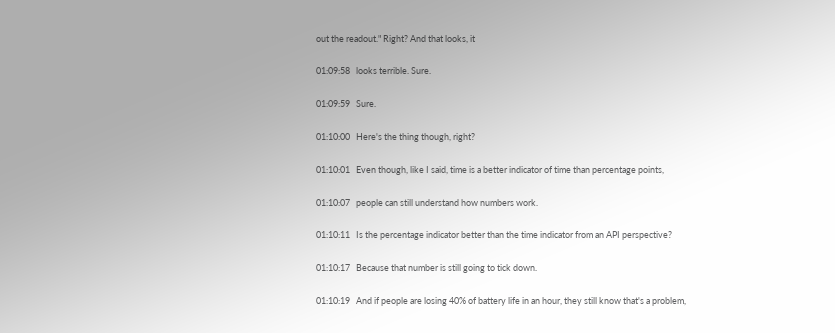out the readout." Right? And that looks, it

01:09:58   looks terrible. Sure.

01:09:59   Sure.

01:10:00   Here's the thing though, right?

01:10:01   Even though, like I said, time is a better indicator of time than percentage points,

01:10:07   people can still understand how numbers work.

01:10:11   Is the percentage indicator better than the time indicator from an API perspective?

01:10:17   Because that number is still going to tick down.

01:10:19   And if people are losing 40% of battery life in an hour, they still know that's a problem,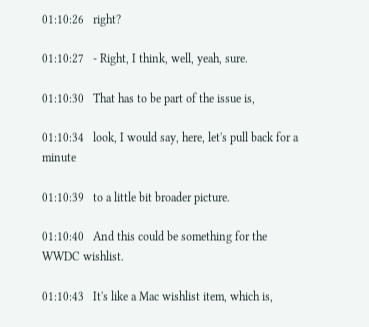01:10:26   right?

01:10:27   - Right, I think, well, yeah, sure.

01:10:30   That has to be part of the issue is,

01:10:34   look, I would say, here, let's pull back for a minute

01:10:39   to a little bit broader picture.

01:10:40   And this could be something for the WWDC wishlist.

01:10:43   It's like a Mac wishlist item, which is,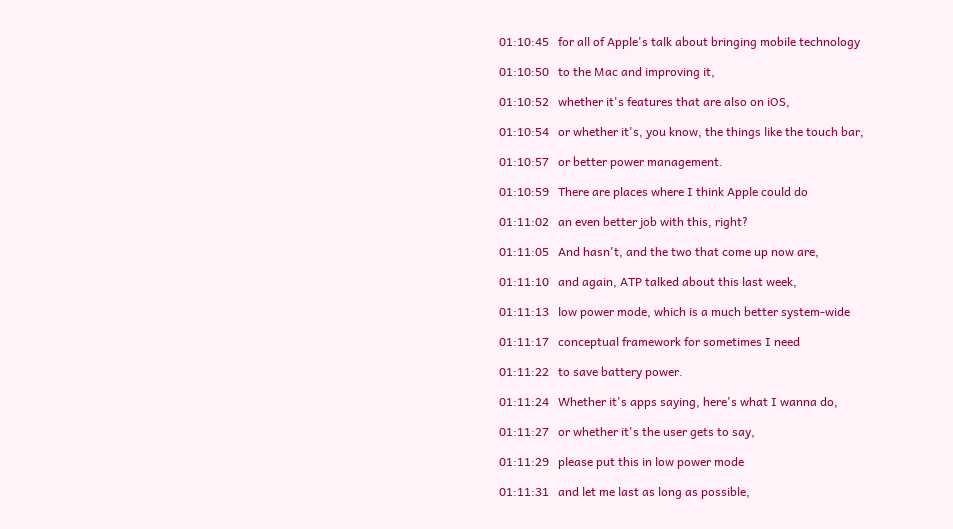01:10:45   for all of Apple's talk about bringing mobile technology

01:10:50   to the Mac and improving it,

01:10:52   whether it's features that are also on iOS,

01:10:54   or whether it's, you know, the things like the touch bar,

01:10:57   or better power management.

01:10:59   There are places where I think Apple could do

01:11:02   an even better job with this, right?

01:11:05   And hasn't, and the two that come up now are,

01:11:10   and again, ATP talked about this last week,

01:11:13   low power mode, which is a much better system-wide

01:11:17   conceptual framework for sometimes I need

01:11:22   to save battery power.

01:11:24   Whether it's apps saying, here's what I wanna do,

01:11:27   or whether it's the user gets to say,

01:11:29   please put this in low power mode

01:11:31   and let me last as long as possible,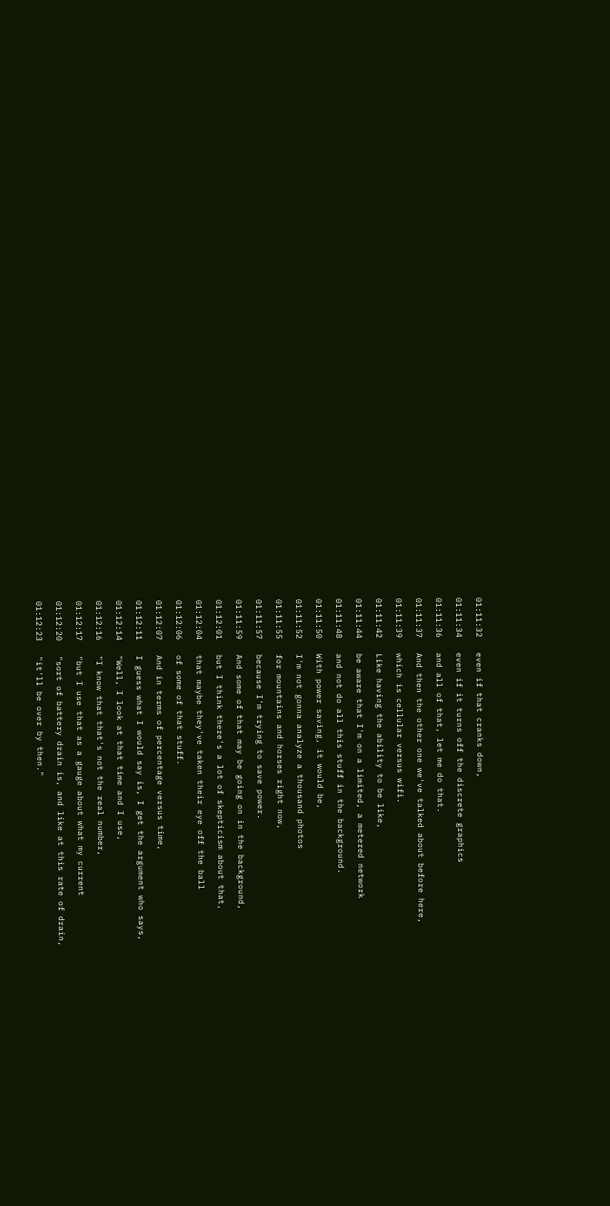01:11:32   even if that cranks down,

01:11:34   even if it turns off the discrete graphics

01:11:36   and all of that, let me do that.

01:11:37   And then the other one we've talked about before here,

01:11:39   which is cellular versus wifi.

01:11:42   Like having the ability to be like,

01:11:44   be aware that I'm on a limited, a metered network

01:11:48   and not do all this stuff in the background.

01:11:50   With power saving, it would be,

01:11:52   I'm not gonna analyze a thousand photos

01:11:55   for mountains and horses right now,

01:11:57   because I'm trying to save power.

01:11:59   And some of that may be going on in the background,

01:12:01   but I think there's a lot of skepticism about that,

01:12:04   that maybe they've taken their eye off the ball

01:12:06   of some of that stuff.

01:12:07   And in terms of percentage versus time,

01:12:11   I guess what I would say is, I get the argument who says,

01:12:14   "Well, I look at that time and I use,

01:12:16   "I know that that's not the real number,

01:12:17   "but I use that as a gauge about what my current

01:12:20   "sort of battery drain is, and like at this rate of drain,

01:12:23   "it'll be over by then."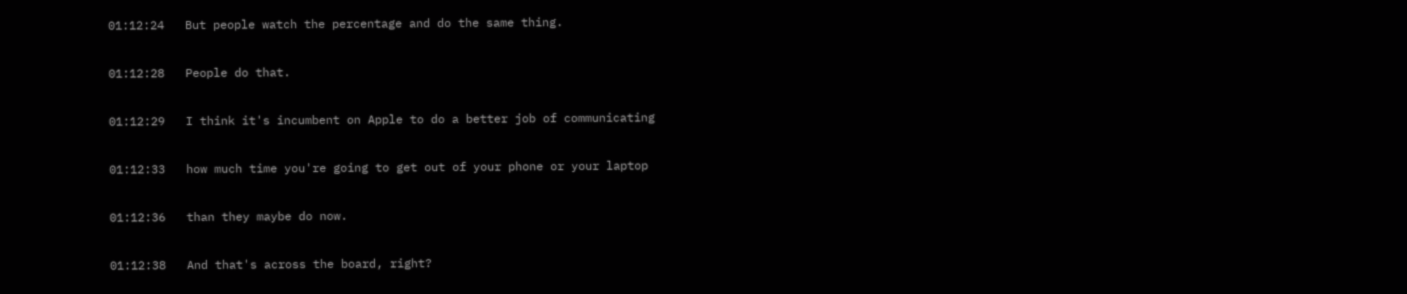01:12:24   But people watch the percentage and do the same thing.

01:12:28   People do that.

01:12:29   I think it's incumbent on Apple to do a better job of communicating

01:12:33   how much time you're going to get out of your phone or your laptop

01:12:36   than they maybe do now.

01:12:38   And that's across the board, right?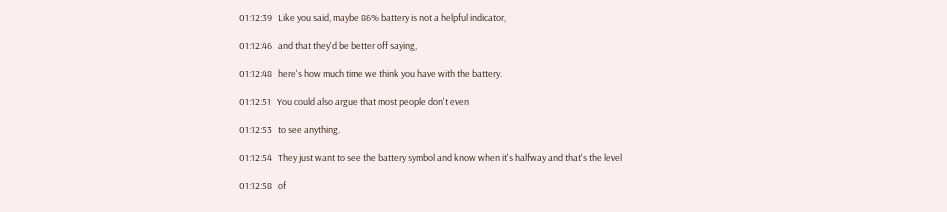01:12:39   Like you said, maybe 86% battery is not a helpful indicator,

01:12:46   and that they'd be better off saying,

01:12:48   here's how much time we think you have with the battery.

01:12:51   You could also argue that most people don't even

01:12:53   to see anything.

01:12:54   They just want to see the battery symbol and know when it's halfway and that's the level

01:12:58   of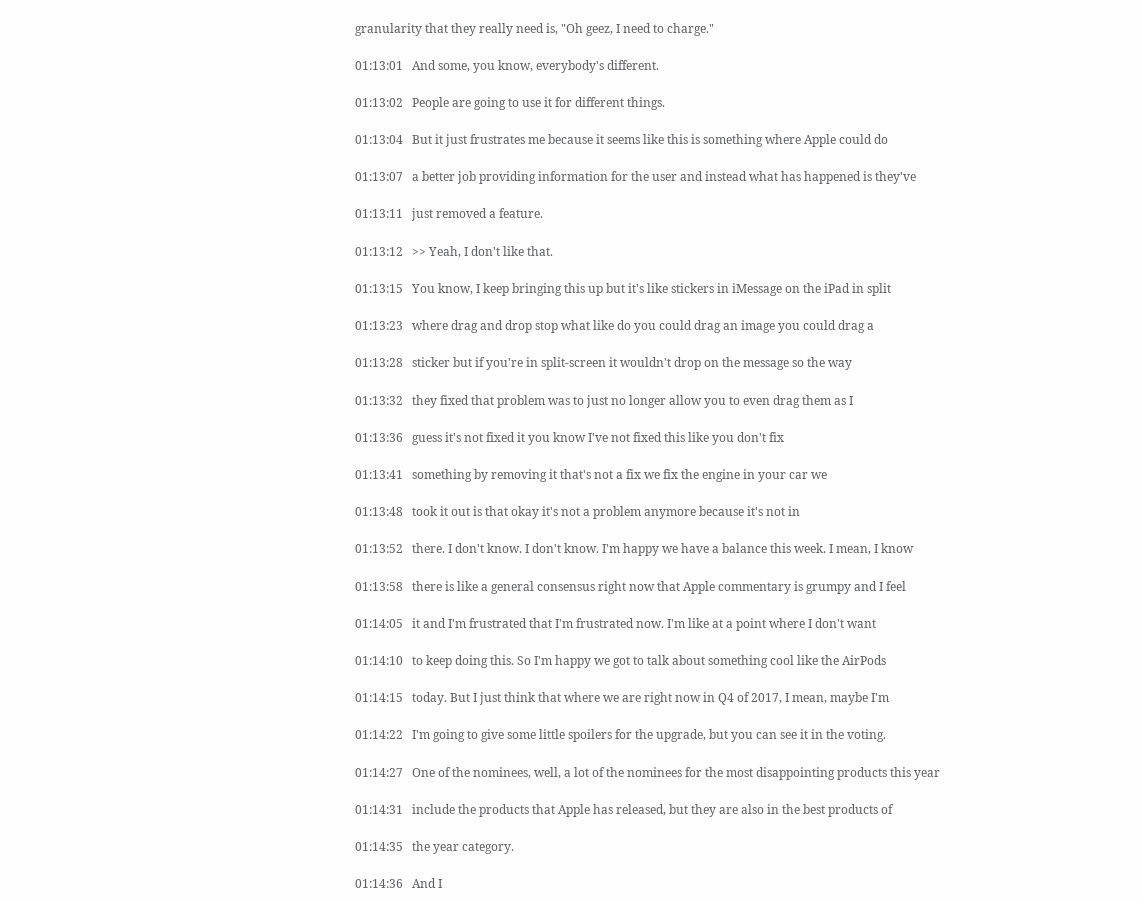granularity that they really need is, "Oh geez, I need to charge."

01:13:01   And some, you know, everybody's different.

01:13:02   People are going to use it for different things.

01:13:04   But it just frustrates me because it seems like this is something where Apple could do

01:13:07   a better job providing information for the user and instead what has happened is they've

01:13:11   just removed a feature.

01:13:12   >> Yeah, I don't like that.

01:13:15   You know, I keep bringing this up but it's like stickers in iMessage on the iPad in split

01:13:23   where drag and drop stop what like do you could drag an image you could drag a

01:13:28   sticker but if you're in split-screen it wouldn't drop on the message so the way

01:13:32   they fixed that problem was to just no longer allow you to even drag them as I

01:13:36   guess it's not fixed it you know I've not fixed this like you don't fix

01:13:41   something by removing it that's not a fix we fix the engine in your car we

01:13:48   took it out is that okay it's not a problem anymore because it's not in

01:13:52   there. I don't know. I don't know. I'm happy we have a balance this week. I mean, I know

01:13:58   there is like a general consensus right now that Apple commentary is grumpy and I feel

01:14:05   it and I'm frustrated that I'm frustrated now. I'm like at a point where I don't want

01:14:10   to keep doing this. So I'm happy we got to talk about something cool like the AirPods

01:14:15   today. But I just think that where we are right now in Q4 of 2017, I mean, maybe I'm

01:14:22   I'm going to give some little spoilers for the upgrade, but you can see it in the voting.

01:14:27   One of the nominees, well, a lot of the nominees for the most disappointing products this year

01:14:31   include the products that Apple has released, but they are also in the best products of

01:14:35   the year category.

01:14:36   And I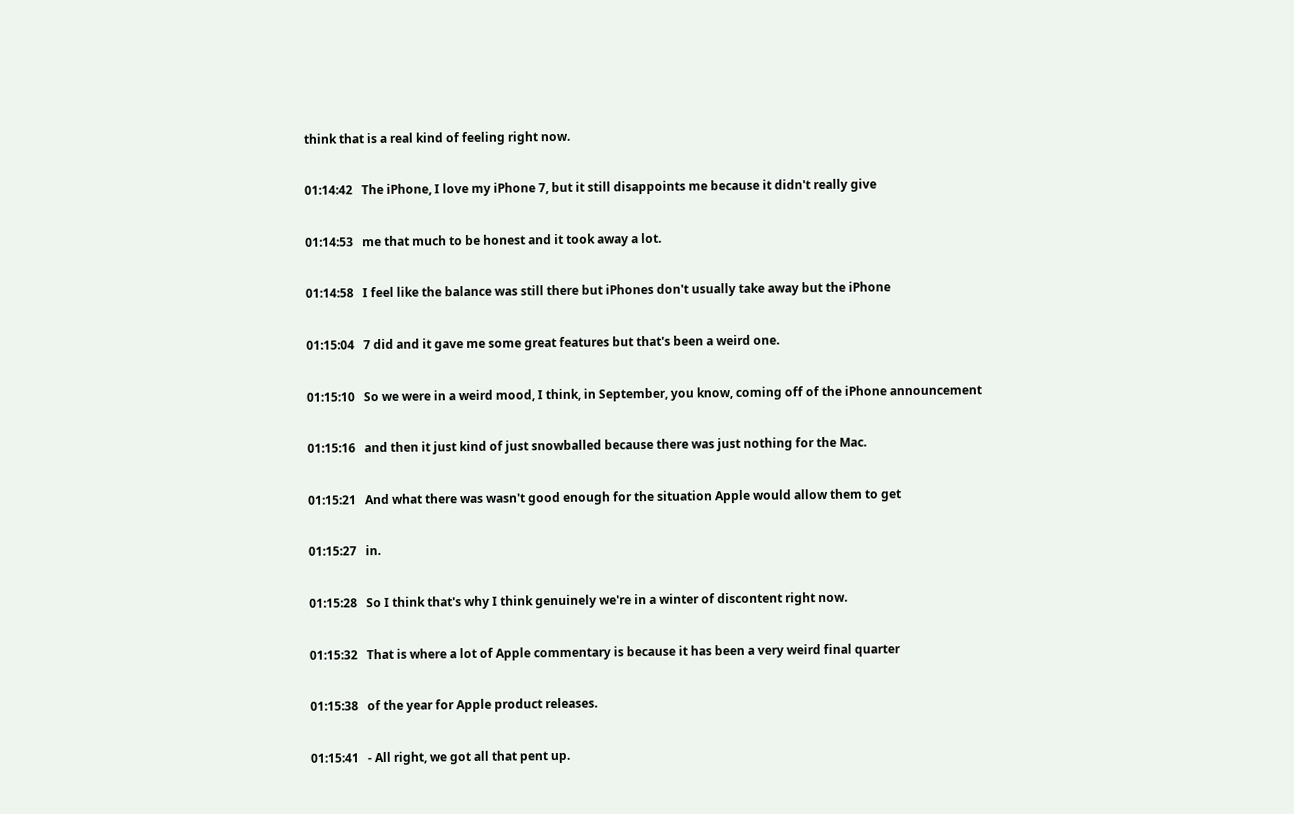think that is a real kind of feeling right now.

01:14:42   The iPhone, I love my iPhone 7, but it still disappoints me because it didn't really give

01:14:53   me that much to be honest and it took away a lot.

01:14:58   I feel like the balance was still there but iPhones don't usually take away but the iPhone

01:15:04   7 did and it gave me some great features but that's been a weird one.

01:15:10   So we were in a weird mood, I think, in September, you know, coming off of the iPhone announcement

01:15:16   and then it just kind of just snowballed because there was just nothing for the Mac.

01:15:21   And what there was wasn't good enough for the situation Apple would allow them to get

01:15:27   in.

01:15:28   So I think that's why I think genuinely we're in a winter of discontent right now.

01:15:32   That is where a lot of Apple commentary is because it has been a very weird final quarter

01:15:38   of the year for Apple product releases.

01:15:41   - All right, we got all that pent up.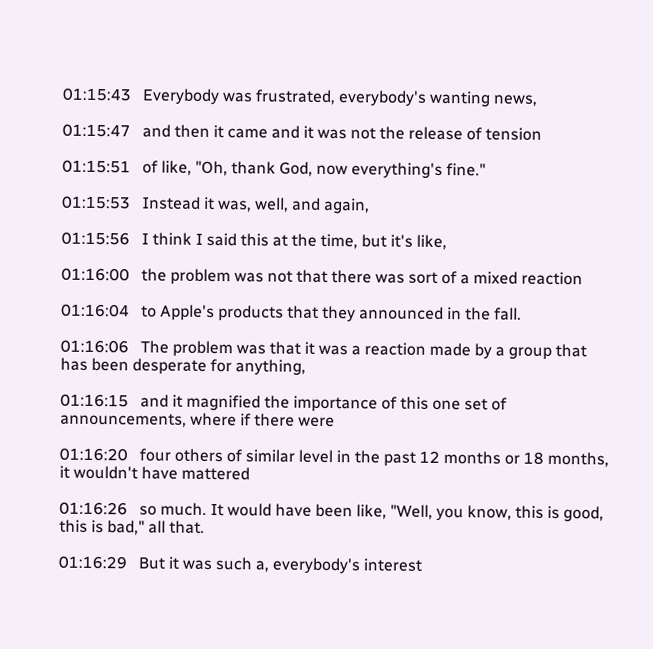01:15:43   Everybody was frustrated, everybody's wanting news,

01:15:47   and then it came and it was not the release of tension

01:15:51   of like, "Oh, thank God, now everything's fine."

01:15:53   Instead it was, well, and again,

01:15:56   I think I said this at the time, but it's like,

01:16:00   the problem was not that there was sort of a mixed reaction

01:16:04   to Apple's products that they announced in the fall.

01:16:06   The problem was that it was a reaction made by a group that has been desperate for anything,

01:16:15   and it magnified the importance of this one set of announcements, where if there were

01:16:20   four others of similar level in the past 12 months or 18 months, it wouldn't have mattered

01:16:26   so much. It would have been like, "Well, you know, this is good, this is bad," all that.

01:16:29   But it was such a, everybody's interest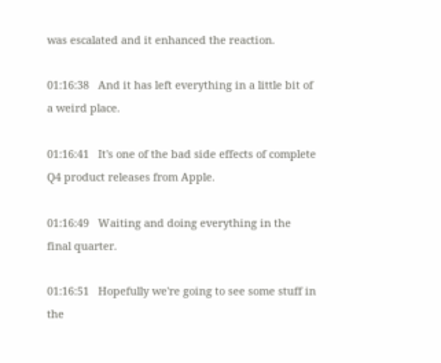was escalated and it enhanced the reaction.

01:16:38   And it has left everything in a little bit of a weird place.

01:16:41   It's one of the bad side effects of complete Q4 product releases from Apple.

01:16:49   Waiting and doing everything in the final quarter.

01:16:51   Hopefully we're going to see some stuff in the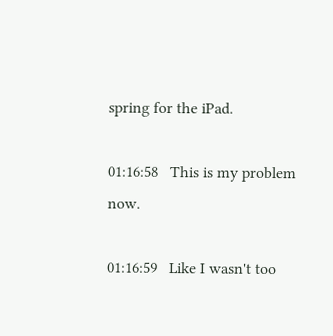spring for the iPad.

01:16:58   This is my problem now.

01:16:59   Like I wasn't too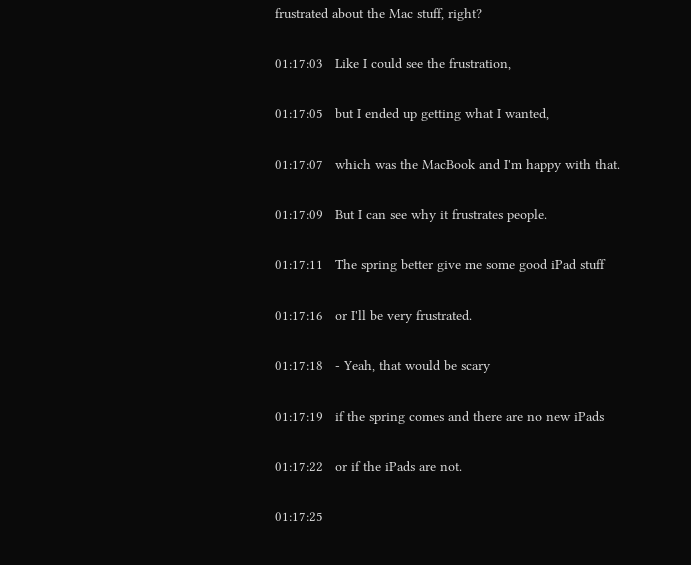frustrated about the Mac stuff, right?

01:17:03   Like I could see the frustration,

01:17:05   but I ended up getting what I wanted,

01:17:07   which was the MacBook and I'm happy with that.

01:17:09   But I can see why it frustrates people.

01:17:11   The spring better give me some good iPad stuff

01:17:16   or I'll be very frustrated.

01:17:18   - Yeah, that would be scary

01:17:19   if the spring comes and there are no new iPads

01:17:22   or if the iPads are not.

01:17:25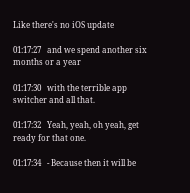Like there's no iOS update

01:17:27   and we spend another six months or a year

01:17:30   with the terrible app switcher and all that.

01:17:32   Yeah, yeah, oh yeah, get ready for that one.

01:17:34   - Because then it will be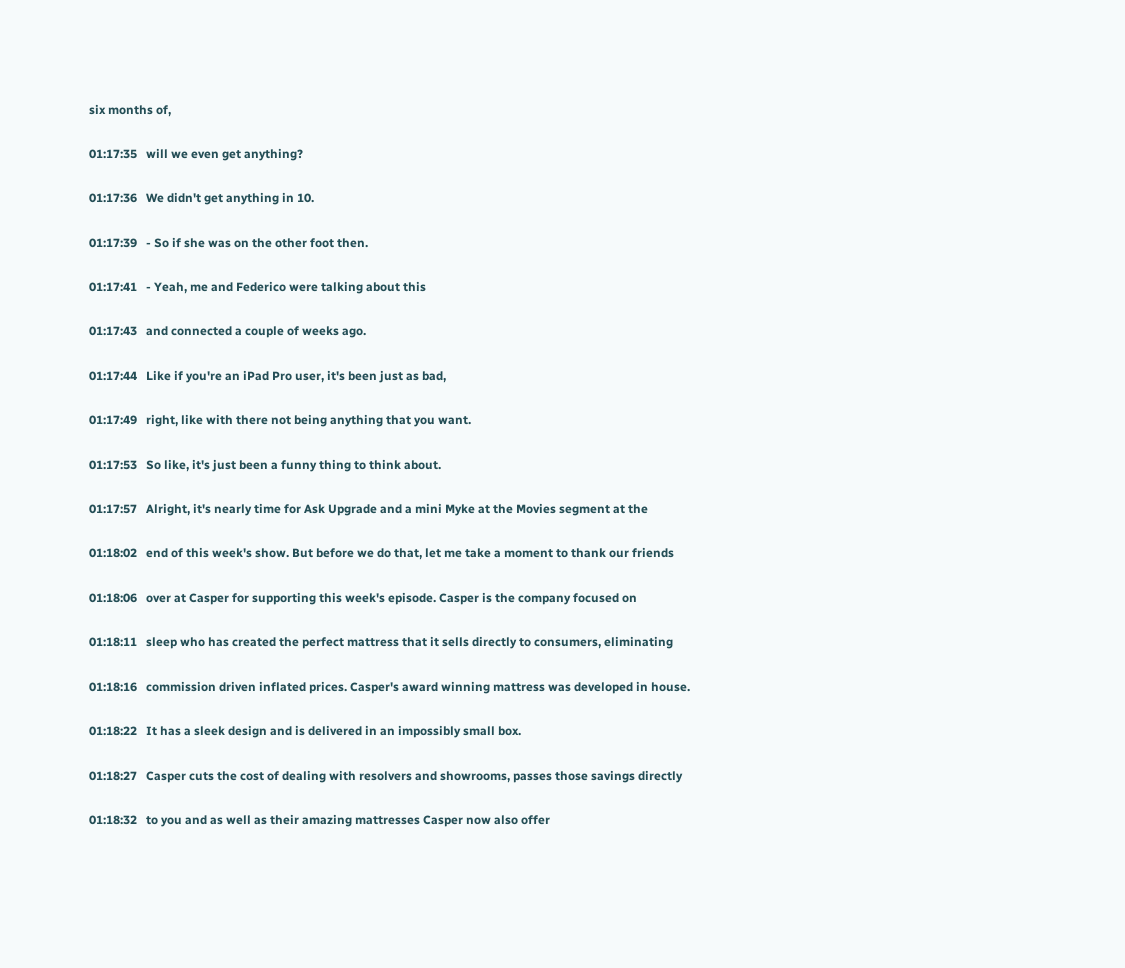six months of,

01:17:35   will we even get anything?

01:17:36   We didn't get anything in 10.

01:17:39   - So if she was on the other foot then.

01:17:41   - Yeah, me and Federico were talking about this

01:17:43   and connected a couple of weeks ago.

01:17:44   Like if you're an iPad Pro user, it's been just as bad,

01:17:49   right, like with there not being anything that you want.

01:17:53   So like, it's just been a funny thing to think about.

01:17:57   Alright, it's nearly time for Ask Upgrade and a mini Myke at the Movies segment at the

01:18:02   end of this week's show. But before we do that, let me take a moment to thank our friends

01:18:06   over at Casper for supporting this week's episode. Casper is the company focused on

01:18:11   sleep who has created the perfect mattress that it sells directly to consumers, eliminating

01:18:16   commission driven inflated prices. Casper's award winning mattress was developed in house.

01:18:22   It has a sleek design and is delivered in an impossibly small box.

01:18:27   Casper cuts the cost of dealing with resolvers and showrooms, passes those savings directly

01:18:32   to you and as well as their amazing mattresses Casper now also offer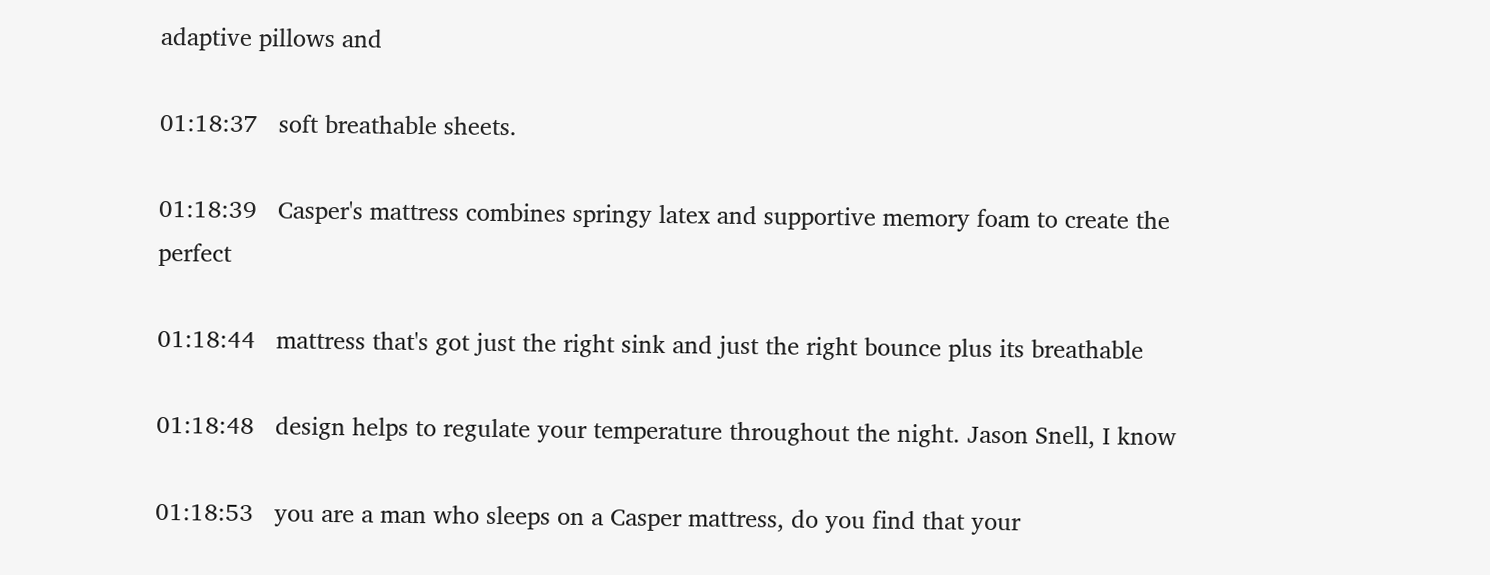adaptive pillows and

01:18:37   soft breathable sheets.

01:18:39   Casper's mattress combines springy latex and supportive memory foam to create the perfect

01:18:44   mattress that's got just the right sink and just the right bounce plus its breathable

01:18:48   design helps to regulate your temperature throughout the night. Jason Snell, I know

01:18:53   you are a man who sleeps on a Casper mattress, do you find that your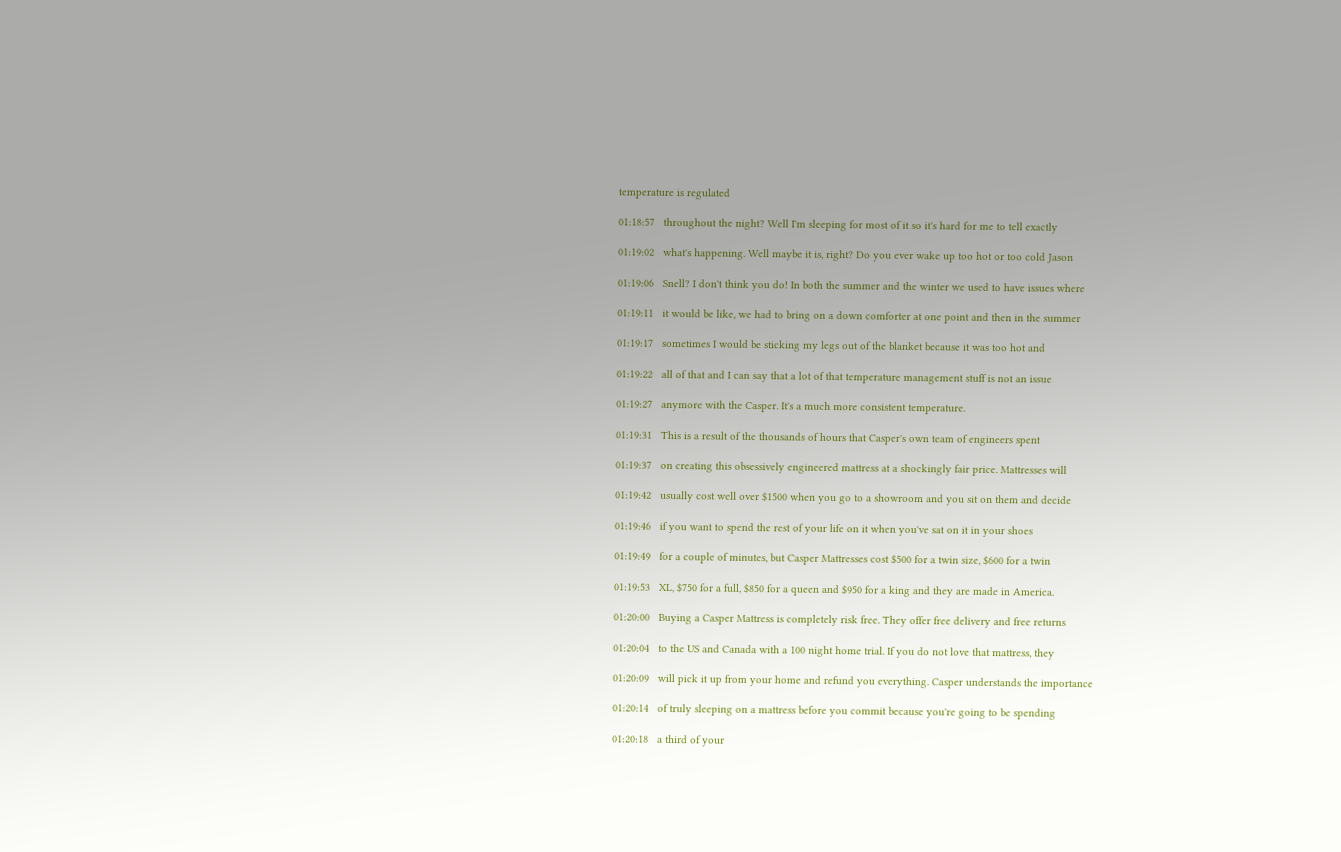temperature is regulated

01:18:57   throughout the night? Well I'm sleeping for most of it so it's hard for me to tell exactly

01:19:02   what's happening. Well maybe it is, right? Do you ever wake up too hot or too cold Jason

01:19:06   Snell? I don't think you do! In both the summer and the winter we used to have issues where

01:19:11   it would be like, we had to bring on a down comforter at one point and then in the summer

01:19:17   sometimes I would be sticking my legs out of the blanket because it was too hot and

01:19:22   all of that and I can say that a lot of that temperature management stuff is not an issue

01:19:27   anymore with the Casper. It's a much more consistent temperature.

01:19:31   This is a result of the thousands of hours that Casper's own team of engineers spent

01:19:37   on creating this obsessively engineered mattress at a shockingly fair price. Mattresses will

01:19:42   usually cost well over $1500 when you go to a showroom and you sit on them and decide

01:19:46   if you want to spend the rest of your life on it when you've sat on it in your shoes

01:19:49   for a couple of minutes, but Casper Mattresses cost $500 for a twin size, $600 for a twin

01:19:53   XL, $750 for a full, $850 for a queen and $950 for a king and they are made in America.

01:20:00   Buying a Casper Mattress is completely risk free. They offer free delivery and free returns

01:20:04   to the US and Canada with a 100 night home trial. If you do not love that mattress, they

01:20:09   will pick it up from your home and refund you everything. Casper understands the importance

01:20:14   of truly sleeping on a mattress before you commit because you're going to be spending

01:20:18   a third of your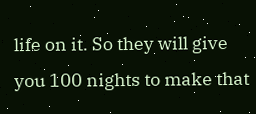life on it. So they will give you 100 nights to make that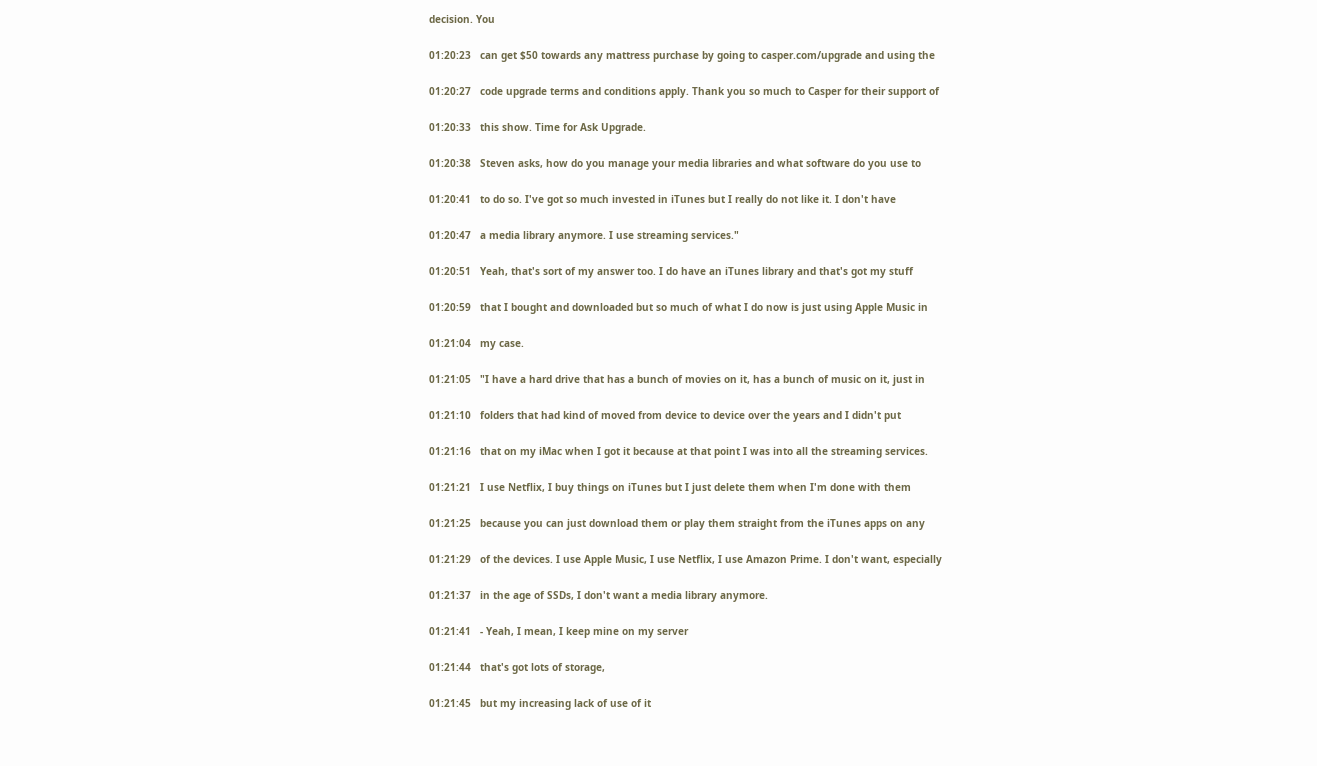decision. You

01:20:23   can get $50 towards any mattress purchase by going to casper.com/upgrade and using the

01:20:27   code upgrade terms and conditions apply. Thank you so much to Casper for their support of

01:20:33   this show. Time for Ask Upgrade.

01:20:38   Steven asks, how do you manage your media libraries and what software do you use to

01:20:41   to do so. I've got so much invested in iTunes but I really do not like it. I don't have

01:20:47   a media library anymore. I use streaming services."

01:20:51   Yeah, that's sort of my answer too. I do have an iTunes library and that's got my stuff

01:20:59   that I bought and downloaded but so much of what I do now is just using Apple Music in

01:21:04   my case.

01:21:05   "I have a hard drive that has a bunch of movies on it, has a bunch of music on it, just in

01:21:10   folders that had kind of moved from device to device over the years and I didn't put

01:21:16   that on my iMac when I got it because at that point I was into all the streaming services.

01:21:21   I use Netflix, I buy things on iTunes but I just delete them when I'm done with them

01:21:25   because you can just download them or play them straight from the iTunes apps on any

01:21:29   of the devices. I use Apple Music, I use Netflix, I use Amazon Prime. I don't want, especially

01:21:37   in the age of SSDs, I don't want a media library anymore.

01:21:41   - Yeah, I mean, I keep mine on my server

01:21:44   that's got lots of storage,

01:21:45   but my increasing lack of use of it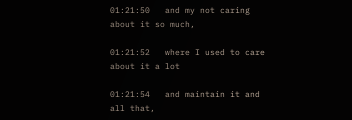01:21:50   and my not caring about it so much,

01:21:52   where I used to care about it a lot

01:21:54   and maintain it and all that,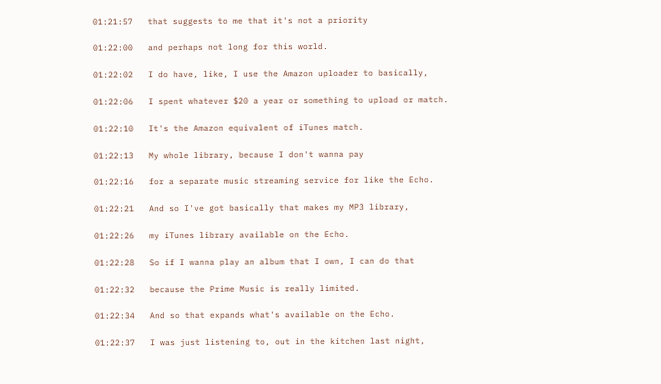01:21:57   that suggests to me that it's not a priority

01:22:00   and perhaps not long for this world.

01:22:02   I do have, like, I use the Amazon uploader to basically,

01:22:06   I spent whatever $20 a year or something to upload or match.

01:22:10   It's the Amazon equivalent of iTunes match.

01:22:13   My whole library, because I don't wanna pay

01:22:16   for a separate music streaming service for like the Echo.

01:22:21   And so I've got basically that makes my MP3 library,

01:22:26   my iTunes library available on the Echo.

01:22:28   So if I wanna play an album that I own, I can do that

01:22:32   because the Prime Music is really limited.

01:22:34   And so that expands what's available on the Echo.

01:22:37   I was just listening to, out in the kitchen last night,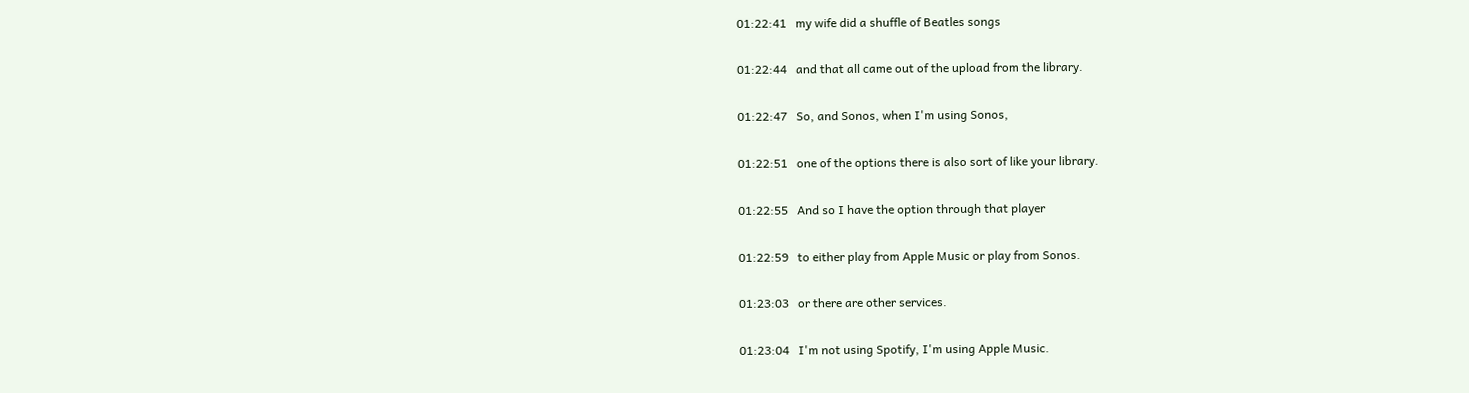01:22:41   my wife did a shuffle of Beatles songs

01:22:44   and that all came out of the upload from the library.

01:22:47   So, and Sonos, when I'm using Sonos,

01:22:51   one of the options there is also sort of like your library.

01:22:55   And so I have the option through that player

01:22:59   to either play from Apple Music or play from Sonos.

01:23:03   or there are other services.

01:23:04   I'm not using Spotify, I'm using Apple Music.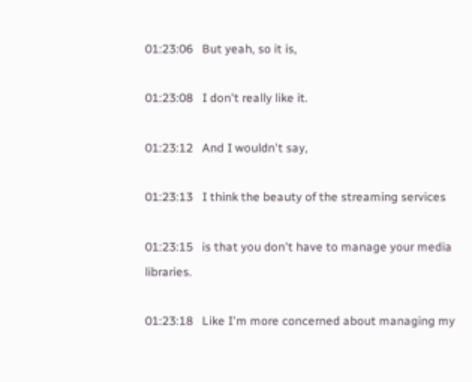01:23:06   But yeah, so it is,

01:23:08   I don't really like it.

01:23:12   And I wouldn't say,

01:23:13   I think the beauty of the streaming services

01:23:15   is that you don't have to manage your media libraries.

01:23:18   Like I'm more concerned about managing my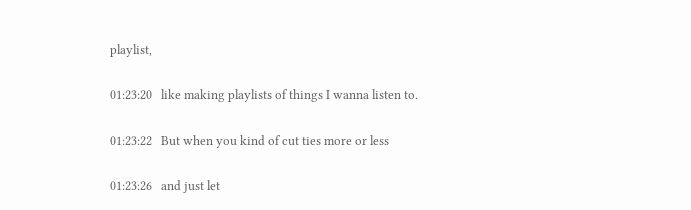playlist,

01:23:20   like making playlists of things I wanna listen to.

01:23:22   But when you kind of cut ties more or less

01:23:26   and just let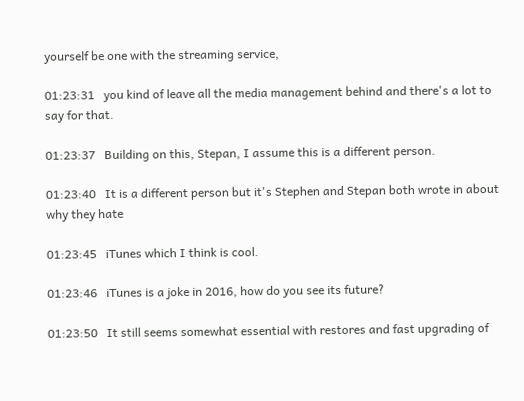yourself be one with the streaming service,

01:23:31   you kind of leave all the media management behind and there's a lot to say for that.

01:23:37   Building on this, Stepan, I assume this is a different person.

01:23:40   It is a different person but it's Stephen and Stepan both wrote in about why they hate

01:23:45   iTunes which I think is cool.

01:23:46   iTunes is a joke in 2016, how do you see its future?

01:23:50   It still seems somewhat essential with restores and fast upgrading of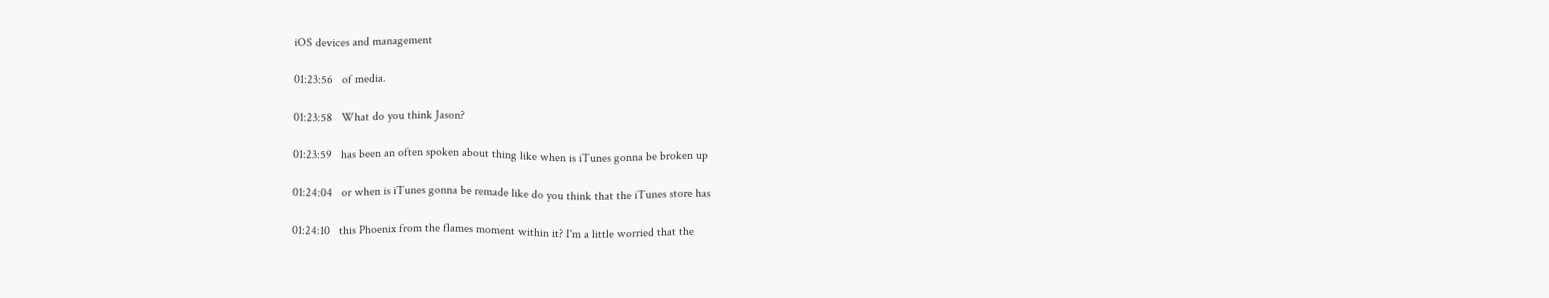iOS devices and management

01:23:56   of media.

01:23:58   What do you think Jason?

01:23:59   has been an often spoken about thing like when is iTunes gonna be broken up

01:24:04   or when is iTunes gonna be remade like do you think that the iTunes store has

01:24:10   this Phoenix from the flames moment within it? I'm a little worried that the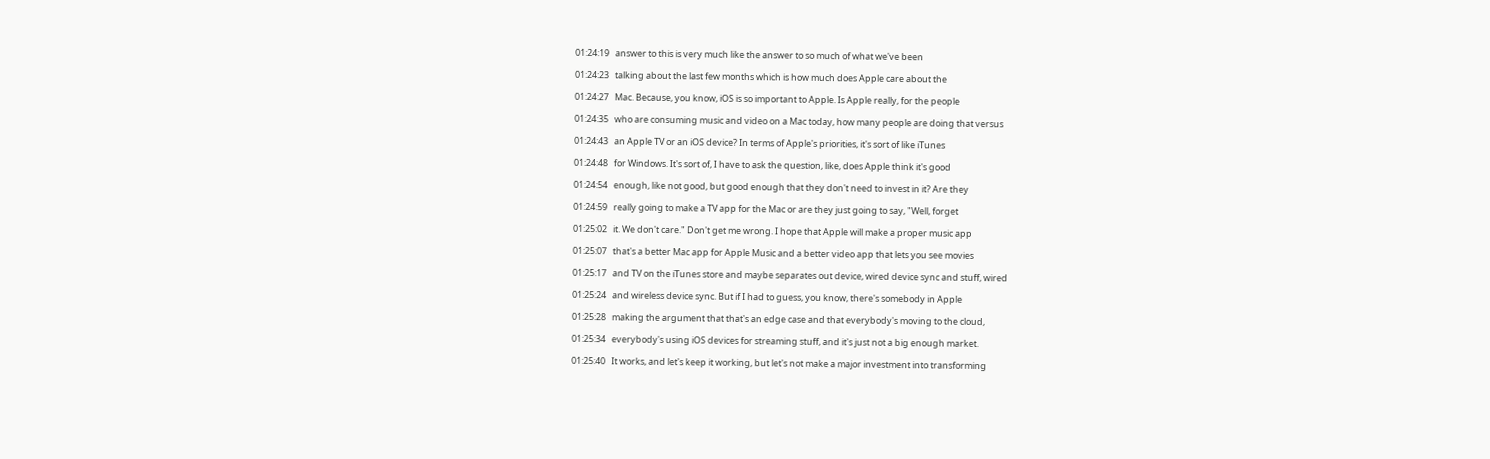01:24:19   answer to this is very much like the answer to so much of what we've been

01:24:23   talking about the last few months which is how much does Apple care about the

01:24:27   Mac. Because, you know, iOS is so important to Apple. Is Apple really, for the people

01:24:35   who are consuming music and video on a Mac today, how many people are doing that versus

01:24:43   an Apple TV or an iOS device? In terms of Apple's priorities, it's sort of like iTunes

01:24:48   for Windows. It's sort of, I have to ask the question, like, does Apple think it's good

01:24:54   enough, like not good, but good enough that they don't need to invest in it? Are they

01:24:59   really going to make a TV app for the Mac or are they just going to say, "Well, forget

01:25:02   it. We don't care." Don't get me wrong. I hope that Apple will make a proper music app

01:25:07   that's a better Mac app for Apple Music and a better video app that lets you see movies

01:25:17   and TV on the iTunes store and maybe separates out device, wired device sync and stuff, wired

01:25:24   and wireless device sync. But if I had to guess, you know, there's somebody in Apple

01:25:28   making the argument that that's an edge case and that everybody's moving to the cloud,

01:25:34   everybody's using iOS devices for streaming stuff, and it's just not a big enough market.

01:25:40   It works, and let's keep it working, but let's not make a major investment into transforming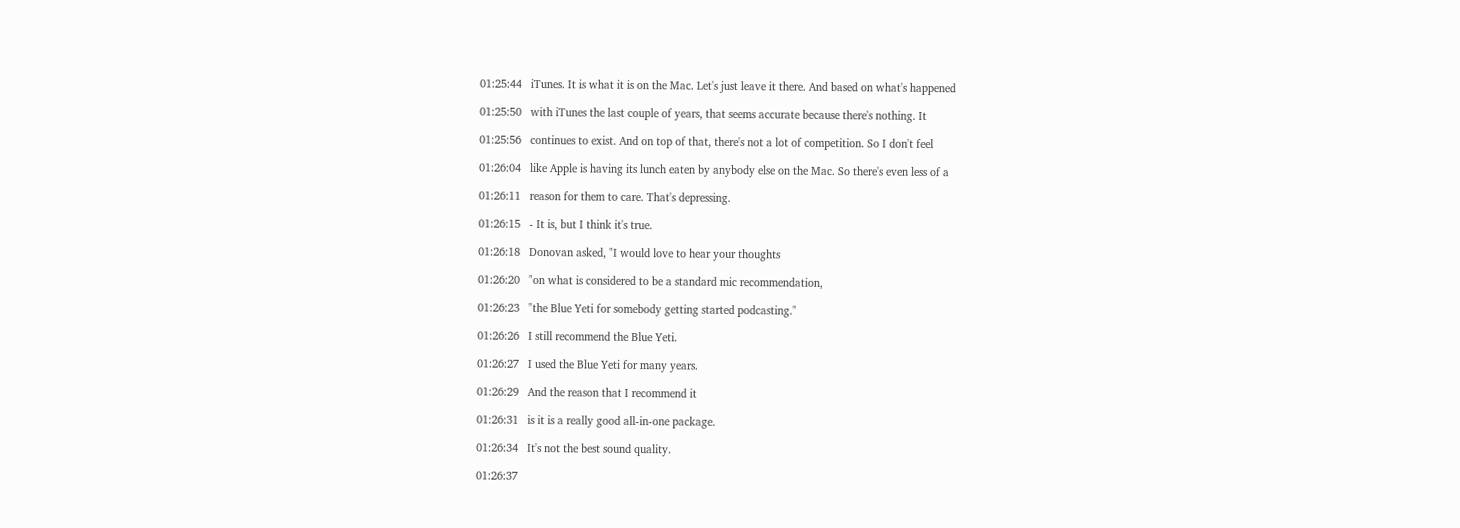01:25:44   iTunes. It is what it is on the Mac. Let's just leave it there. And based on what's happened

01:25:50   with iTunes the last couple of years, that seems accurate because there's nothing. It

01:25:56   continues to exist. And on top of that, there's not a lot of competition. So I don't feel

01:26:04   like Apple is having its lunch eaten by anybody else on the Mac. So there's even less of a

01:26:11   reason for them to care. That's depressing.

01:26:15   - It is, but I think it's true.

01:26:18   Donovan asked, "I would love to hear your thoughts

01:26:20   "on what is considered to be a standard mic recommendation,

01:26:23   "the Blue Yeti for somebody getting started podcasting."

01:26:26   I still recommend the Blue Yeti.

01:26:27   I used the Blue Yeti for many years.

01:26:29   And the reason that I recommend it

01:26:31   is it is a really good all-in-one package.

01:26:34   It's not the best sound quality.

01:26:37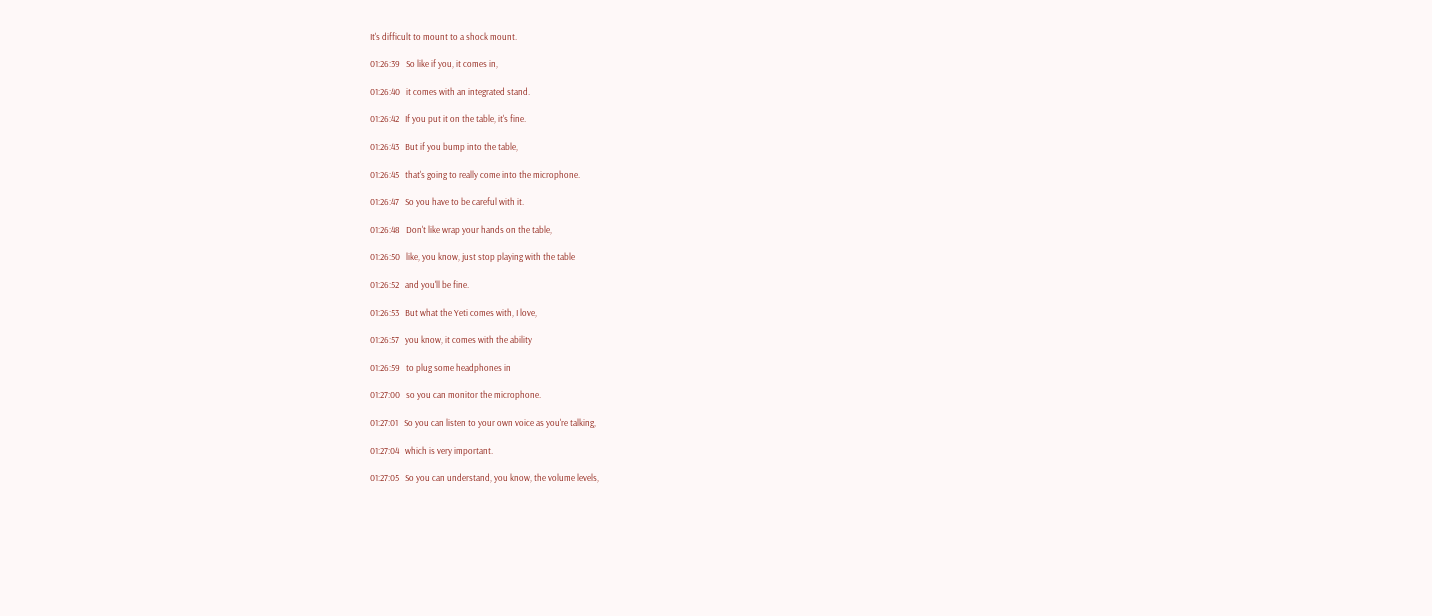It's difficult to mount to a shock mount.

01:26:39   So like if you, it comes in,

01:26:40   it comes with an integrated stand.

01:26:42   If you put it on the table, it's fine.

01:26:43   But if you bump into the table,

01:26:45   that's going to really come into the microphone.

01:26:47   So you have to be careful with it.

01:26:48   Don't like wrap your hands on the table,

01:26:50   like, you know, just stop playing with the table

01:26:52   and you'll be fine.

01:26:53   But what the Yeti comes with, I love,

01:26:57   you know, it comes with the ability

01:26:59   to plug some headphones in

01:27:00   so you can monitor the microphone.

01:27:01   So you can listen to your own voice as you're talking,

01:27:04   which is very important.

01:27:05   So you can understand, you know, the volume levels,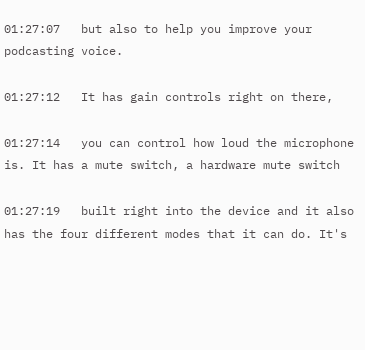01:27:07   but also to help you improve your podcasting voice.

01:27:12   It has gain controls right on there,

01:27:14   you can control how loud the microphone is. It has a mute switch, a hardware mute switch

01:27:19   built right into the device and it also has the four different modes that it can do. It's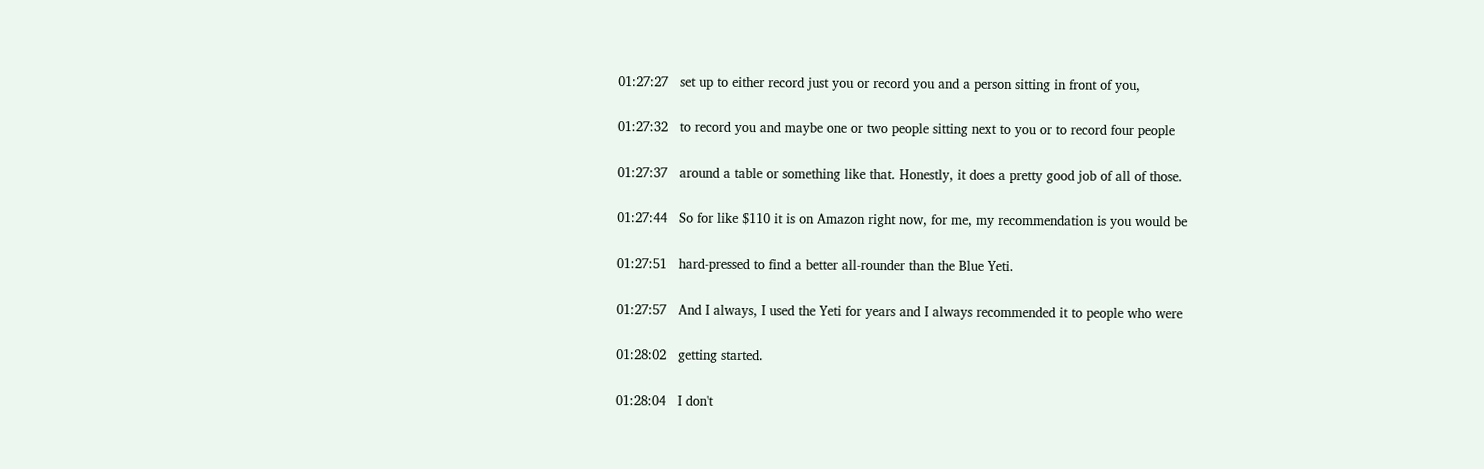01:27:27   set up to either record just you or record you and a person sitting in front of you,

01:27:32   to record you and maybe one or two people sitting next to you or to record four people

01:27:37   around a table or something like that. Honestly, it does a pretty good job of all of those.

01:27:44   So for like $110 it is on Amazon right now, for me, my recommendation is you would be

01:27:51   hard-pressed to find a better all-rounder than the Blue Yeti.

01:27:57   And I always, I used the Yeti for years and I always recommended it to people who were

01:28:02   getting started.

01:28:04   I don't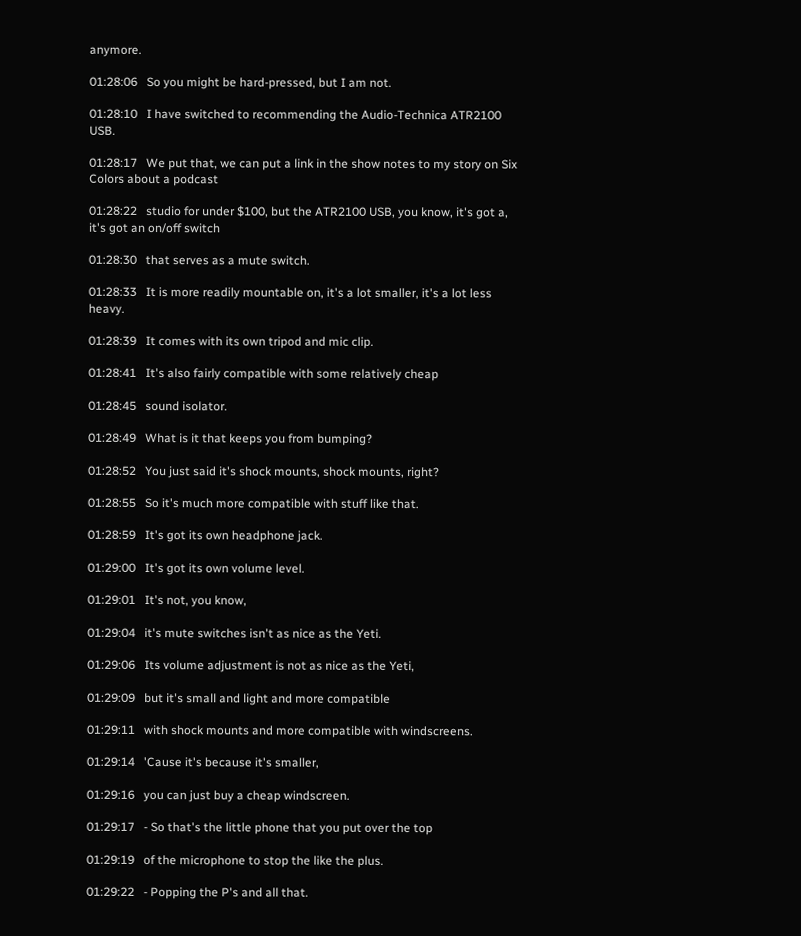anymore.

01:28:06   So you might be hard-pressed, but I am not.

01:28:10   I have switched to recommending the Audio-Technica ATR2100 USB.

01:28:17   We put that, we can put a link in the show notes to my story on Six Colors about a podcast

01:28:22   studio for under $100, but the ATR2100 USB, you know, it's got a, it's got an on/off switch

01:28:30   that serves as a mute switch.

01:28:33   It is more readily mountable on, it's a lot smaller, it's a lot less heavy.

01:28:39   It comes with its own tripod and mic clip.

01:28:41   It's also fairly compatible with some relatively cheap

01:28:45   sound isolator.

01:28:49   What is it that keeps you from bumping?

01:28:52   You just said it's shock mounts, shock mounts, right?

01:28:55   So it's much more compatible with stuff like that.

01:28:59   It's got its own headphone jack.

01:29:00   It's got its own volume level.

01:29:01   It's not, you know,

01:29:04   it's mute switches isn't as nice as the Yeti.

01:29:06   Its volume adjustment is not as nice as the Yeti,

01:29:09   but it's small and light and more compatible

01:29:11   with shock mounts and more compatible with windscreens.

01:29:14   'Cause it's because it's smaller,

01:29:16   you can just buy a cheap windscreen.

01:29:17   - So that's the little phone that you put over the top

01:29:19   of the microphone to stop the like the plus.

01:29:22   - Popping the P's and all that.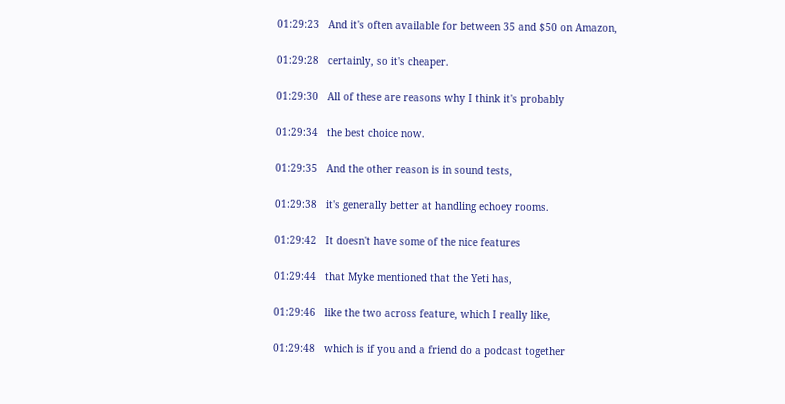01:29:23   And it's often available for between 35 and $50 on Amazon,

01:29:28   certainly, so it's cheaper.

01:29:30   All of these are reasons why I think it's probably

01:29:34   the best choice now.

01:29:35   And the other reason is in sound tests,

01:29:38   it's generally better at handling echoey rooms.

01:29:42   It doesn't have some of the nice features

01:29:44   that Myke mentioned that the Yeti has,

01:29:46   like the two across feature, which I really like,

01:29:48   which is if you and a friend do a podcast together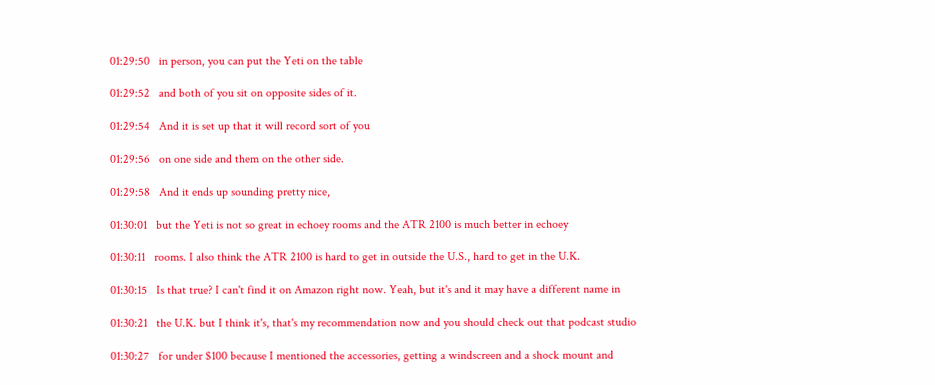01:29:50   in person, you can put the Yeti on the table

01:29:52   and both of you sit on opposite sides of it.

01:29:54   And it is set up that it will record sort of you

01:29:56   on one side and them on the other side.

01:29:58   And it ends up sounding pretty nice,

01:30:01   but the Yeti is not so great in echoey rooms and the ATR 2100 is much better in echoey

01:30:11   rooms. I also think the ATR 2100 is hard to get in outside the U.S., hard to get in the U.K.

01:30:15   Is that true? I can't find it on Amazon right now. Yeah, but it's and it may have a different name in

01:30:21   the U.K. but I think it's, that's my recommendation now and you should check out that podcast studio

01:30:27   for under $100 because I mentioned the accessories, getting a windscreen and a shock mount and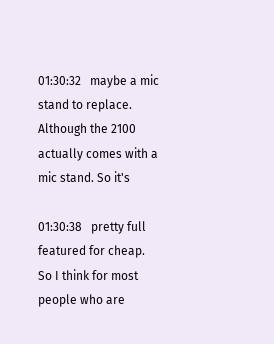01:30:32   maybe a mic stand to replace. Although the 2100 actually comes with a mic stand. So it's

01:30:38   pretty full featured for cheap. So I think for most people who are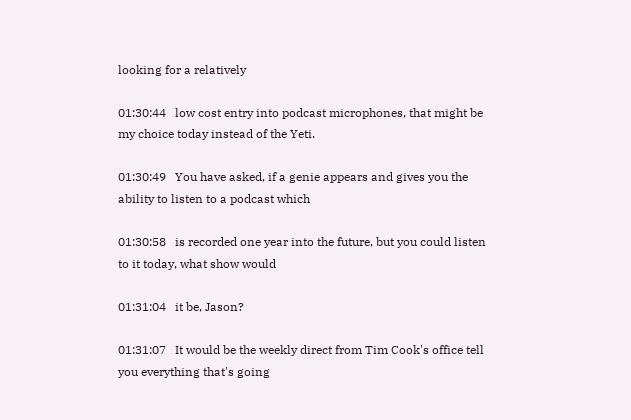looking for a relatively

01:30:44   low cost entry into podcast microphones, that might be my choice today instead of the Yeti.

01:30:49   You have asked, if a genie appears and gives you the ability to listen to a podcast which

01:30:58   is recorded one year into the future, but you could listen to it today, what show would

01:31:04   it be, Jason?

01:31:07   It would be the weekly direct from Tim Cook's office tell you everything that's going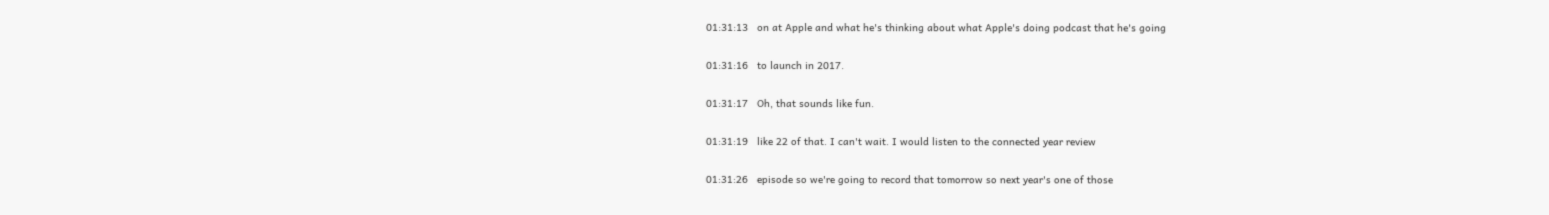01:31:13   on at Apple and what he's thinking about what Apple's doing podcast that he's going

01:31:16   to launch in 2017.

01:31:17   Oh, that sounds like fun.

01:31:19   like 22 of that. I can't wait. I would listen to the connected year review

01:31:26   episode so we're going to record that tomorrow so next year's one of those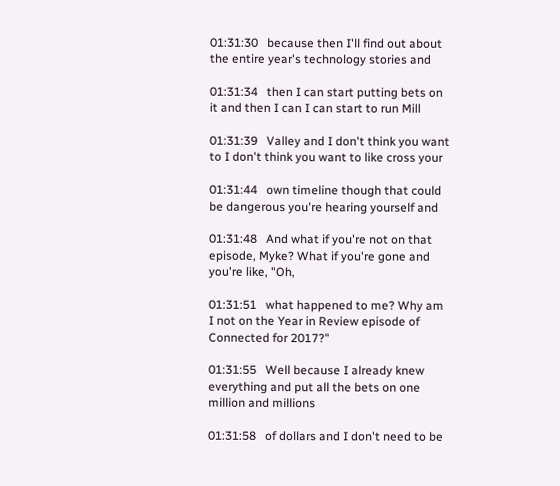01:31:30   because then I'll find out about the entire year's technology stories and

01:31:34   then I can start putting bets on it and then I can I can start to run Mill

01:31:39   Valley and I don't think you want to I don't think you want to like cross your

01:31:44   own timeline though that could be dangerous you're hearing yourself and

01:31:48   And what if you're not on that episode, Myke? What if you're gone and you're like, "Oh,

01:31:51   what happened to me? Why am I not on the Year in Review episode of Connected for 2017?"

01:31:55   Well because I already knew everything and put all the bets on one million and millions

01:31:58   of dollars and I don't need to be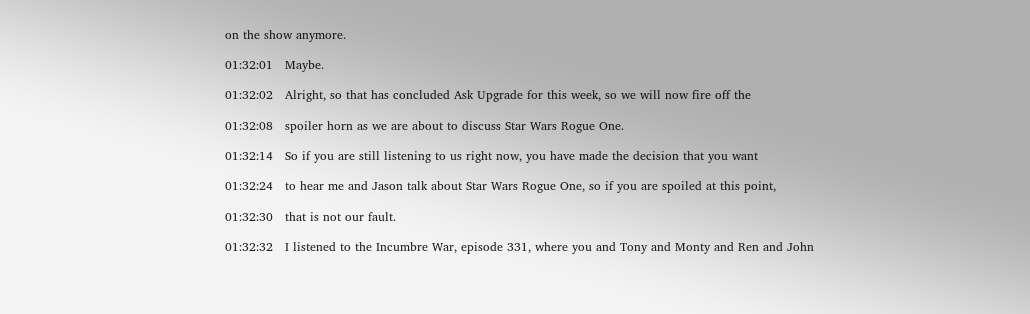on the show anymore.

01:32:01   Maybe.

01:32:02   Alright, so that has concluded Ask Upgrade for this week, so we will now fire off the

01:32:08   spoiler horn as we are about to discuss Star Wars Rogue One.

01:32:14   So if you are still listening to us right now, you have made the decision that you want

01:32:24   to hear me and Jason talk about Star Wars Rogue One, so if you are spoiled at this point,

01:32:30   that is not our fault.

01:32:32   I listened to the Incumbre War, episode 331, where you and Tony and Monty and Ren and John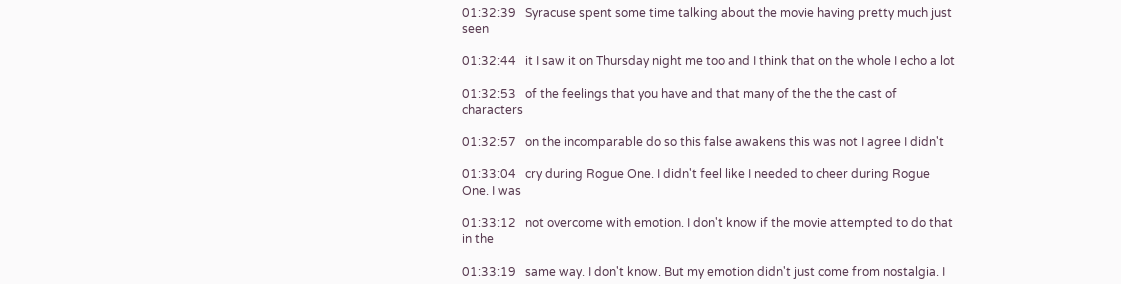01:32:39   Syracuse spent some time talking about the movie having pretty much just seen

01:32:44   it I saw it on Thursday night me too and I think that on the whole I echo a lot

01:32:53   of the feelings that you have and that many of the the the cast of characters

01:32:57   on the incomparable do so this false awakens this was not I agree I didn't

01:33:04   cry during Rogue One. I didn't feel like I needed to cheer during Rogue One. I was

01:33:12   not overcome with emotion. I don't know if the movie attempted to do that in the

01:33:19   same way. I don't know. But my emotion didn't just come from nostalgia. I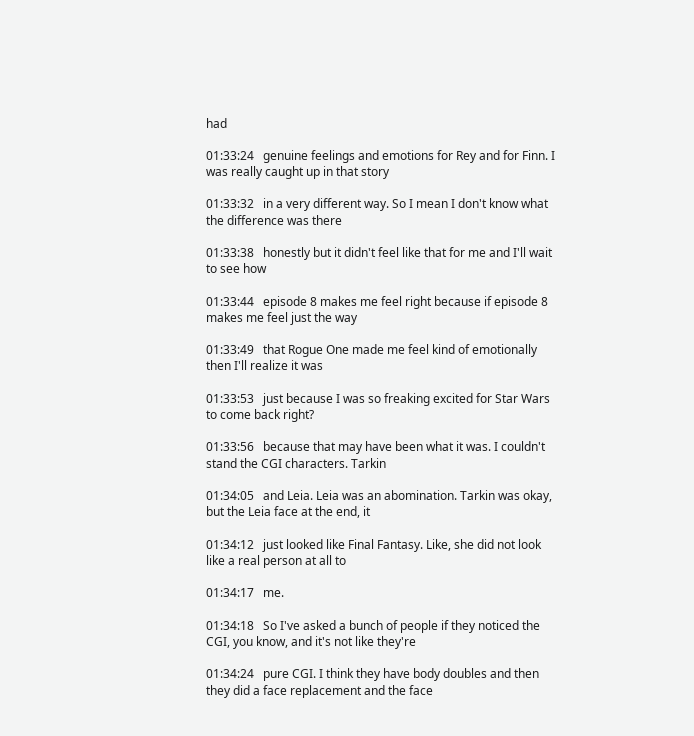had

01:33:24   genuine feelings and emotions for Rey and for Finn. I was really caught up in that story

01:33:32   in a very different way. So I mean I don't know what the difference was there

01:33:38   honestly but it didn't feel like that for me and I'll wait to see how

01:33:44   episode 8 makes me feel right because if episode 8 makes me feel just the way

01:33:49   that Rogue One made me feel kind of emotionally then I'll realize it was

01:33:53   just because I was so freaking excited for Star Wars to come back right?

01:33:56   because that may have been what it was. I couldn't stand the CGI characters. Tarkin

01:34:05   and Leia. Leia was an abomination. Tarkin was okay, but the Leia face at the end, it

01:34:12   just looked like Final Fantasy. Like, she did not look like a real person at all to

01:34:17   me.

01:34:18   So I've asked a bunch of people if they noticed the CGI, you know, and it's not like they're

01:34:24   pure CGI. I think they have body doubles and then they did a face replacement and the face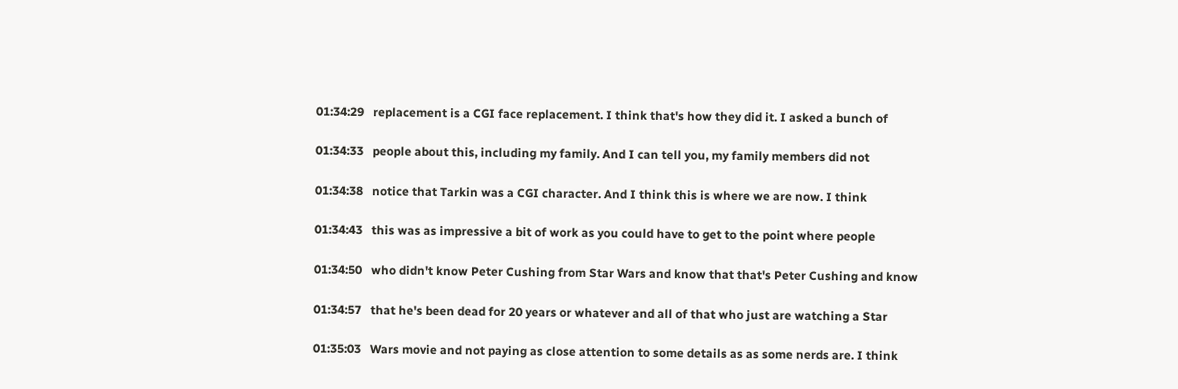01:34:29   replacement is a CGI face replacement. I think that's how they did it. I asked a bunch of

01:34:33   people about this, including my family. And I can tell you, my family members did not

01:34:38   notice that Tarkin was a CGI character. And I think this is where we are now. I think

01:34:43   this was as impressive a bit of work as you could have to get to the point where people

01:34:50   who didn't know Peter Cushing from Star Wars and know that that's Peter Cushing and know

01:34:57   that he's been dead for 20 years or whatever and all of that who just are watching a Star

01:35:03   Wars movie and not paying as close attention to some details as as some nerds are. I think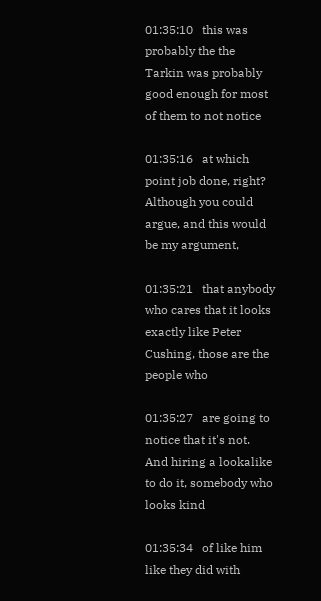01:35:10   this was probably the the Tarkin was probably good enough for most of them to not notice

01:35:16   at which point job done, right? Although you could argue, and this would be my argument,

01:35:21   that anybody who cares that it looks exactly like Peter Cushing, those are the people who

01:35:27   are going to notice that it's not. And hiring a lookalike to do it, somebody who looks kind

01:35:34   of like him like they did with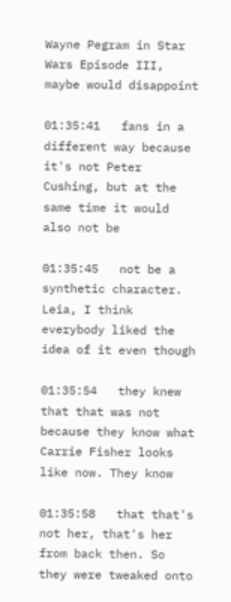Wayne Pegram in Star Wars Episode III, maybe would disappoint

01:35:41   fans in a different way because it's not Peter Cushing, but at the same time it would also not be

01:35:45   not be a synthetic character. Leia, I think everybody liked the idea of it even though

01:35:54   they knew that that was not because they know what Carrie Fisher looks like now. They know

01:35:58   that that's not her, that's her from back then. So they were tweaked onto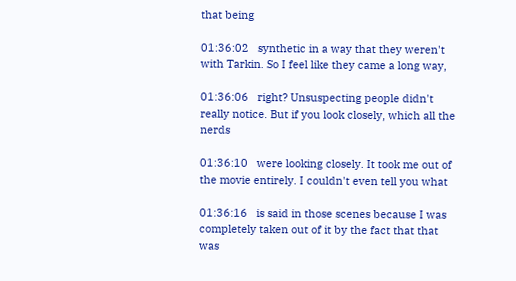that being

01:36:02   synthetic in a way that they weren't with Tarkin. So I feel like they came a long way,

01:36:06   right? Unsuspecting people didn't really notice. But if you look closely, which all the nerds

01:36:10   were looking closely. It took me out of the movie entirely. I couldn't even tell you what

01:36:16   is said in those scenes because I was completely taken out of it by the fact that that was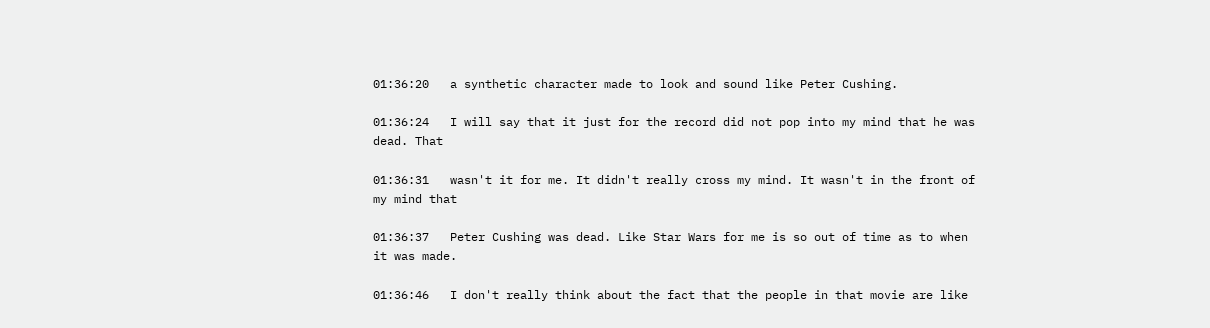01:36:20   a synthetic character made to look and sound like Peter Cushing.

01:36:24   I will say that it just for the record did not pop into my mind that he was dead. That

01:36:31   wasn't it for me. It didn't really cross my mind. It wasn't in the front of my mind that

01:36:37   Peter Cushing was dead. Like Star Wars for me is so out of time as to when it was made.

01:36:46   I don't really think about the fact that the people in that movie are like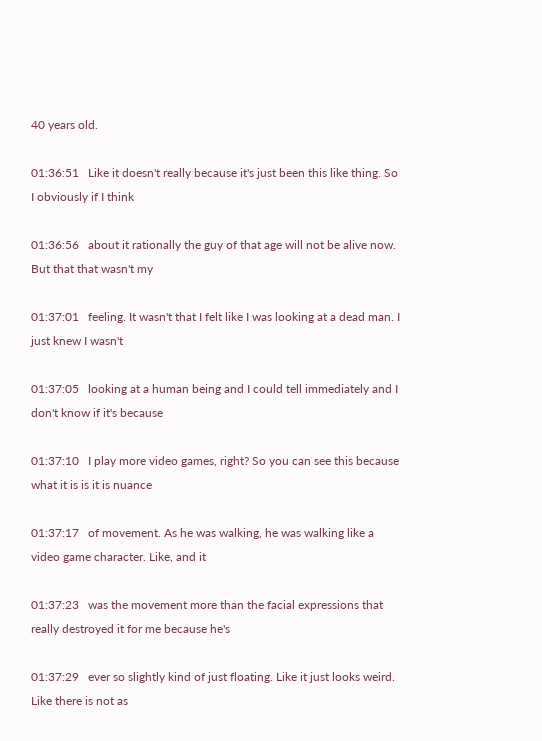40 years old.

01:36:51   Like it doesn't really because it's just been this like thing. So I obviously if I think

01:36:56   about it rationally the guy of that age will not be alive now. But that that wasn't my

01:37:01   feeling. It wasn't that I felt like I was looking at a dead man. I just knew I wasn't

01:37:05   looking at a human being and I could tell immediately and I don't know if it's because

01:37:10   I play more video games, right? So you can see this because what it is is it is nuance

01:37:17   of movement. As he was walking, he was walking like a video game character. Like, and it

01:37:23   was the movement more than the facial expressions that really destroyed it for me because he's

01:37:29   ever so slightly kind of just floating. Like it just looks weird. Like there is not as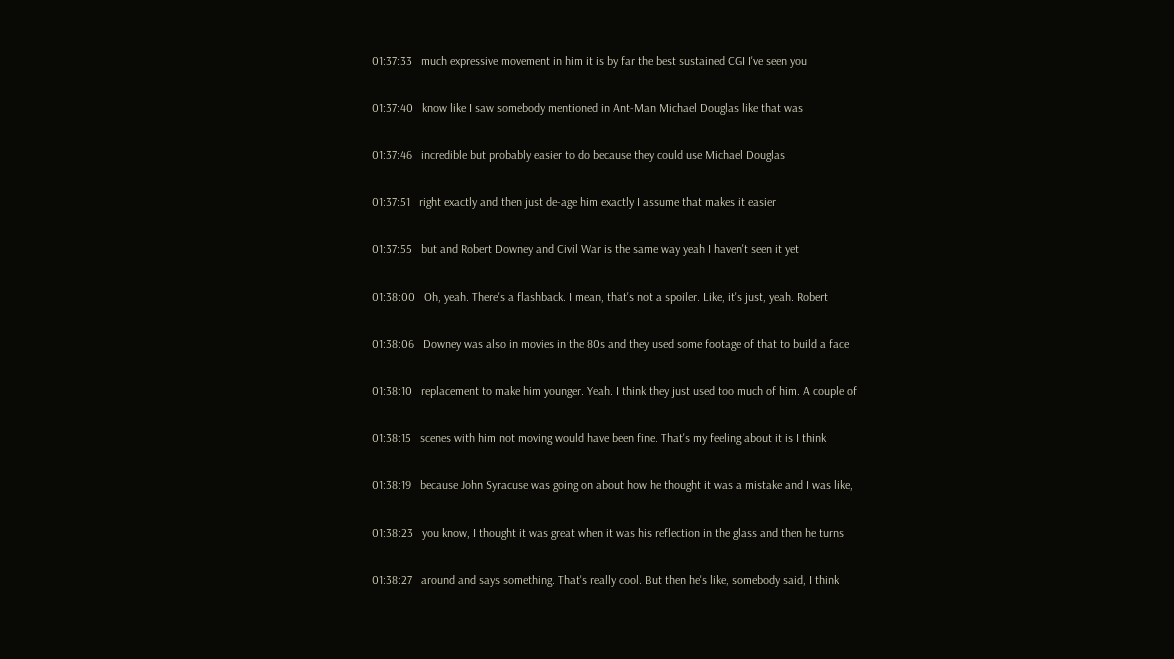01:37:33   much expressive movement in him it is by far the best sustained CGI I've seen you

01:37:40   know like I saw somebody mentioned in Ant-Man Michael Douglas like that was

01:37:46   incredible but probably easier to do because they could use Michael Douglas

01:37:51   right exactly and then just de-age him exactly I assume that makes it easier

01:37:55   but and Robert Downey and Civil War is the same way yeah I haven't seen it yet

01:38:00   Oh, yeah. There's a flashback. I mean, that's not a spoiler. Like, it's just, yeah. Robert

01:38:06   Downey was also in movies in the 80s and they used some footage of that to build a face

01:38:10   replacement to make him younger. Yeah. I think they just used too much of him. A couple of

01:38:15   scenes with him not moving would have been fine. That's my feeling about it is I think

01:38:19   because John Syracuse was going on about how he thought it was a mistake and I was like,

01:38:23   you know, I thought it was great when it was his reflection in the glass and then he turns

01:38:27   around and says something. That's really cool. But then he's like, somebody said, I think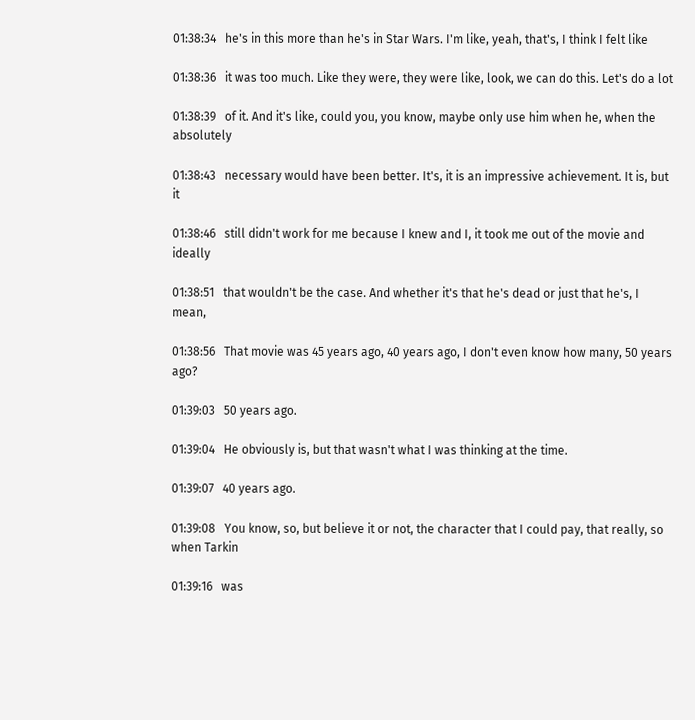01:38:34   he's in this more than he's in Star Wars. I'm like, yeah, that's, I think I felt like

01:38:36   it was too much. Like they were, they were like, look, we can do this. Let's do a lot

01:38:39   of it. And it's like, could you, you know, maybe only use him when he, when the absolutely

01:38:43   necessary would have been better. It's, it is an impressive achievement. It is, but it

01:38:46   still didn't work for me because I knew and I, it took me out of the movie and ideally

01:38:51   that wouldn't be the case. And whether it's that he's dead or just that he's, I mean,

01:38:56   That movie was 45 years ago, 40 years ago, I don't even know how many, 50 years ago?

01:39:03   50 years ago.

01:39:04   He obviously is, but that wasn't what I was thinking at the time.

01:39:07   40 years ago.

01:39:08   You know, so, but believe it or not, the character that I could pay, that really, so when Tarkin

01:39:16   was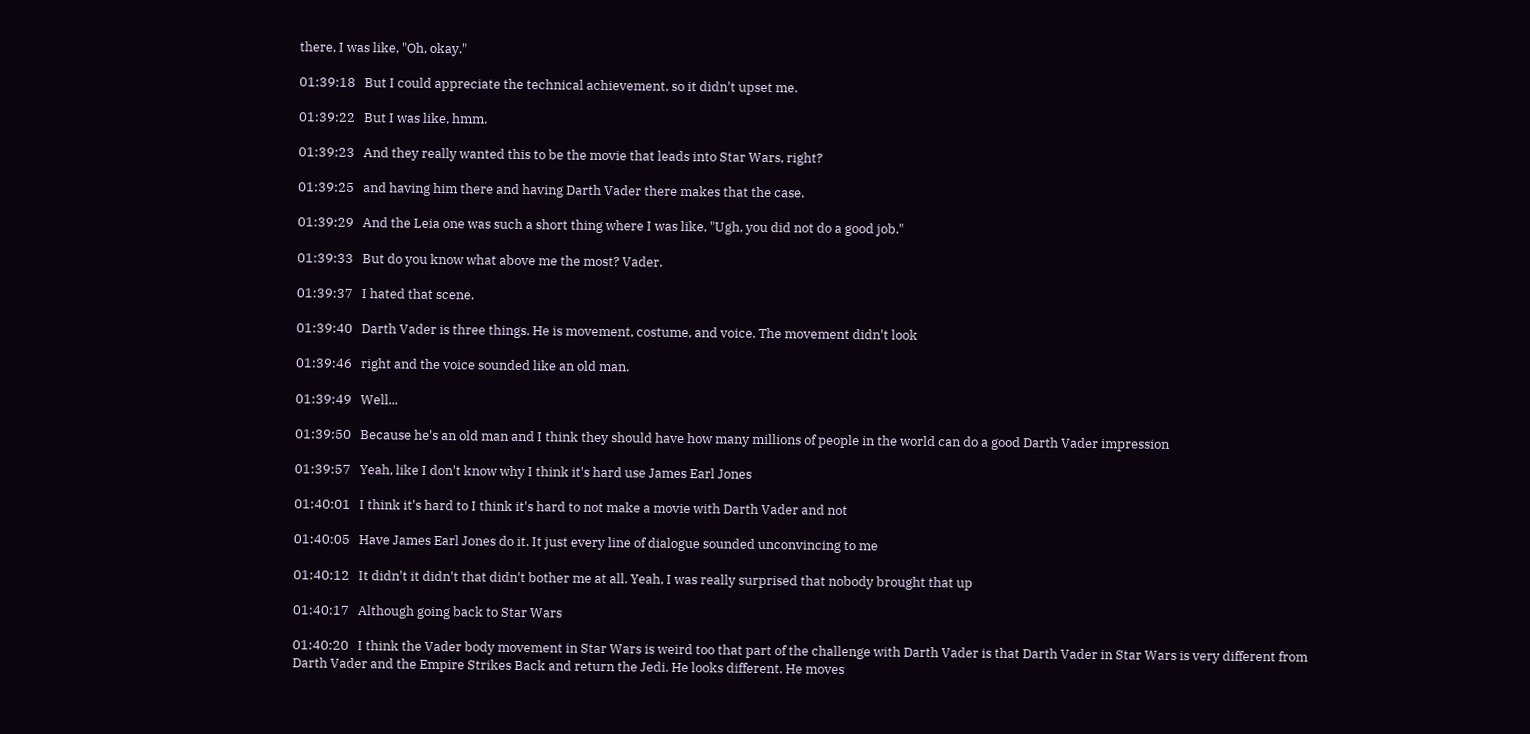there, I was like, "Oh, okay."

01:39:18   But I could appreciate the technical achievement, so it didn't upset me.

01:39:22   But I was like, hmm.

01:39:23   And they really wanted this to be the movie that leads into Star Wars, right?

01:39:25   and having him there and having Darth Vader there makes that the case.

01:39:29   And the Leia one was such a short thing where I was like, "Ugh, you did not do a good job."

01:39:33   But do you know what above me the most? Vader.

01:39:37   I hated that scene.

01:39:40   Darth Vader is three things. He is movement, costume, and voice. The movement didn't look

01:39:46   right and the voice sounded like an old man.

01:39:49   Well...

01:39:50   Because he's an old man and I think they should have how many millions of people in the world can do a good Darth Vader impression

01:39:57   Yeah, like I don't know why I think it's hard use James Earl Jones

01:40:01   I think it's hard to I think it's hard to not make a movie with Darth Vader and not

01:40:05   Have James Earl Jones do it. It just every line of dialogue sounded unconvincing to me

01:40:12   It didn't it didn't that didn't bother me at all. Yeah, I was really surprised that nobody brought that up

01:40:17   Although going back to Star Wars

01:40:20   I think the Vader body movement in Star Wars is weird too that part of the challenge with Darth Vader is that Darth Vader in Star Wars is very different from Darth Vader and the Empire Strikes Back and return the Jedi. He looks different. He moves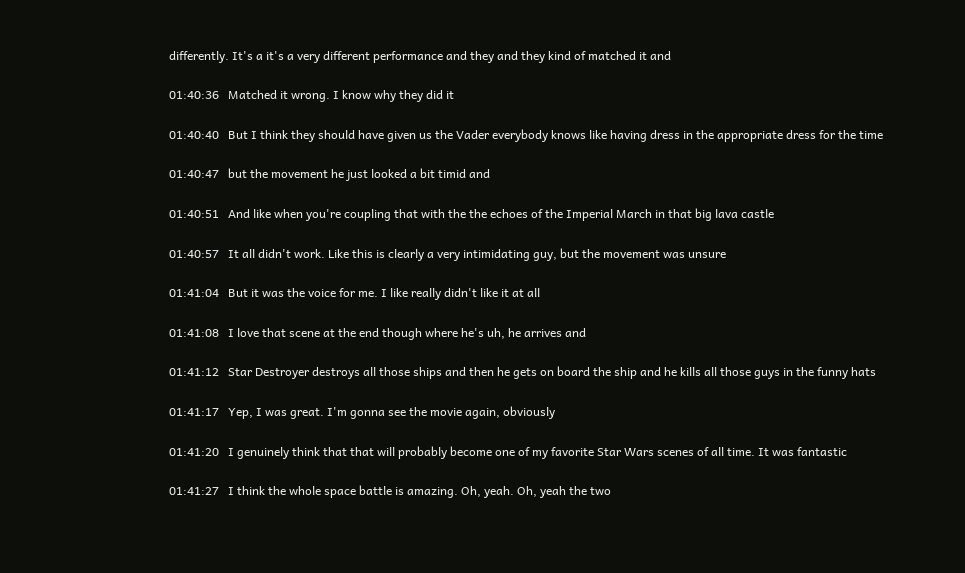differently. It's a it's a very different performance and they and they kind of matched it and

01:40:36   Matched it wrong. I know why they did it

01:40:40   But I think they should have given us the Vader everybody knows like having dress in the appropriate dress for the time

01:40:47   but the movement he just looked a bit timid and

01:40:51   And like when you're coupling that with the the echoes of the Imperial March in that big lava castle

01:40:57   It all didn't work. Like this is clearly a very intimidating guy, but the movement was unsure

01:41:04   But it was the voice for me. I like really didn't like it at all

01:41:08   I love that scene at the end though where he's uh, he arrives and

01:41:12   Star Destroyer destroys all those ships and then he gets on board the ship and he kills all those guys in the funny hats

01:41:17   Yep, I was great. I'm gonna see the movie again, obviously

01:41:20   I genuinely think that that will probably become one of my favorite Star Wars scenes of all time. It was fantastic

01:41:27   I think the whole space battle is amazing. Oh, yeah. Oh, yeah the two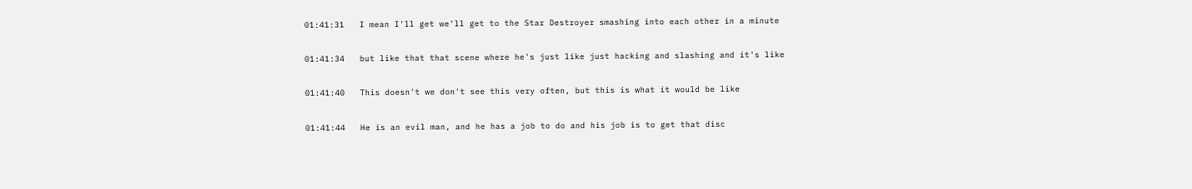01:41:31   I mean I'll get we'll get to the Star Destroyer smashing into each other in a minute

01:41:34   but like that that scene where he's just like just hacking and slashing and it's like

01:41:40   This doesn't we don't see this very often, but this is what it would be like

01:41:44   He is an evil man, and he has a job to do and his job is to get that disc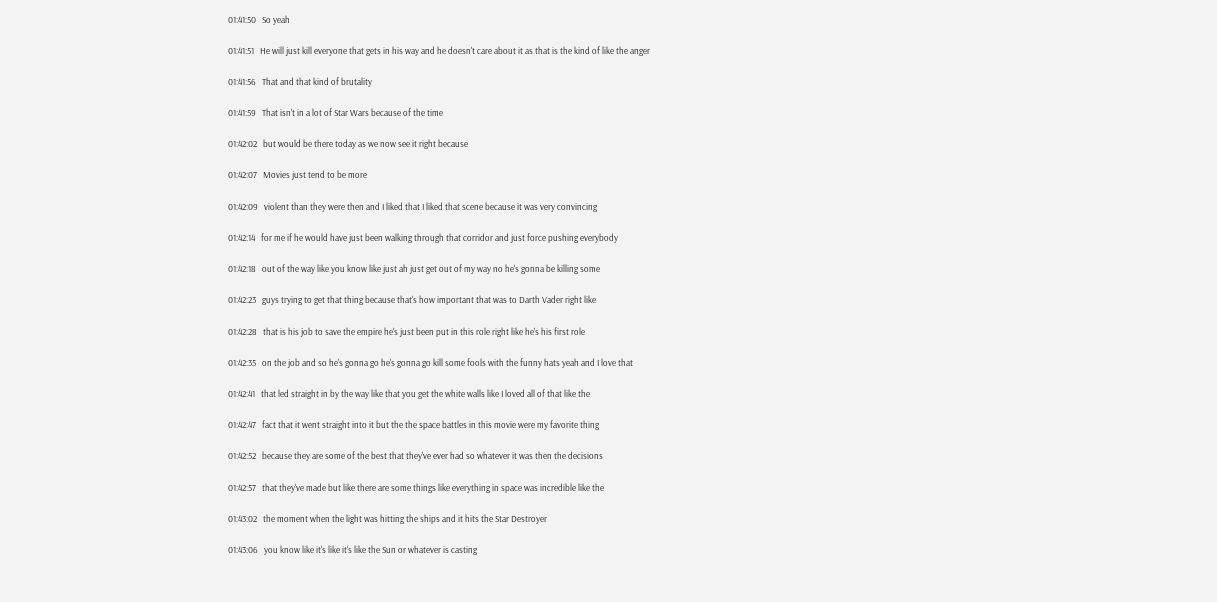01:41:50   So yeah

01:41:51   He will just kill everyone that gets in his way and he doesn't care about it as that is the kind of like the anger

01:41:56   That and that kind of brutality

01:41:59   That isn't in a lot of Star Wars because of the time

01:42:02   but would be there today as we now see it right because

01:42:07   Movies just tend to be more

01:42:09   violent than they were then and I liked that I liked that scene because it was very convincing

01:42:14   for me if he would have just been walking through that corridor and just force pushing everybody

01:42:18   out of the way like you know like just ah just get out of my way no he's gonna be killing some

01:42:23   guys trying to get that thing because that's how important that was to Darth Vader right like

01:42:28   that is his job to save the empire he's just been put in this role right like he's his first role

01:42:35   on the job and so he's gonna go he's gonna go kill some fools with the funny hats yeah and I love that

01:42:41   that led straight in by the way like that you get the white walls like I loved all of that like the

01:42:47   fact that it went straight into it but the the space battles in this movie were my favorite thing

01:42:52   because they are some of the best that they've ever had so whatever it was then the decisions

01:42:57   that they've made but like there are some things like everything in space was incredible like the

01:43:02   the moment when the light was hitting the ships and it hits the Star Destroyer

01:43:06   you know like it's like it's like the Sun or whatever is casting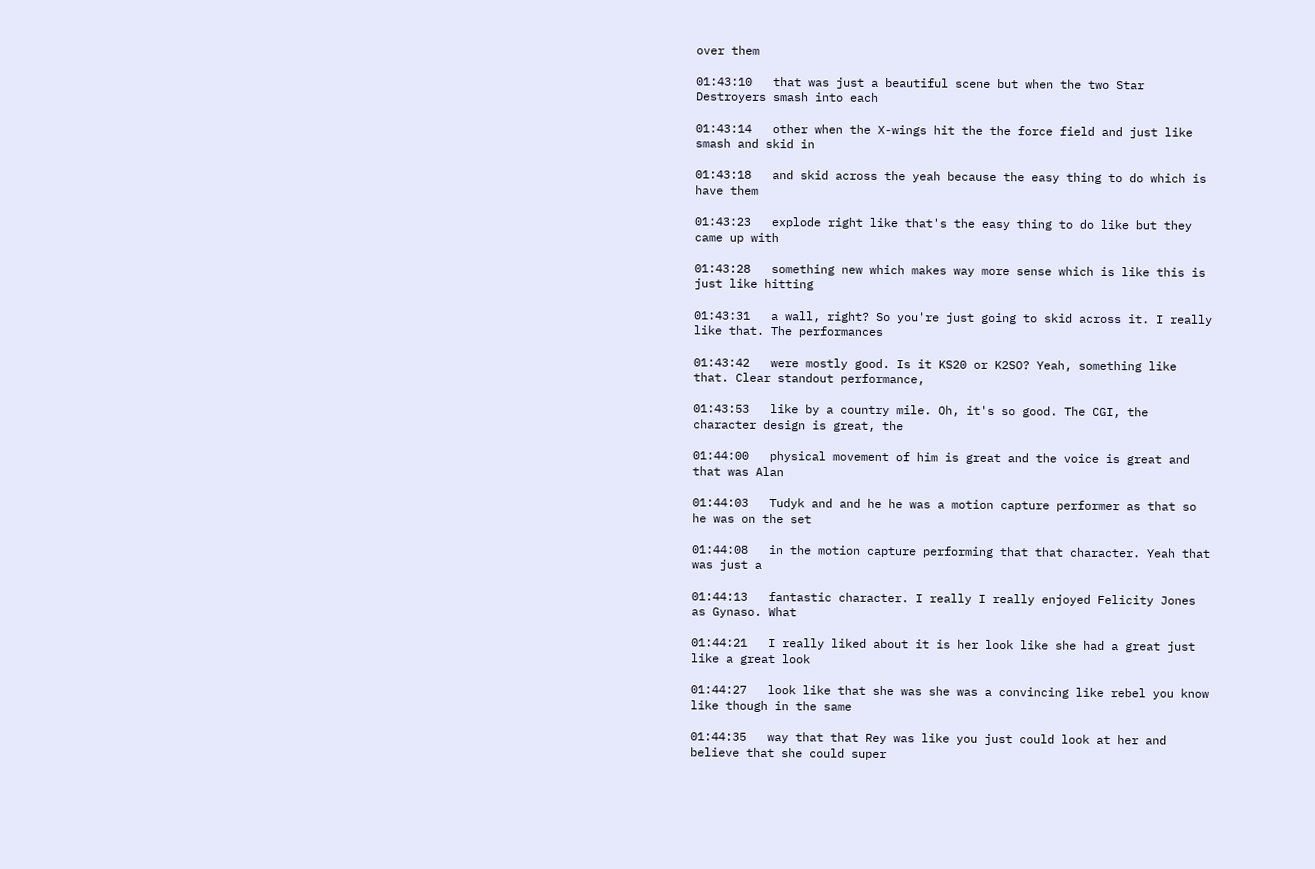over them

01:43:10   that was just a beautiful scene but when the two Star Destroyers smash into each

01:43:14   other when the X-wings hit the the force field and just like smash and skid in

01:43:18   and skid across the yeah because the easy thing to do which is have them

01:43:23   explode right like that's the easy thing to do like but they came up with

01:43:28   something new which makes way more sense which is like this is just like hitting

01:43:31   a wall, right? So you're just going to skid across it. I really like that. The performances

01:43:42   were mostly good. Is it KS20 or K2SO? Yeah, something like that. Clear standout performance,

01:43:53   like by a country mile. Oh, it's so good. The CGI, the character design is great, the

01:44:00   physical movement of him is great and the voice is great and that was Alan

01:44:03   Tudyk and and he he was a motion capture performer as that so he was on the set

01:44:08   in the motion capture performing that that character. Yeah that was just a

01:44:13   fantastic character. I really I really enjoyed Felicity Jones as Gynaso. What

01:44:21   I really liked about it is her look like she had a great just like a great look

01:44:27   look like that she was she was a convincing like rebel you know like though in the same

01:44:35   way that that Rey was like you just could look at her and believe that she could super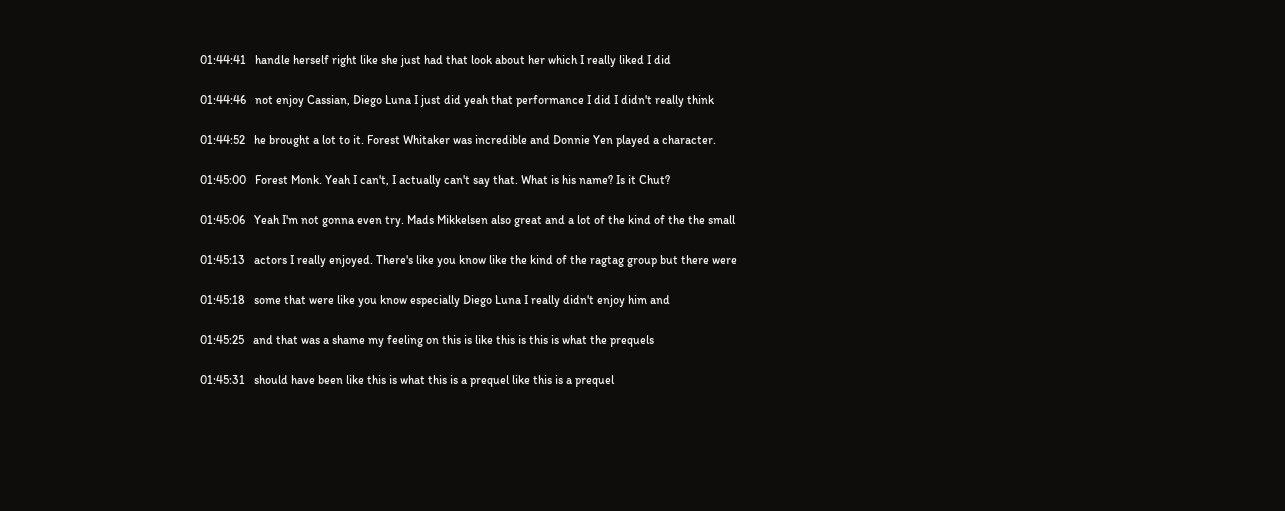01:44:41   handle herself right like she just had that look about her which I really liked I did

01:44:46   not enjoy Cassian, Diego Luna I just did yeah that performance I did I didn't really think

01:44:52   he brought a lot to it. Forest Whitaker was incredible and Donnie Yen played a character.

01:45:00   Forest Monk. Yeah I can't, I actually can't say that. What is his name? Is it Chut?

01:45:06   Yeah I'm not gonna even try. Mads Mikkelsen also great and a lot of the kind of the the small

01:45:13   actors I really enjoyed. There's like you know like the kind of the ragtag group but there were

01:45:18   some that were like you know especially Diego Luna I really didn't enjoy him and

01:45:25   and that was a shame my feeling on this is like this is this is what the prequels

01:45:31   should have been like this is what this is a prequel like this is a prequel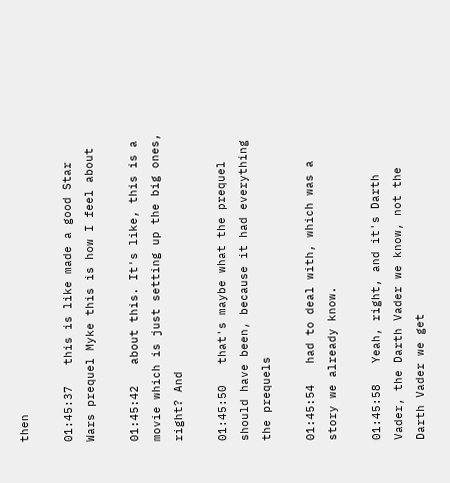then

01:45:37   this is like made a good Star Wars prequel Myke this is how I feel about

01:45:42   about this. It's like, this is a movie which is just setting up the big ones, right? And

01:45:50   that's maybe what the prequel should have been, because it had everything the prequels

01:45:54   had to deal with, which was a story we already know.

01:45:58   Yeah, right, and it's Darth Vader, the Darth Vader we know, not the Darth Vader we get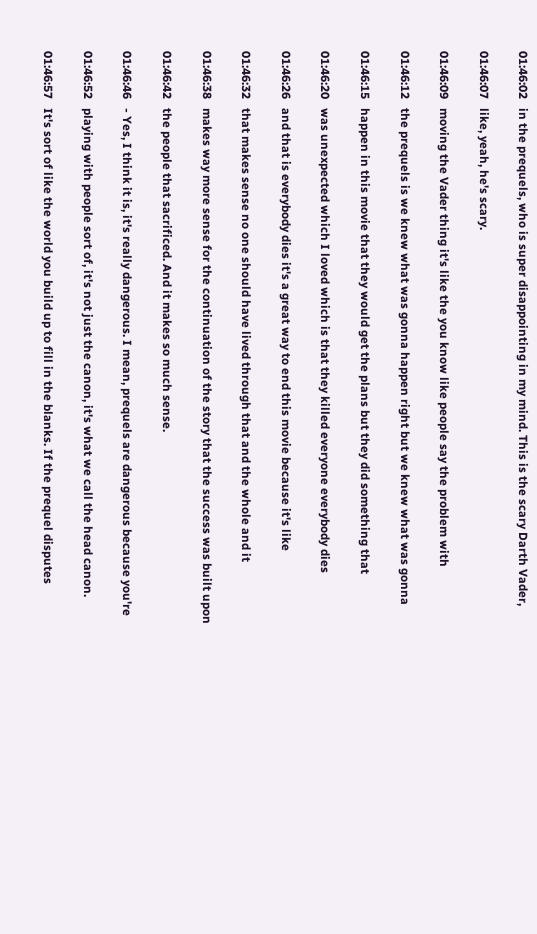01:46:02   in the prequels, who is super disappointing in my mind. This is the scary Darth Vader,

01:46:07   like, yeah, he's scary.

01:46:09   moving the Vader thing it's like the you know like people say the problem with

01:46:12   the prequels is we knew what was gonna happen right but we knew what was gonna

01:46:15   happen in this movie that they would get the plans but they did something that

01:46:20   was unexpected which I loved which is that they killed everyone everybody dies

01:46:26   and that is everybody dies it's a great way to end this movie because it's like

01:46:32   that makes sense no one should have lived through that and the whole and it

01:46:38   makes way more sense for the continuation of the story that the success was built upon

01:46:42   the people that sacrificed. And it makes so much sense.

01:46:46   - Yes, I think it is, it's really dangerous. I mean, prequels are dangerous because you're

01:46:52   playing with people sort of, it's not just the canon, it's what we call the head canon.

01:46:57   It's sort of like the world you build up to fill in the blanks. If the prequel disputes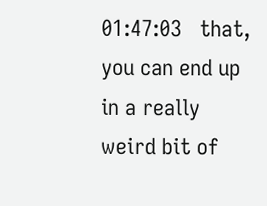01:47:03   that, you can end up in a really weird bit of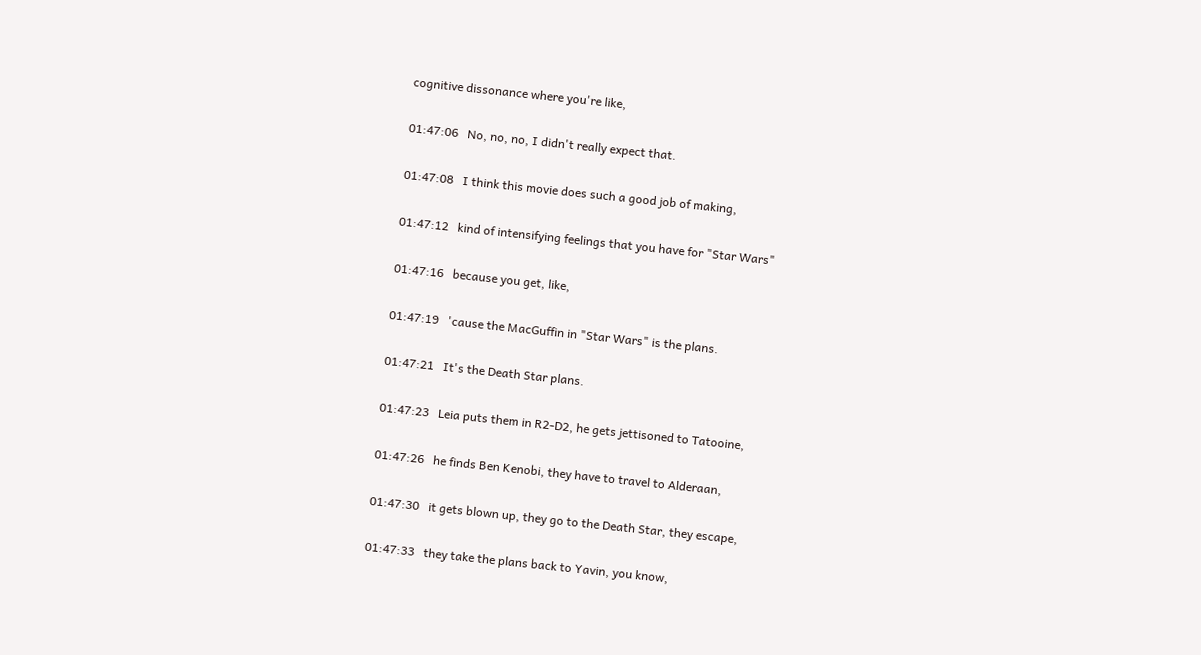cognitive dissonance where you're like,

01:47:06   No, no, no, I didn't really expect that.

01:47:08   I think this movie does such a good job of making,

01:47:12   kind of intensifying feelings that you have for "Star Wars"

01:47:16   because you get, like,

01:47:19   'cause the MacGuffin in "Star Wars" is the plans.

01:47:21   It's the Death Star plans.

01:47:23   Leia puts them in R2-D2, he gets jettisoned to Tatooine,

01:47:26   he finds Ben Kenobi, they have to travel to Alderaan,

01:47:30   it gets blown up, they go to the Death Star, they escape,

01:47:33   they take the plans back to Yavin, you know,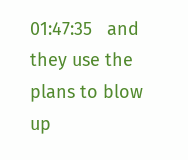01:47:35   and they use the plans to blow up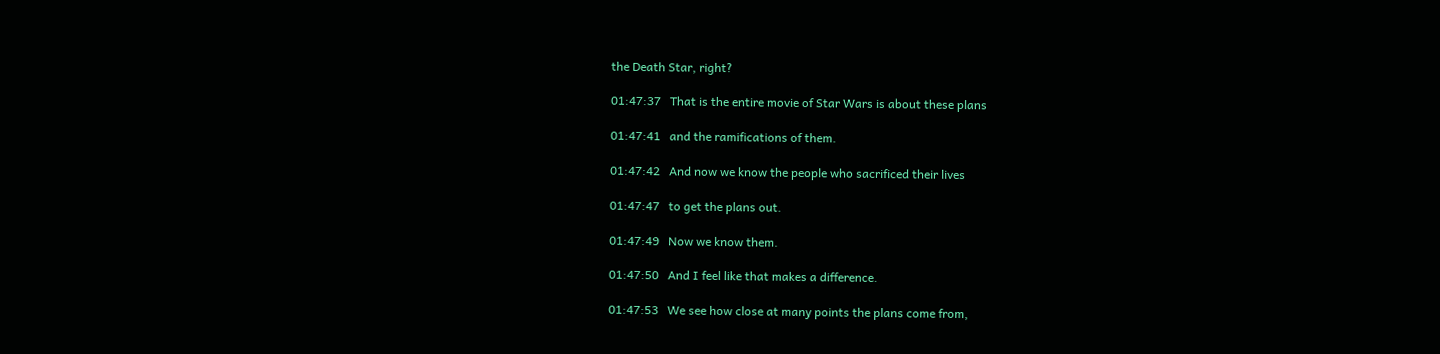the Death Star, right?

01:47:37   That is the entire movie of Star Wars is about these plans

01:47:41   and the ramifications of them.

01:47:42   And now we know the people who sacrificed their lives

01:47:47   to get the plans out.

01:47:49   Now we know them.

01:47:50   And I feel like that makes a difference.

01:47:53   We see how close at many points the plans come from,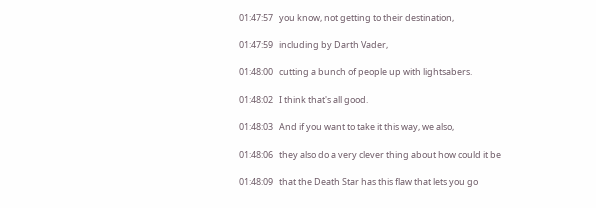01:47:57   you know, not getting to their destination,

01:47:59   including by Darth Vader,

01:48:00   cutting a bunch of people up with lightsabers.

01:48:02   I think that's all good.

01:48:03   And if you want to take it this way, we also,

01:48:06   they also do a very clever thing about how could it be

01:48:09   that the Death Star has this flaw that lets you go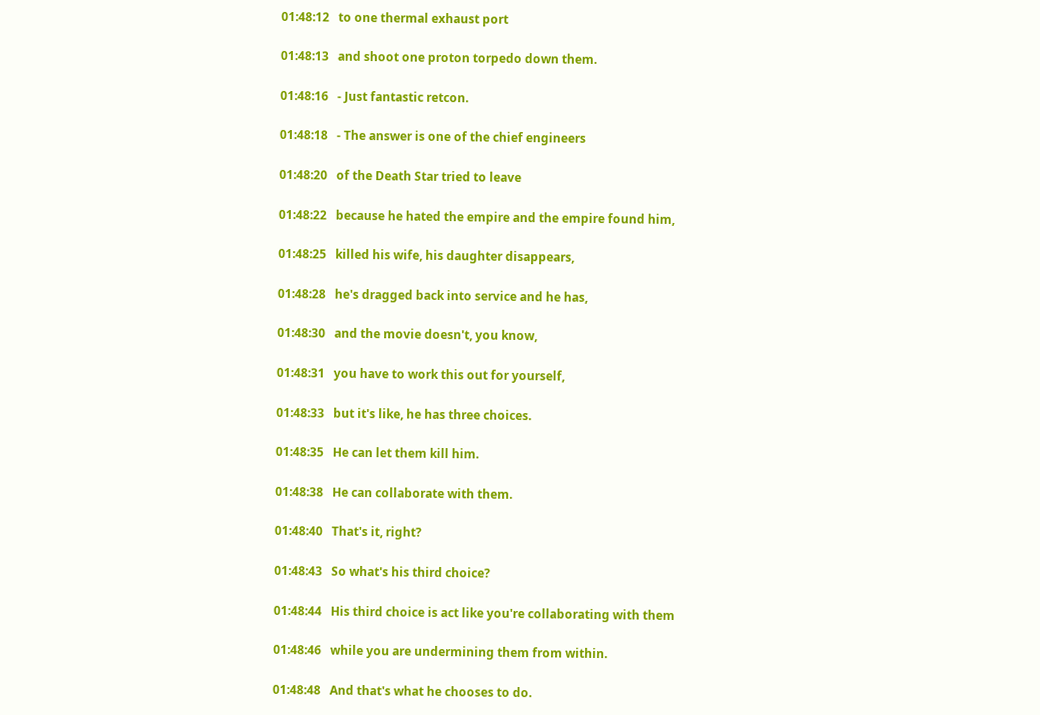01:48:12   to one thermal exhaust port

01:48:13   and shoot one proton torpedo down them.

01:48:16   - Just fantastic retcon.

01:48:18   - The answer is one of the chief engineers

01:48:20   of the Death Star tried to leave

01:48:22   because he hated the empire and the empire found him,

01:48:25   killed his wife, his daughter disappears,

01:48:28   he's dragged back into service and he has,

01:48:30   and the movie doesn't, you know,

01:48:31   you have to work this out for yourself,

01:48:33   but it's like, he has three choices.

01:48:35   He can let them kill him.

01:48:38   He can collaborate with them.

01:48:40   That's it, right?

01:48:43   So what's his third choice?

01:48:44   His third choice is act like you're collaborating with them

01:48:46   while you are undermining them from within.

01:48:48   And that's what he chooses to do.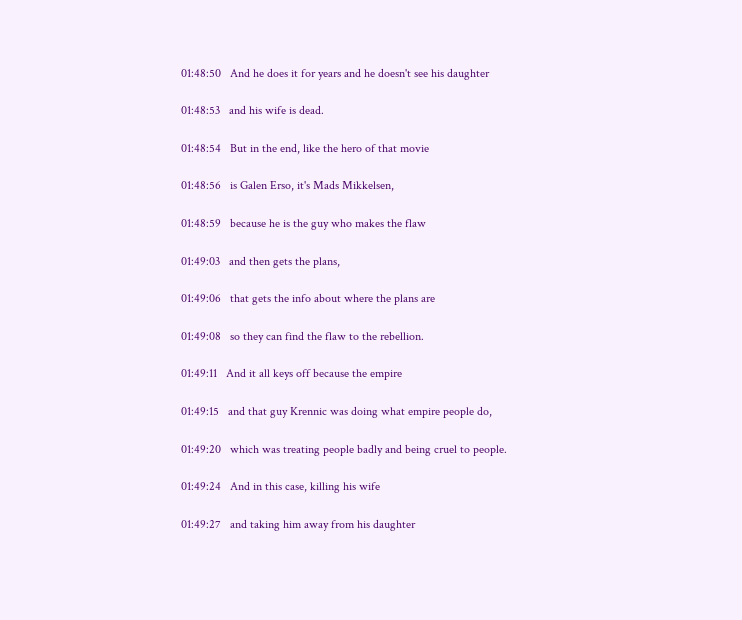01:48:50   And he does it for years and he doesn't see his daughter

01:48:53   and his wife is dead.

01:48:54   But in the end, like the hero of that movie

01:48:56   is Galen Erso, it's Mads Mikkelsen,

01:48:59   because he is the guy who makes the flaw

01:49:03   and then gets the plans,

01:49:06   that gets the info about where the plans are

01:49:08   so they can find the flaw to the rebellion.

01:49:11   And it all keys off because the empire

01:49:15   and that guy Krennic was doing what empire people do,

01:49:20   which was treating people badly and being cruel to people.

01:49:24   And in this case, killing his wife

01:49:27   and taking him away from his daughter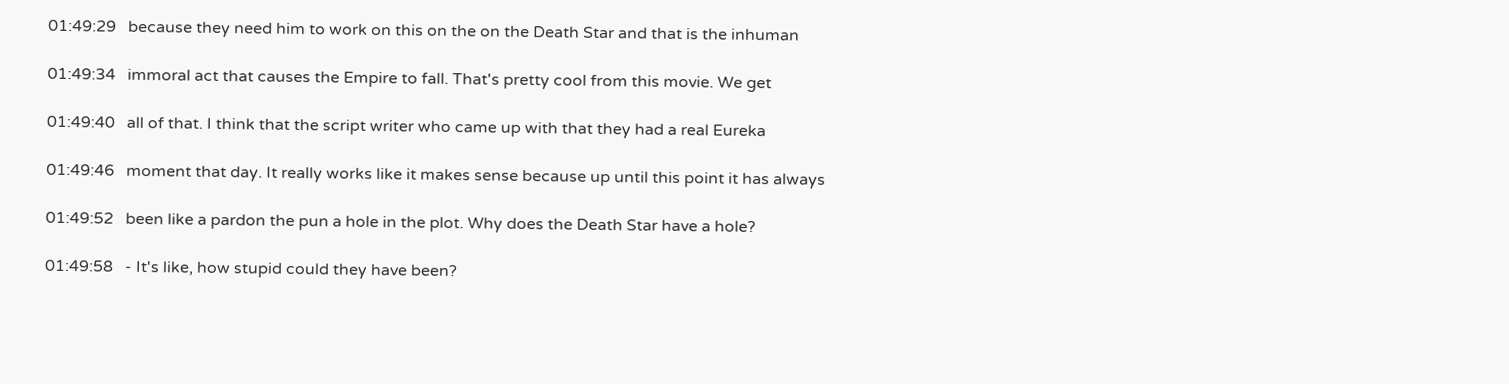01:49:29   because they need him to work on this on the on the Death Star and that is the inhuman

01:49:34   immoral act that causes the Empire to fall. That's pretty cool from this movie. We get

01:49:40   all of that. I think that the script writer who came up with that they had a real Eureka

01:49:46   moment that day. It really works like it makes sense because up until this point it has always

01:49:52   been like a pardon the pun a hole in the plot. Why does the Death Star have a hole?

01:49:58   - It's like, how stupid could they have been?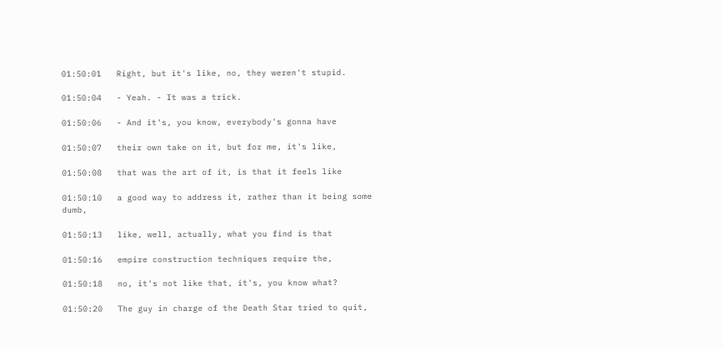01:50:01   Right, but it's like, no, they weren't stupid.

01:50:04   - Yeah. - It was a trick.

01:50:06   - And it's, you know, everybody's gonna have

01:50:07   their own take on it, but for me, it's like,

01:50:08   that was the art of it, is that it feels like

01:50:10   a good way to address it, rather than it being some dumb,

01:50:13   like, well, actually, what you find is that

01:50:16   empire construction techniques require the,

01:50:18   no, it's not like that, it's, you know what?

01:50:20   The guy in charge of the Death Star tried to quit,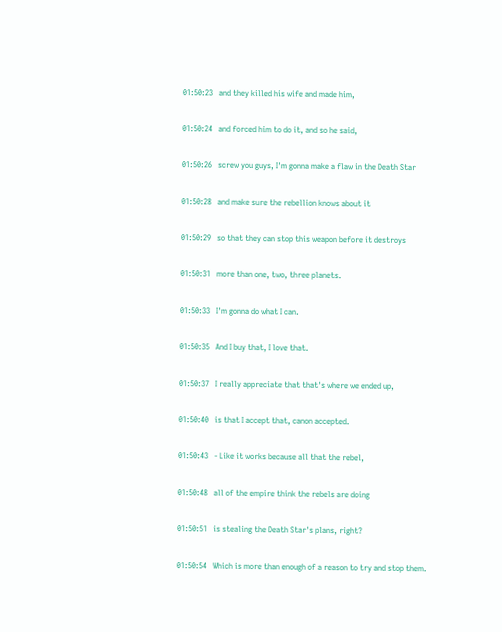01:50:23   and they killed his wife and made him,

01:50:24   and forced him to do it, and so he said,

01:50:26   screw you guys, I'm gonna make a flaw in the Death Star

01:50:28   and make sure the rebellion knows about it

01:50:29   so that they can stop this weapon before it destroys

01:50:31   more than one, two, three planets.

01:50:33   I'm gonna do what I can.

01:50:35   And I buy that, I love that.

01:50:37   I really appreciate that that's where we ended up,

01:50:40   is that I accept that, canon accepted.

01:50:43   - Like it works because all that the rebel,

01:50:48   all of the empire think the rebels are doing

01:50:51   is stealing the Death Star's plans, right?

01:50:54   Which is more than enough of a reason to try and stop them.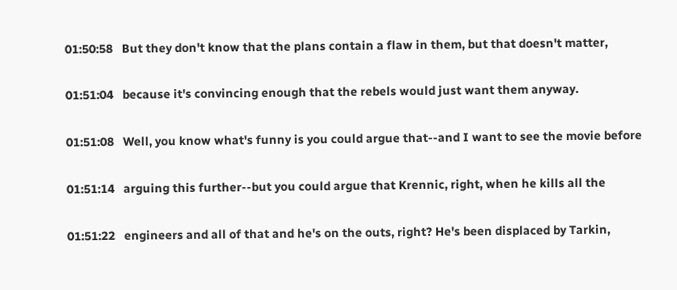01:50:58   But they don't know that the plans contain a flaw in them, but that doesn't matter,

01:51:04   because it's convincing enough that the rebels would just want them anyway.

01:51:08   Well, you know what's funny is you could argue that--and I want to see the movie before

01:51:14   arguing this further--but you could argue that Krennic, right, when he kills all the

01:51:22   engineers and all of that and he's on the outs, right? He's been displaced by Tarkin,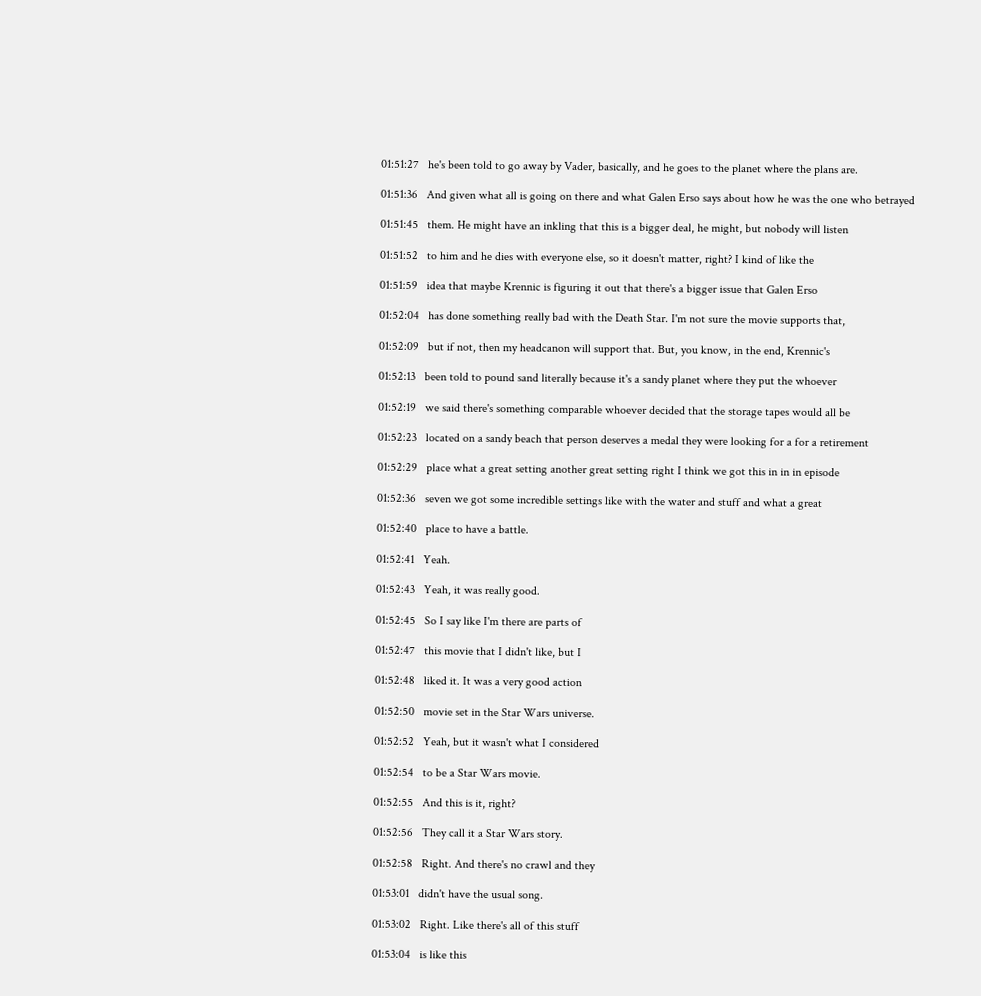01:51:27   he's been told to go away by Vader, basically, and he goes to the planet where the plans are.

01:51:36   And given what all is going on there and what Galen Erso says about how he was the one who betrayed

01:51:45   them. He might have an inkling that this is a bigger deal, he might, but nobody will listen

01:51:52   to him and he dies with everyone else, so it doesn't matter, right? I kind of like the

01:51:59   idea that maybe Krennic is figuring it out that there's a bigger issue that Galen Erso

01:52:04   has done something really bad with the Death Star. I'm not sure the movie supports that,

01:52:09   but if not, then my headcanon will support that. But, you know, in the end, Krennic's

01:52:13   been told to pound sand literally because it's a sandy planet where they put the whoever

01:52:19   we said there's something comparable whoever decided that the storage tapes would all be

01:52:23   located on a sandy beach that person deserves a medal they were looking for a for a retirement

01:52:29   place what a great setting another great setting right I think we got this in in in episode

01:52:36   seven we got some incredible settings like with the water and stuff and what a great

01:52:40   place to have a battle.

01:52:41   Yeah.

01:52:43   Yeah, it was really good.

01:52:45   So I say like I'm there are parts of

01:52:47   this movie that I didn't like, but I

01:52:48   liked it. It was a very good action

01:52:50   movie set in the Star Wars universe.

01:52:52   Yeah, but it wasn't what I considered

01:52:54   to be a Star Wars movie.

01:52:55   And this is it, right?

01:52:56   They call it a Star Wars story.

01:52:58   Right. And there's no crawl and they

01:53:01   didn't have the usual song.

01:53:02   Right. Like there's all of this stuff

01:53:04   is like this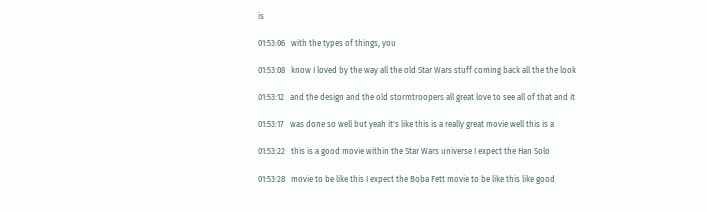is

01:53:06   with the types of things, you

01:53:08   know I loved by the way all the old Star Wars stuff coming back all the the look

01:53:12   and the design and the old stormtroopers all great love to see all of that and it

01:53:17   was done so well but yeah it's like this is a really great movie well this is a

01:53:22   this is a good movie within the Star Wars universe I expect the Han Solo

01:53:28   movie to be like this I expect the Boba Fett movie to be like this like good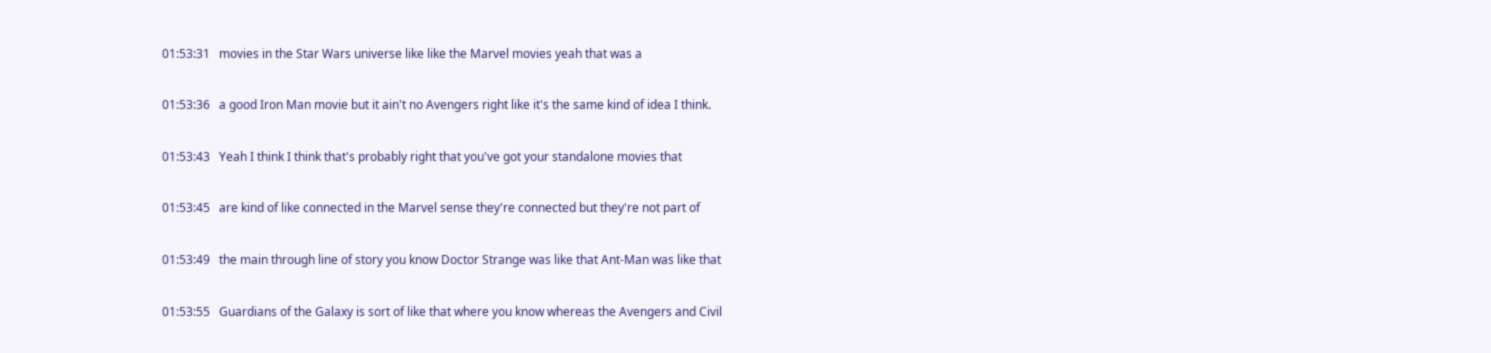01:53:31   movies in the Star Wars universe like like the Marvel movies yeah that was a

01:53:36   a good Iron Man movie but it ain't no Avengers right like it's the same kind of idea I think.

01:53:43   Yeah I think I think that's probably right that you've got your standalone movies that

01:53:45   are kind of like connected in the Marvel sense they're connected but they're not part of

01:53:49   the main through line of story you know Doctor Strange was like that Ant-Man was like that

01:53:55   Guardians of the Galaxy is sort of like that where you know whereas the Avengers and Civil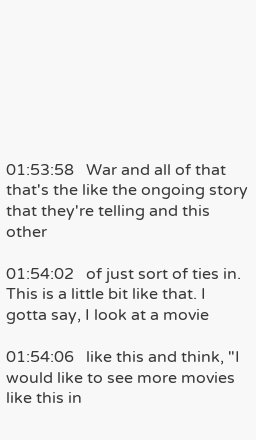01:53:58   War and all of that that's the like the ongoing story that they're telling and this other

01:54:02   of just sort of ties in. This is a little bit like that. I gotta say, I look at a movie

01:54:06   like this and think, "I would like to see more movies like this in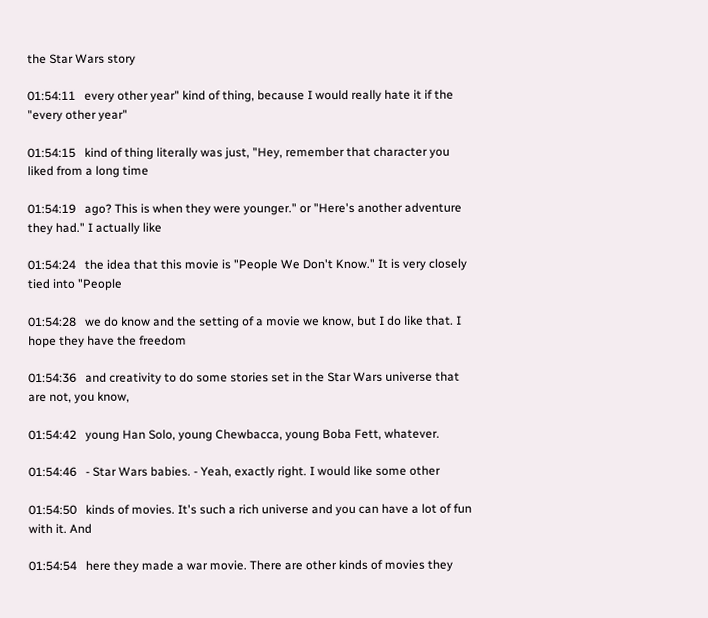the Star Wars story

01:54:11   every other year" kind of thing, because I would really hate it if the "every other year"

01:54:15   kind of thing literally was just, "Hey, remember that character you liked from a long time

01:54:19   ago? This is when they were younger." or "Here's another adventure they had." I actually like

01:54:24   the idea that this movie is "People We Don't Know." It is very closely tied into "People

01:54:28   we do know and the setting of a movie we know, but I do like that. I hope they have the freedom

01:54:36   and creativity to do some stories set in the Star Wars universe that are not, you know,

01:54:42   young Han Solo, young Chewbacca, young Boba Fett, whatever.

01:54:46   - Star Wars babies. - Yeah, exactly right. I would like some other

01:54:50   kinds of movies. It's such a rich universe and you can have a lot of fun with it. And

01:54:54   here they made a war movie. There are other kinds of movies they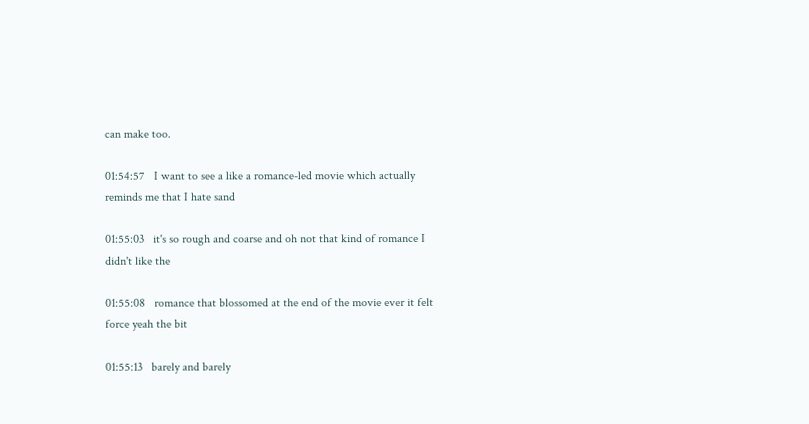can make too.

01:54:57   I want to see a like a romance-led movie which actually reminds me that I hate sand

01:55:03   it's so rough and coarse and oh not that kind of romance I didn't like the

01:55:08   romance that blossomed at the end of the movie ever it felt force yeah the bit

01:55:13   barely and barely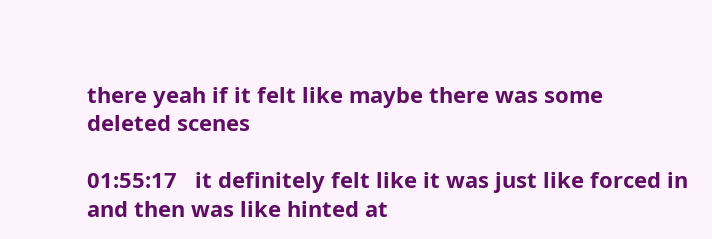there yeah if it felt like maybe there was some deleted scenes

01:55:17   it definitely felt like it was just like forced in and then was like hinted at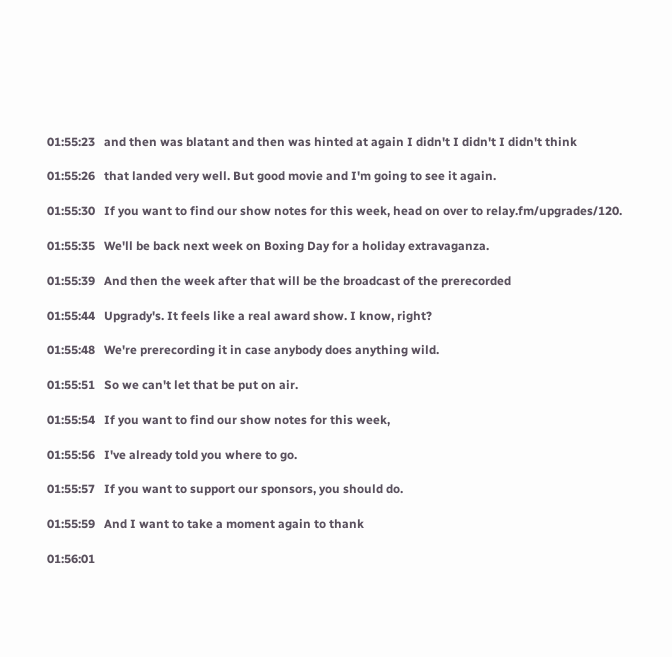01:55:23   and then was blatant and then was hinted at again I didn't I didn't I didn't think

01:55:26   that landed very well. But good movie and I'm going to see it again.

01:55:30   If you want to find our show notes for this week, head on over to relay.fm/upgrades/120.

01:55:35   We'll be back next week on Boxing Day for a holiday extravaganza.

01:55:39   And then the week after that will be the broadcast of the prerecorded

01:55:44   Upgrady's. It feels like a real award show. I know, right?

01:55:48   We're prerecording it in case anybody does anything wild.

01:55:51   So we can't let that be put on air.

01:55:54   If you want to find our show notes for this week,

01:55:56   I've already told you where to go.

01:55:57   If you want to support our sponsors, you should do.

01:55:59   And I want to take a moment again to thank

01:56:01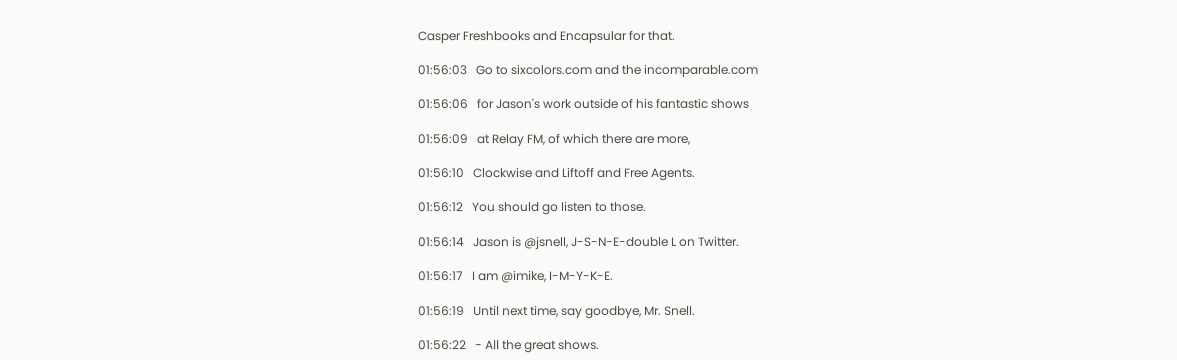Casper Freshbooks and Encapsular for that.

01:56:03   Go to sixcolors.com and the incomparable.com

01:56:06   for Jason's work outside of his fantastic shows

01:56:09   at Relay FM, of which there are more,

01:56:10   Clockwise and Liftoff and Free Agents.

01:56:12   You should go listen to those.

01:56:14   Jason is @jsnell, J-S-N-E-double L on Twitter.

01:56:17   I am @imike, I-M-Y-K-E.

01:56:19   Until next time, say goodbye, Mr. Snell.

01:56:22   - All the great shows.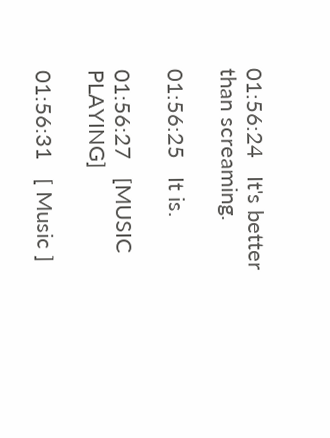01:56:24   It's better than screaming.

01:56:25   It is.

01:56:27   [MUSIC PLAYING]

01:56:31   [ Music ]